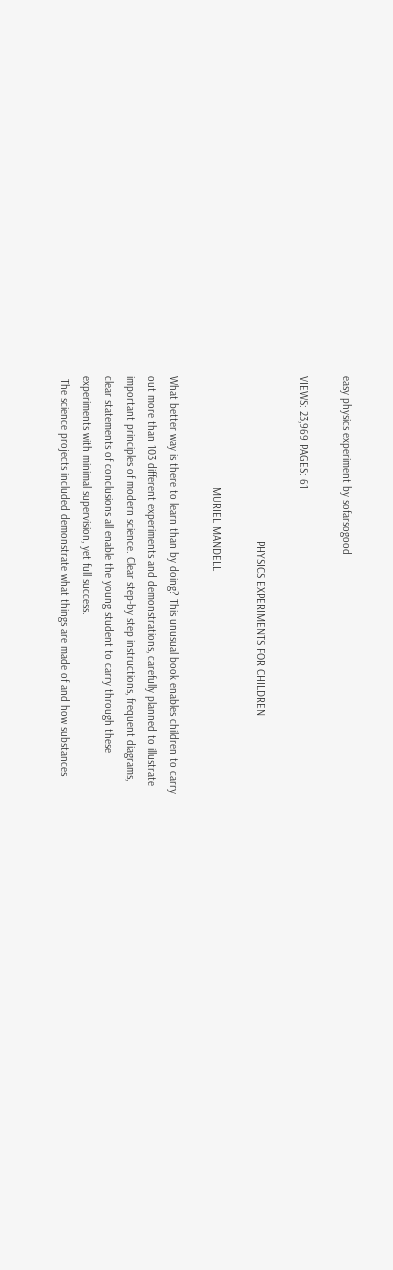easy physics experiment by sofarsogood

VIEWS: 23,969 PAGES: 61

                                                       PHYSICS EXPERIMENTS FOR CHILDREN

                                     MURIEL MANDELL

What better way is there to learn than by doing? This unusual book enables children to carry
out more than 103 different experiments and demonstrations, carefully planned to illustrate
important principles of modern science. Clear step-by step instructions, frequent diagrams,
clear statements of conclusions all enable the young student to carry through these
experiments with minimal supervision, yet full success.
 The science projects included demonstrate what things are made of and how substances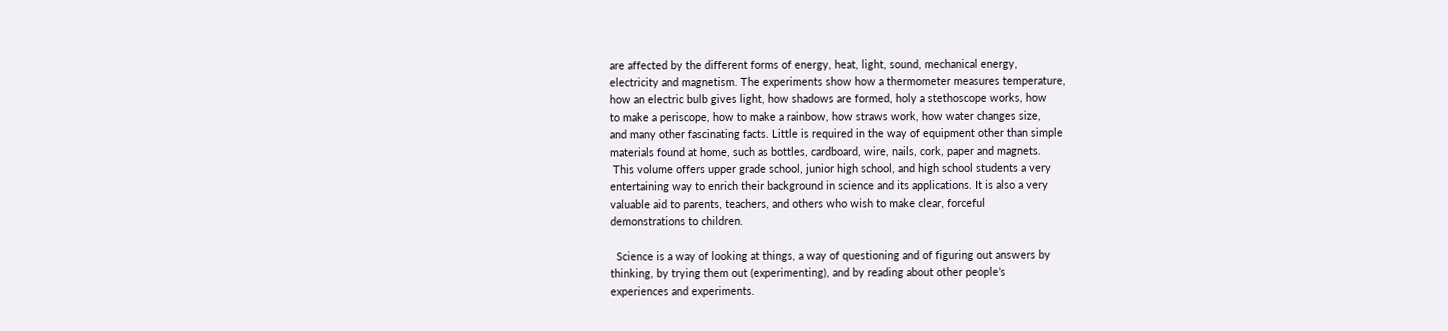are affected by the different forms of energy, heat, light, sound, mechanical energy,
electricity and magnetism. The experiments show how a thermometer measures temperature,
how an electric bulb gives light, how shadows are formed, holy a stethoscope works, how
to make a periscope, how to make a rainbow, how straws work, how water changes size,
and many other fascinating facts. Little is required in the way of equipment other than simple
materials found at home, such as bottles, cardboard, wire, nails, cork, paper and magnets.
 This volume offers upper grade school, junior high school, and high school students a very
entertaining way to enrich their background in science and its applications. It is also a very
valuable aid to parents, teachers, and others who wish to make clear, forceful
demonstrations to children.

  Science is a way of looking at things, a way of questioning and of figuring out answers by
thinking, by trying them out (experimenting), and by reading about other people’s
experiences and experiments.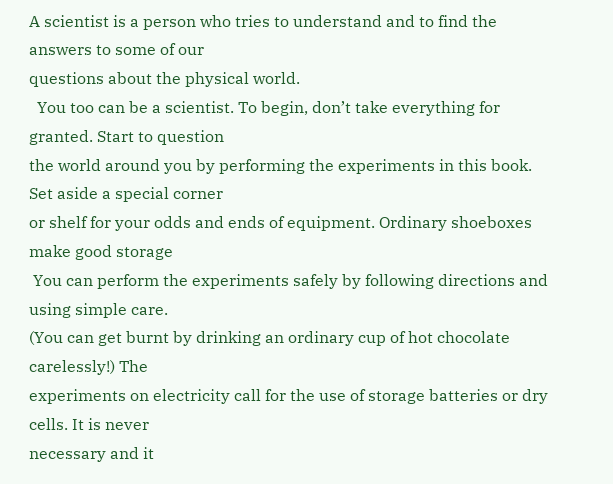A scientist is a person who tries to understand and to find the answers to some of our
questions about the physical world.
  You too can be a scientist. To begin, don’t take everything for granted. Start to question
the world around you by performing the experiments in this book. Set aside a special corner
or shelf for your odds and ends of equipment. Ordinary shoeboxes make good storage
 You can perform the experiments safely by following directions and using simple care.
(You can get burnt by drinking an ordinary cup of hot chocolate carelessly!) The
experiments on electricity call for the use of storage batteries or dry cells. It is never
necessary and it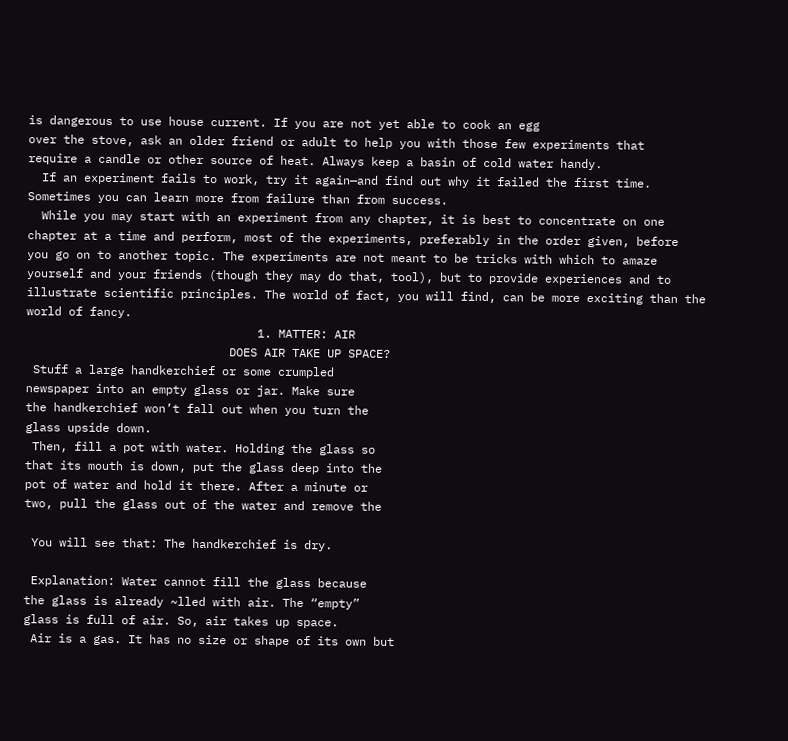is dangerous to use house current. If you are not yet able to cook an egg
over the stove, ask an older friend or adult to help you with those few experiments that
require a candle or other source of heat. Always keep a basin of cold water handy.
  If an experiment fails to work, try it again—and find out why it failed the first time.
Sometimes you can learn more from failure than from success.
  While you may start with an experiment from any chapter, it is best to concentrate on one
chapter at a time and perform, most of the experiments, preferably in the order given, before
you go on to another topic. The experiments are not meant to be tricks with which to amaze
yourself and your friends (though they may do that, tool), but to provide experiences and to
illustrate scientific principles. The world of fact, you will find, can be more exciting than the
world of fancy.
                                 1. MATTER: AIR
                             DOES AIR TAKE UP SPACE?
 Stuff a large handkerchief or some crumpled
newspaper into an empty glass or jar. Make sure
the handkerchief won’t fall out when you turn the
glass upside down.
 Then, fill a pot with water. Holding the glass so
that its mouth is down, put the glass deep into the
pot of water and hold it there. After a minute or
two, pull the glass out of the water and remove the

 You will see that: The handkerchief is dry.

 Explanation: Water cannot fill the glass because
the glass is already ~lled with air. The “empty”
glass is full of air. So, air takes up space.
 Air is a gas. It has no size or shape of its own but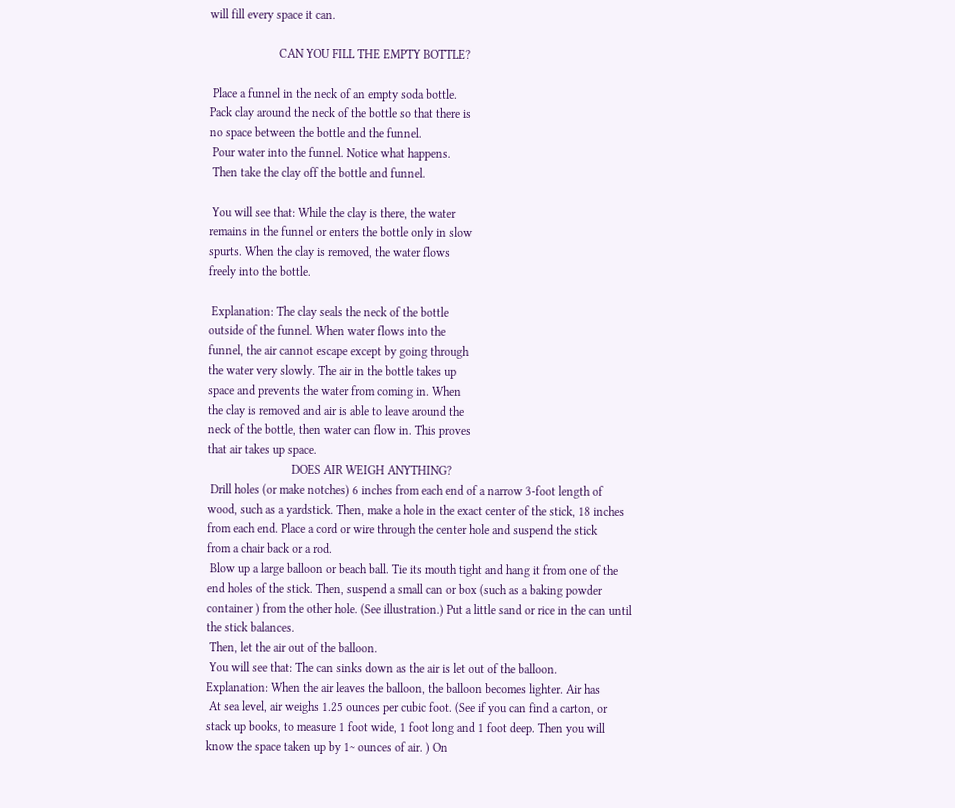will fill every space it can.

                       CAN YOU FILL THE EMPTY BOTTLE?

 Place a funnel in the neck of an empty soda bottle.
Pack clay around the neck of the bottle so that there is
no space between the bottle and the funnel.
 Pour water into the funnel. Notice what happens.
 Then take the clay off the bottle and funnel.

 You will see that: While the clay is there, the water
remains in the funnel or enters the bottle only in slow
spurts. When the clay is removed, the water flows
freely into the bottle.

 Explanation: The clay seals the neck of the bottle
outside of the funnel. When water flows into the
funnel, the air cannot escape except by going through
the water very slowly. The air in the bottle takes up
space and prevents the water from coming in. When
the clay is removed and air is able to leave around the
neck of the bottle, then water can flow in. This proves
that air takes up space.
                            DOES AIR WEIGH ANYTHING?
 Drill holes (or make notches) 6 inches from each end of a narrow 3-foot length of
wood, such as a yardstick. Then, make a hole in the exact center of the stick, 18 inches
from each end. Place a cord or wire through the center hole and suspend the stick
from a chair back or a rod.
 Blow up a large balloon or beach ball. Tie its mouth tight and hang it from one of the
end holes of the stick. Then, suspend a small can or box (such as a baking powder
container ) from the other hole. (See illustration.) Put a little sand or rice in the can until
the stick balances.
 Then, let the air out of the balloon.
 You will see that: The can sinks down as the air is let out of the balloon.
Explanation: When the air leaves the balloon, the balloon becomes lighter. Air has
 At sea level, air weighs 1.25 ounces per cubic foot. (See if you can find a carton, or
stack up books, to measure 1 foot wide, 1 foot long and 1 foot deep. Then you will
know the space taken up by 1~ ounces of air. ) On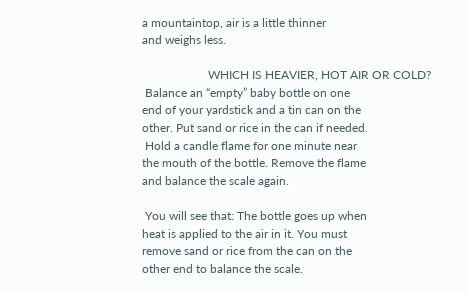a mountaintop, air is a little thinner
and weighs less.

                      WHICH IS HEAVIER, HOT AIR OR COLD?
 Balance an “empty” baby bottle on one
end of your yardstick and a tin can on the
other. Put sand or rice in the can if needed.
 Hold a candle flame for one minute near
the mouth of the bottle. Remove the flame
and balance the scale again.

 You will see that: The bottle goes up when
heat is applied to the air in it. You must
remove sand or rice from the can on the
other end to balance the scale.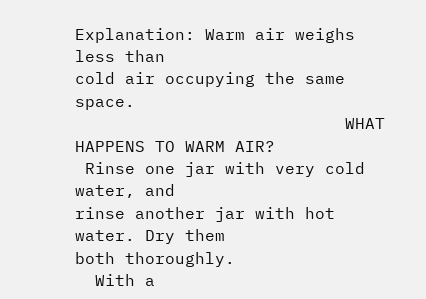Explanation: Warm air weighs less than
cold air occupying the same space.
                           WHAT HAPPENS TO WARM AIR?
 Rinse one jar with very cold water, and
rinse another jar with hot water. Dry them
both thoroughly.
  With a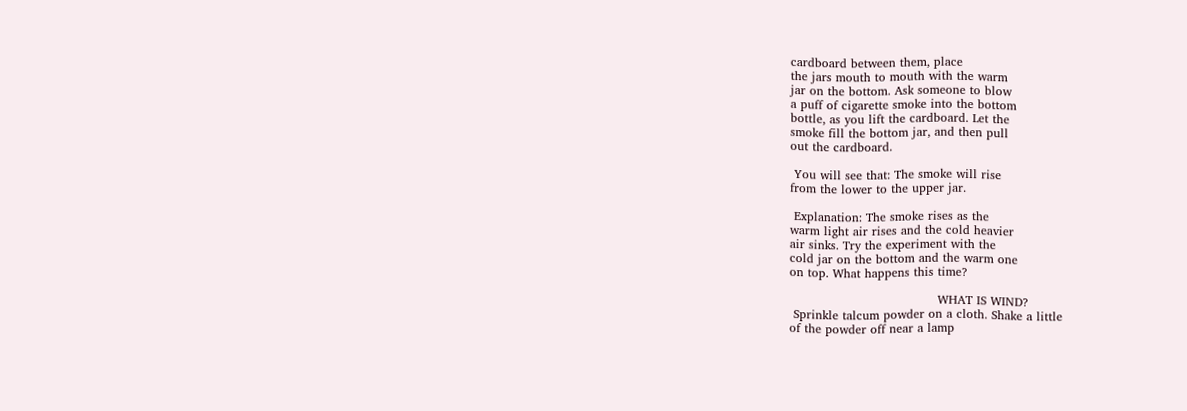cardboard between them, place
the jars mouth to mouth with the warm
jar on the bottom. Ask someone to blow
a puff of cigarette smoke into the bottom
bottle, as you lift the cardboard. Let the
smoke fill the bottom jar, and then pull
out the cardboard.

 You will see that: The smoke will rise
from the lower to the upper jar.

 Explanation: The smoke rises as the
warm light air rises and the cold heavier
air sinks. Try the experiment with the
cold jar on the bottom and the warm one
on top. What happens this time?

                                     WHAT IS WIND?
 Sprinkle talcum powder on a cloth. Shake a little
of the powder off near a lamp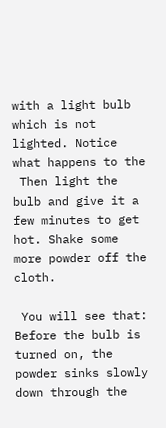with a light bulb
which is not lighted. Notice what happens to the
 Then light the bulb and give it a few minutes to get
hot. Shake some more powder off the cloth.

 You will see that: Before the bulb is turned on, the
powder sinks slowly down through the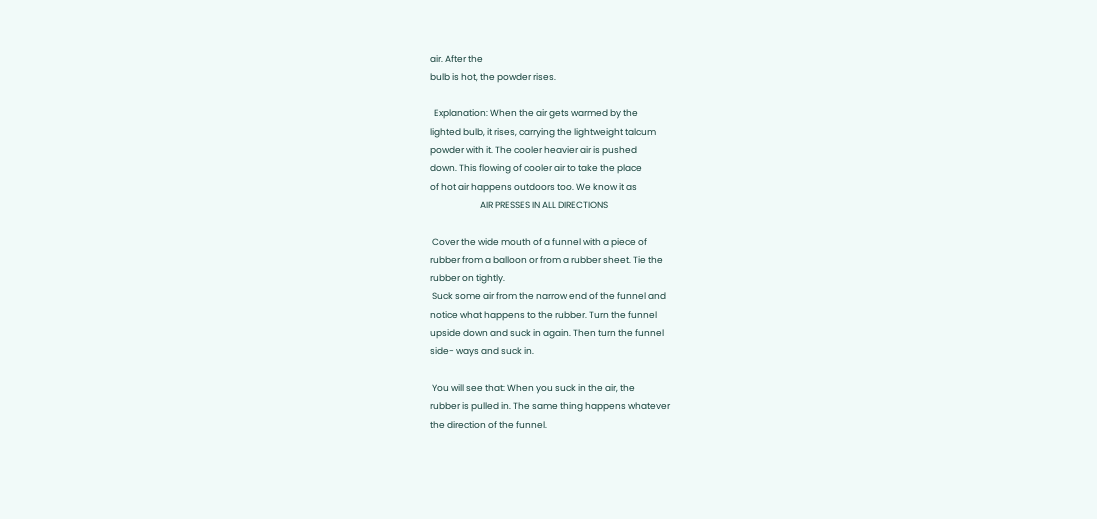air. After the
bulb is hot, the powder rises.

  Explanation: When the air gets warmed by the
lighted bulb, it rises, carrying the lightweight talcum
powder with it. The cooler heavier air is pushed
down. This flowing of cooler air to take the place
of hot air happens outdoors too. We know it as
                         AIR PRESSES IN ALL DIRECTIONS

 Cover the wide mouth of a funnel with a piece of
rubber from a balloon or from a rubber sheet. Tie the
rubber on tightly.
 Suck some air from the narrow end of the funnel and
notice what happens to the rubber. Turn the funnel
upside down and suck in again. Then turn the funnel
side- ways and suck in.

 You will see that: When you suck in the air, the
rubber is pulled in. The same thing happens whatever
the direction of the funnel.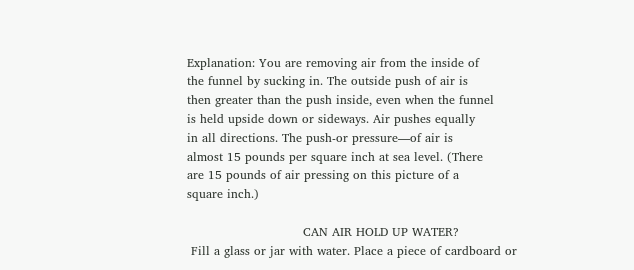Explanation: You are removing air from the inside of
the funnel by sucking in. The outside push of air is
then greater than the push inside, even when the funnel
is held upside down or sideways. Air pushes equally
in all directions. The push-or pressure—of air is
almost 15 pounds per square inch at sea level. (There
are 15 pounds of air pressing on this picture of a
square inch.)

                             CAN AIR HOLD UP WATER?
 Fill a glass or jar with water. Place a piece of cardboard or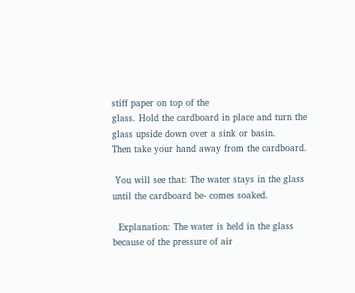stiff paper on top of the
glass. Hold the cardboard in place and turn the glass upside down over a sink or basin.
Then take your hand away from the cardboard.

 You will see that: The water stays in the glass until the cardboard be- comes soaked.

  Explanation: The water is held in the glass because of the pressure of air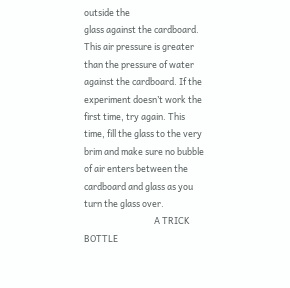outside the
glass against the cardboard. This air pressure is greater than the pressure of water
against the cardboard. If the experiment doesn’t work the first time, try again. This
time, fill the glass to the very brim and make sure no bubble of air enters between the
cardboard and glass as you turn the glass over.
                                   A TRICK BOTTLE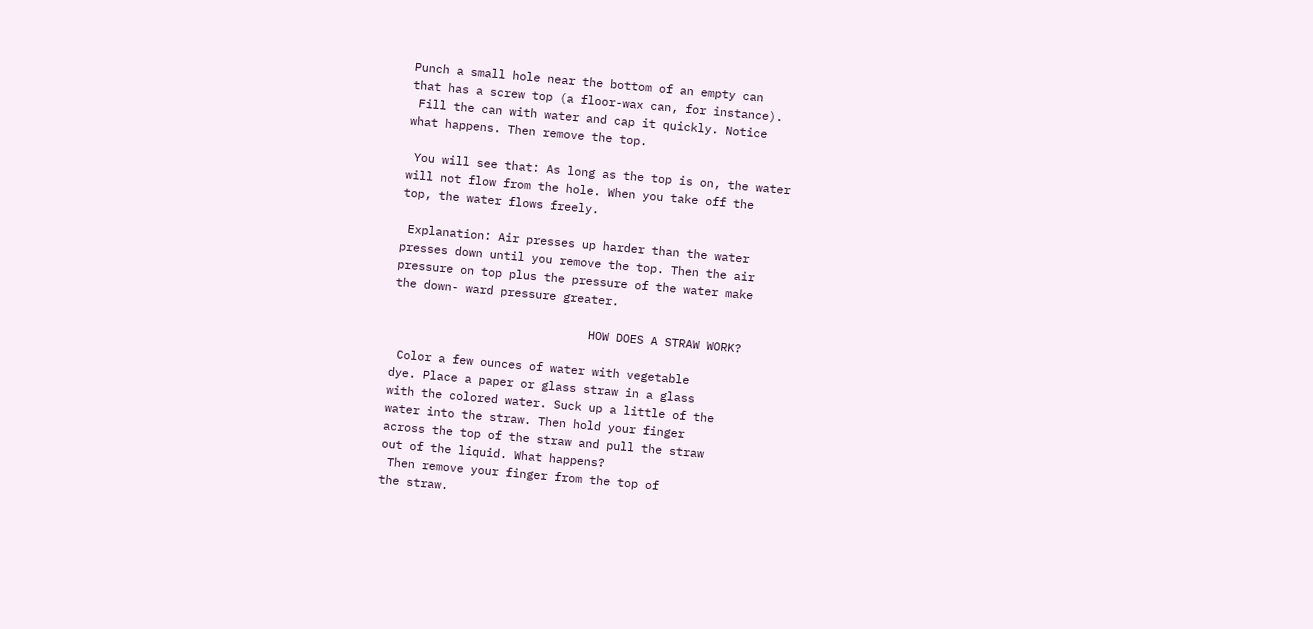Punch a small hole near the bottom of an empty can
that has a screw top (a floor-wax can, for instance).
 Fill the can with water and cap it quickly. Notice
what happens. Then remove the top.

 You will see that: As long as the top is on, the water
will not flow from the hole. When you take off the
top, the water flows freely.

 Explanation: Air presses up harder than the water
presses down until you remove the top. Then the air
pressure on top plus the pressure of the water make
the down- ward pressure greater.

                            HOW DOES A STRAW WORK?

 Color a few ounces of water with vegetable
dye. Place a paper or glass straw in a glass
with the colored water. Suck up a little of the
water into the straw. Then hold your finger
across the top of the straw and pull the straw
out of the liquid. What happens?
 Then remove your finger from the top of
the straw.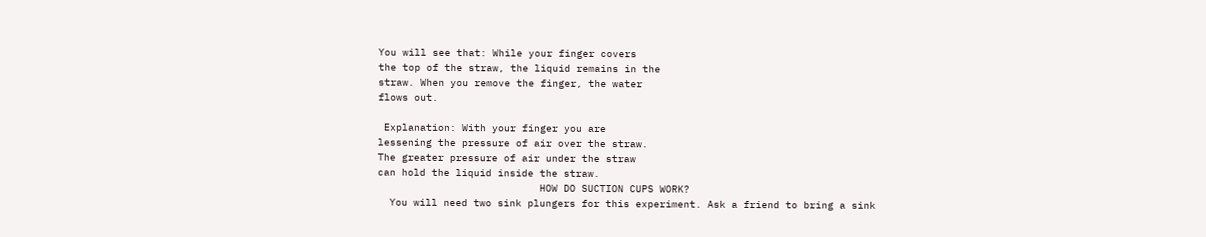You will see that: While your finger covers
the top of the straw, the liquid remains in the
straw. When you remove the finger, the water
flows out.

 Explanation: With your finger you are
lessening the pressure of air over the straw.
The greater pressure of air under the straw
can hold the liquid inside the straw.
                           HOW DO SUCTION CUPS WORK?
  You will need two sink plungers for this experiment. Ask a friend to bring a sink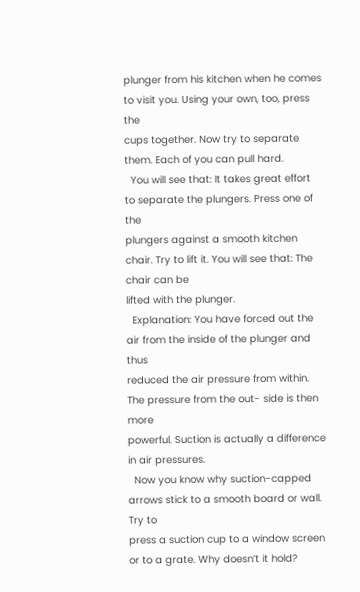plunger from his kitchen when he comes to visit you. Using your own, too, press the
cups together. Now try to separate them. Each of you can pull hard.
  You will see that: It takes great effort to separate the plungers. Press one of the
plungers against a smooth kitchen chair. Try to lift it. You will see that: The chair can be
lifted with the plunger.
  Explanation: You have forced out the air from the inside of the plunger and thus
reduced the air pressure from within. The pressure from the out- side is then more
powerful. Suction is actually a difference in air pressures.
  Now you know why suction-capped arrows stick to a smooth board or wall. Try to
press a suction cup to a window screen or to a grate. Why doesn’t it hold?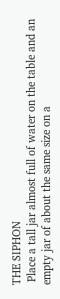THE SIPHON
 Place a tall jar almost full of water on the table and an
empty jar of about the same size on a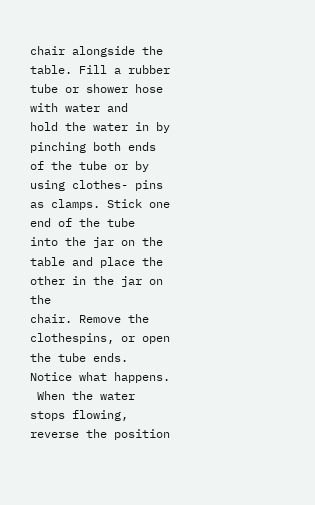chair alongside the
table. Fill a rubber tube or shower hose with water and
hold the water in by pinching both ends of the tube or by
using clothes- pins as clamps. Stick one end of the tube
into the jar on the table and place the other in the jar on the
chair. Remove the clothespins, or open the tube ends.
Notice what happens.
 When the water stops flowing, reverse the position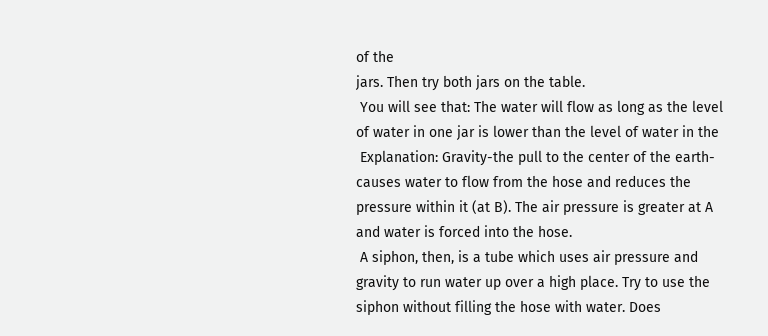of the
jars. Then try both jars on the table.
 You will see that: The water will flow as long as the level
of water in one jar is lower than the level of water in the
 Explanation: Gravity-the pull to the center of the earth-
causes water to flow from the hose and reduces the
pressure within it (at B). The air pressure is greater at A
and water is forced into the hose.
 A siphon, then, is a tube which uses air pressure and
gravity to run water up over a high place. Try to use the
siphon without filling the hose with water. Does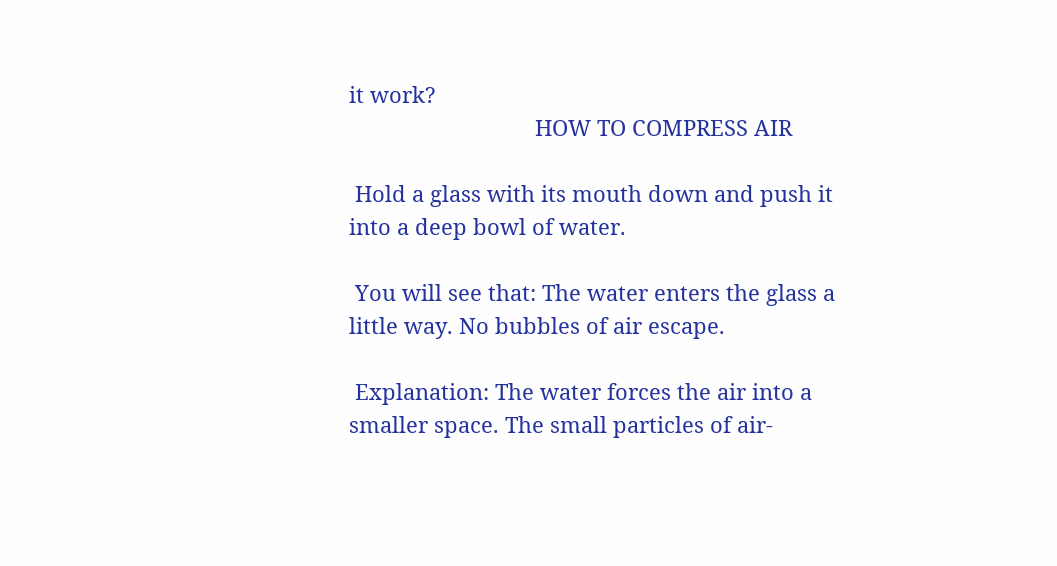it work?
                               HOW TO COMPRESS AIR

 Hold a glass with its mouth down and push it
into a deep bowl of water.

 You will see that: The water enters the glass a
little way. No bubbles of air escape.

 Explanation: The water forces the air into a
smaller space. The small particles of air-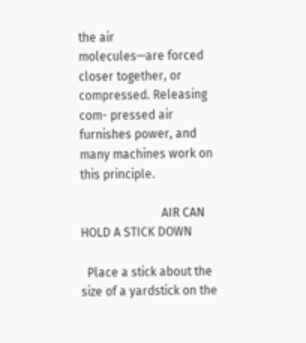the air
molecules—are forced closer together, or
compressed. Releasing com- pressed air
furnishes power, and many machines work on
this principle.

                           AIR CAN HOLD A STICK DOWN

  Place a stick about the size of a yardstick on the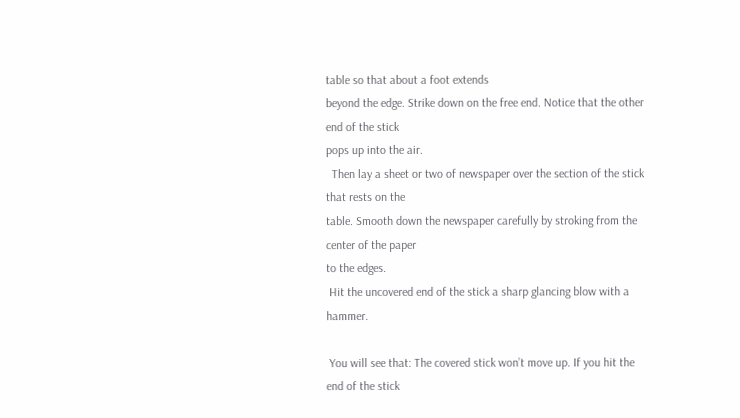table so that about a foot extends
beyond the edge. Strike down on the free end. Notice that the other end of the stick
pops up into the air.
  Then lay a sheet or two of newspaper over the section of the stick that rests on the
table. Smooth down the newspaper carefully by stroking from the center of the paper
to the edges.
 Hit the uncovered end of the stick a sharp glancing blow with a hammer.

 You will see that: The covered stick won’t move up. If you hit the end of the stick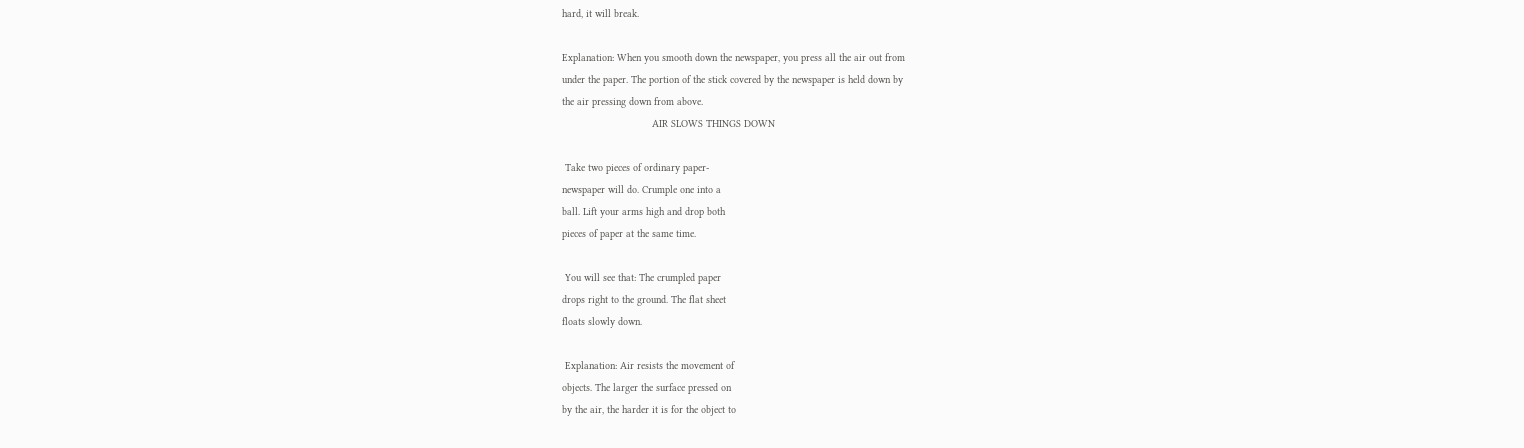hard, it will break.

Explanation: When you smooth down the newspaper, you press all the air out from
under the paper. The portion of the stick covered by the newspaper is held down by
the air pressing down from above.
                              AIR SLOWS THINGS DOWN

 Take two pieces of ordinary paper-
newspaper will do. Crumple one into a
ball. Lift your arms high and drop both
pieces of paper at the same time.

 You will see that: The crumpled paper
drops right to the ground. The flat sheet
floats slowly down.

 Explanation: Air resists the movement of
objects. The larger the surface pressed on
by the air, the harder it is for the object to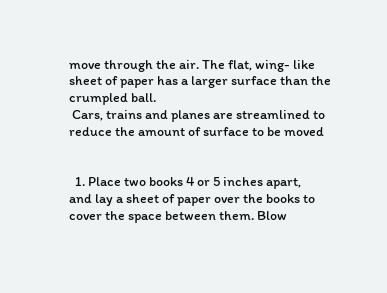move through the air. The flat, wing- like
sheet of paper has a larger surface than the
crumpled ball.
 Cars, trains and planes are streamlined to
reduce the amount of surface to be moved


  1. Place two books 4 or 5 inches apart,
and lay a sheet of paper over the books to
cover the space between them. Blow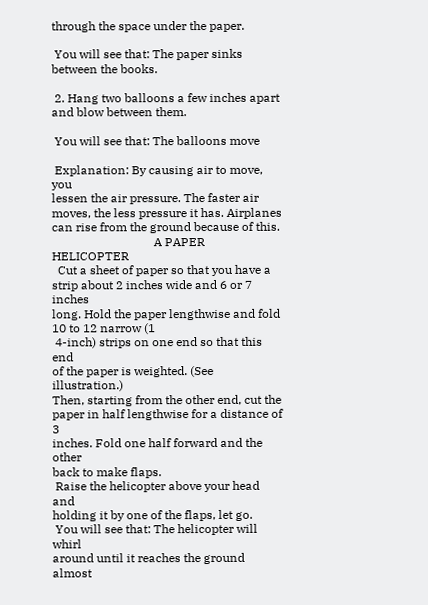through the space under the paper.

 You will see that: The paper sinks
between the books.

 2. Hang two balloons a few inches apart
and blow between them.

 You will see that: The balloons move

 Explanation: By causing air to move, you
lessen the air pressure. The faster air
moves, the less pressure it has. Airplanes
can rise from the ground because of this.
                                  A PAPER HELICOPTER
  Cut a sheet of paper so that you have a
strip about 2 inches wide and 6 or 7 inches
long. Hold the paper lengthwise and fold
10 to 12 narrow (1
 4-inch) strips on one end so that this end
of the paper is weighted. (See illustration.)
Then, starting from the other end, cut the
paper in half lengthwise for a distance of 3
inches. Fold one half forward and the other
back to make flaps.
 Raise the helicopter above your head and
holding it by one of the flaps, let go.
 You will see that: The helicopter will whirl
around until it reaches the ground almost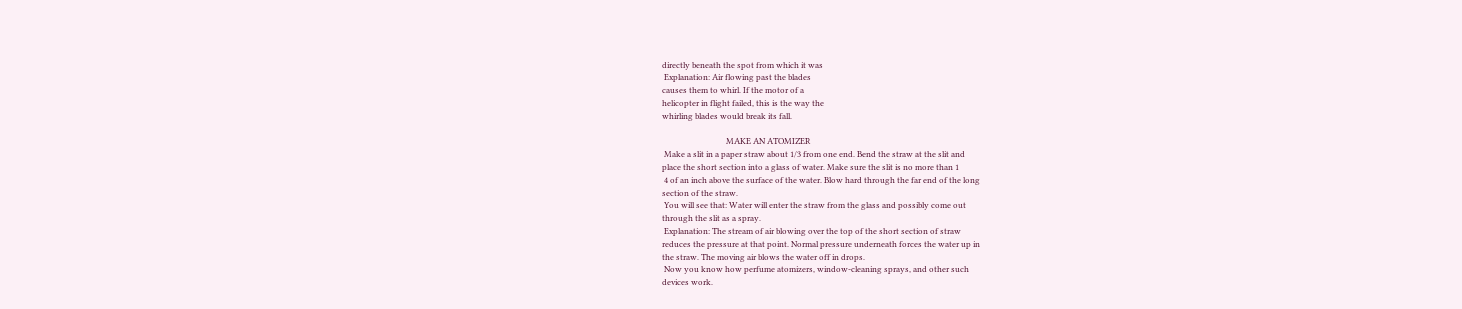directly beneath the spot from which it was
 Explanation: Air flowing past the blades
causes them to whirl. If the motor of a
helicopter in flight failed, this is the way the
whirling blades would break its fall.

                                MAKE AN ATOMIZER
 Make a slit in a paper straw about 1/3 from one end. Bend the straw at the slit and
place the short section into a glass of water. Make sure the slit is no more than 1
 4 of an inch above the surface of the water. Blow hard through the far end of the long
section of the straw.
 You will see that: Water will enter the straw from the glass and possibly come out
through the slit as a spray.
 Explanation: The stream of air blowing over the top of the short section of straw
reduces the pressure at that point. Normal pressure underneath forces the water up in
the straw. The moving air blows the water off in drops.
 Now you know how perfume atomizers, window-cleaning sprays, and other such
devices work.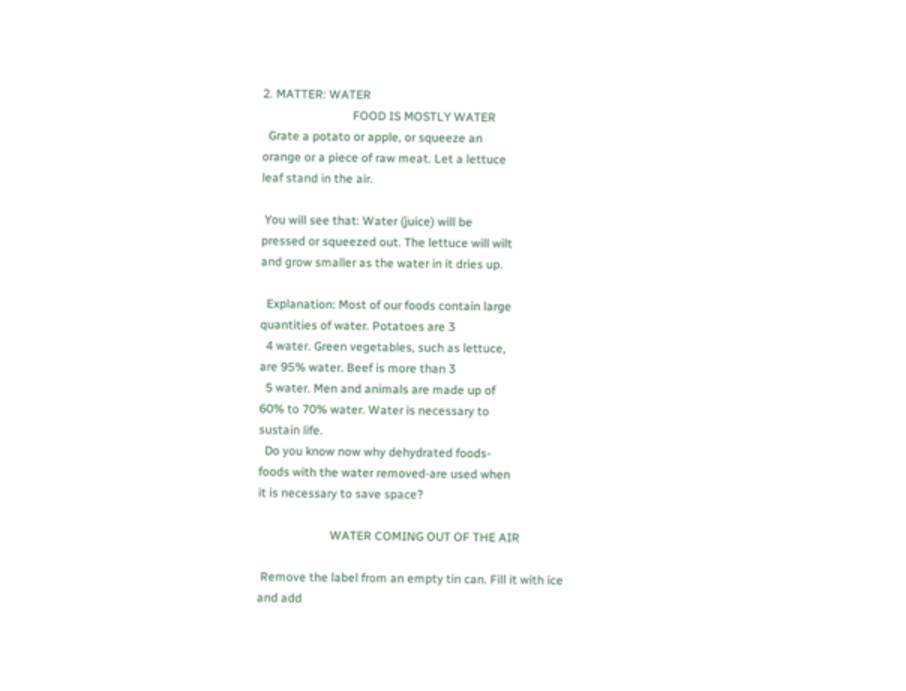2. MATTER: WATER
                              FOOD IS MOSTLY WATER
  Grate a potato or apple, or squeeze an
orange or a piece of raw meat. Let a lettuce
leaf stand in the air.

 You will see that: Water (juice) will be
pressed or squeezed out. The lettuce will wilt
and grow smaller as the water in it dries up.

  Explanation: Most of our foods contain large
quantities of water. Potatoes are 3
  4 water. Green vegetables, such as lettuce,
are 95% water. Beef is more than 3
  5 water. Men and animals are made up of
60% to 70% water. Water is necessary to
sustain life.
  Do you know now why dehydrated foods-
foods with the water removed-are used when
it is necessary to save space?

                        WATER COMING OUT OF THE AIR

 Remove the label from an empty tin can. Fill it with ice
and add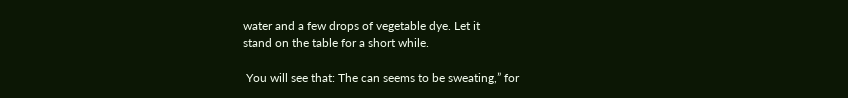water and a few drops of vegetable dye. Let it
stand on the table for a short while.

 You will see that: The can seems to be sweating,” for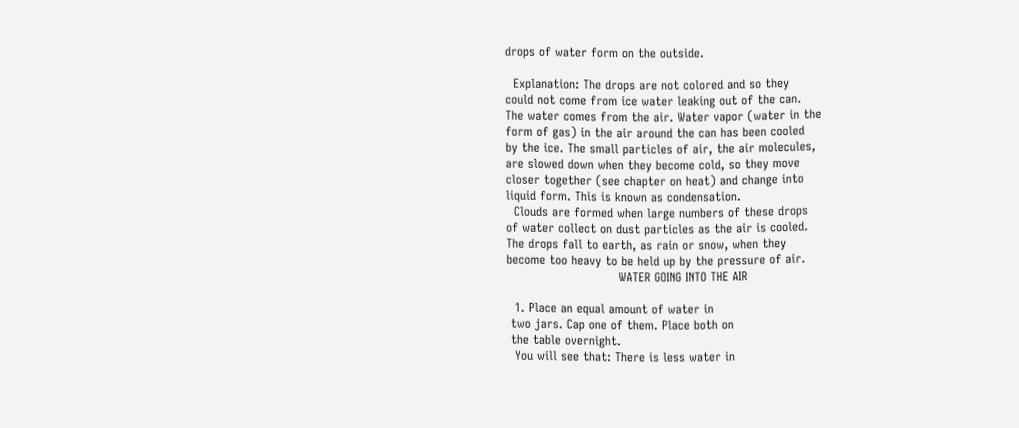drops of water form on the outside.

  Explanation: The drops are not colored and so they
could not come from ice water leaking out of the can.
The water comes from the air. Water vapor (water in the
form of gas) in the air around the can has been cooled
by the ice. The small particles of air, the air molecules,
are slowed down when they become cold, so they move
closer together (see chapter on heat) and change into
liquid form. This is known as condensation.
  Clouds are formed when large numbers of these drops
of water collect on dust particles as the air is cooled.
The drops fall to earth, as rain or snow, when they
become too heavy to be held up by the pressure of air.
                            WATER GOING INTO THE AIR

  1. Place an equal amount of water in
 two jars. Cap one of them. Place both on
 the table overnight.
  You will see that: There is less water in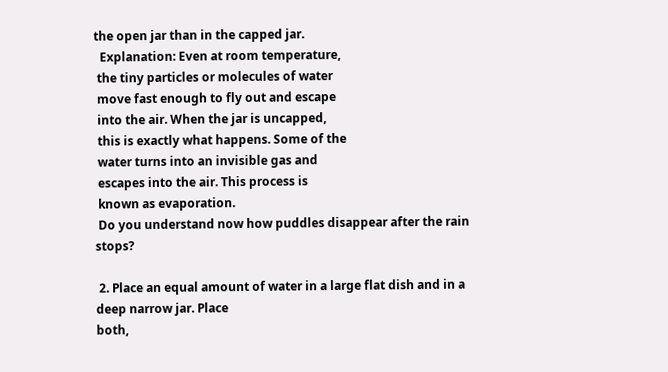the open jar than in the capped jar.
  Explanation: Even at room temperature,
 the tiny particles or molecules of water
 move fast enough to fly out and escape
 into the air. When the jar is uncapped,
 this is exactly what happens. Some of the
 water turns into an invisible gas and
 escapes into the air. This process is
 known as evaporation.
 Do you understand now how puddles disappear after the rain stops?

 2. Place an equal amount of water in a large flat dish and in a deep narrow jar. Place
both,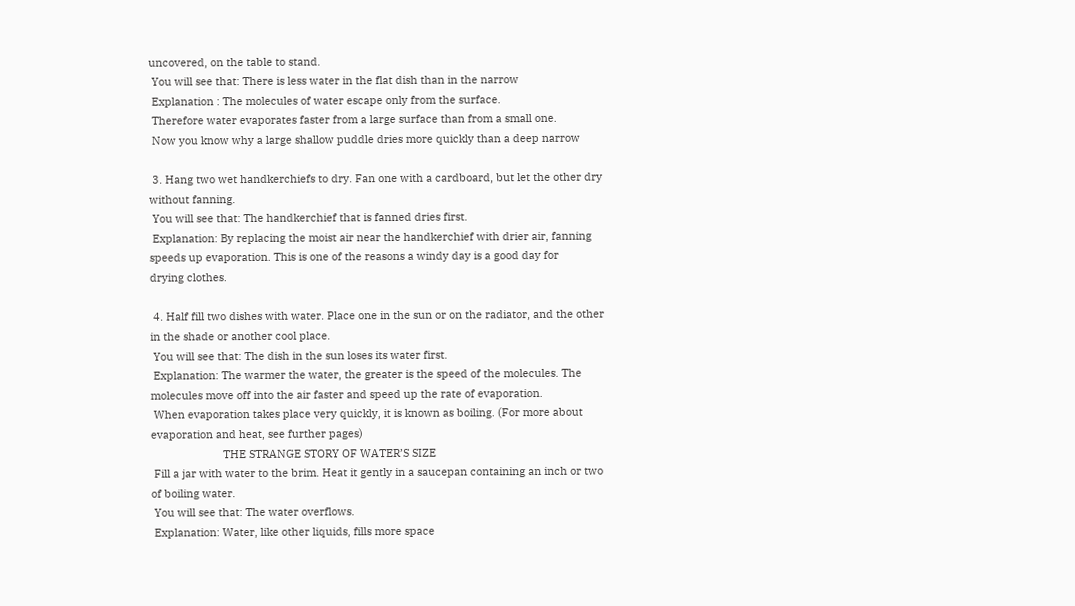uncovered, on the table to stand.
 You will see that: There is less water in the flat dish than in the narrow
 Explanation : The molecules of water escape only from the surface.
 Therefore water evaporates faster from a large surface than from a small one.
 Now you know why a large shallow puddle dries more quickly than a deep narrow

 3. Hang two wet handkerchiefs to dry. Fan one with a cardboard, but let the other dry
without fanning.
 You will see that: The handkerchief that is fanned dries first.
 Explanation: By replacing the moist air near the handkerchief with drier air, fanning
speeds up evaporation. This is one of the reasons a windy day is a good day for
drying clothes.

 4. Half fill two dishes with water. Place one in the sun or on the radiator, and the other
in the shade or another cool place.
 You will see that: The dish in the sun loses its water first.
 Explanation: The warmer the water, the greater is the speed of the molecules. The
molecules move off into the air faster and speed up the rate of evaporation.
 When evaporation takes place very quickly, it is known as boiling. (For more about
evaporation and heat, see further pages)
                        THE STRANGE STORY OF WATER’S SIZE
 Fill a jar with water to the brim. Heat it gently in a saucepan containing an inch or two
of boiling water.
 You will see that: The water overflows.
 Explanation: Water, like other liquids, fills more space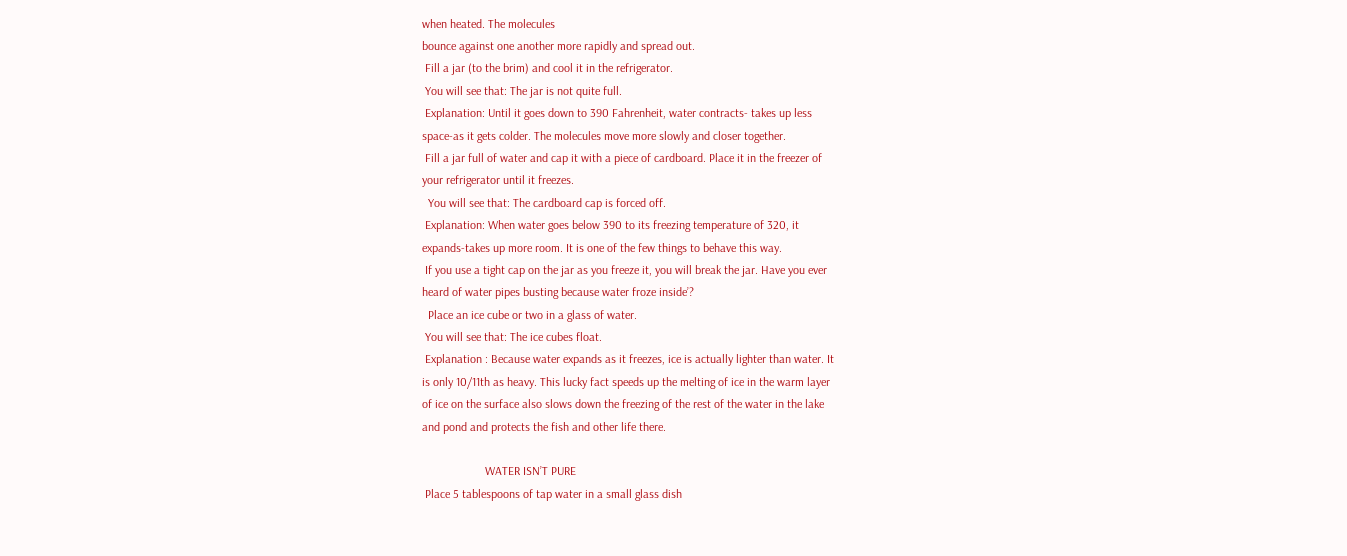when heated. The molecules
bounce against one another more rapidly and spread out.
 Fill a jar (to the brim) and cool it in the refrigerator.
 You will see that: The jar is not quite full.
 Explanation: Until it goes down to 390 Fahrenheit, water contracts- takes up less
space-as it gets colder. The molecules move more slowly and closer together.
 Fill a jar full of water and cap it with a piece of cardboard. Place it in the freezer of
your refrigerator until it freezes.
  You will see that: The cardboard cap is forced off.
 Explanation: When water goes below 390 to its freezing temperature of 320, it
expands-takes up more room. It is one of the few things to behave this way.
 If you use a tight cap on the jar as you freeze it, you will break the jar. Have you ever
heard of water pipes busting because water froze inside’?
  Place an ice cube or two in a glass of water.
 You will see that: The ice cubes float.
 Explanation : Because water expands as it freezes, ice is actually lighter than water. It
is only 10/11th as heavy. This lucky fact speeds up the melting of ice in the warm layer
of ice on the surface also slows down the freezing of the rest of the water in the lake
and pond and protects the fish and other life there.

                     WATER ISN’T PURE
 Place 5 tablespoons of tap water in a small glass dish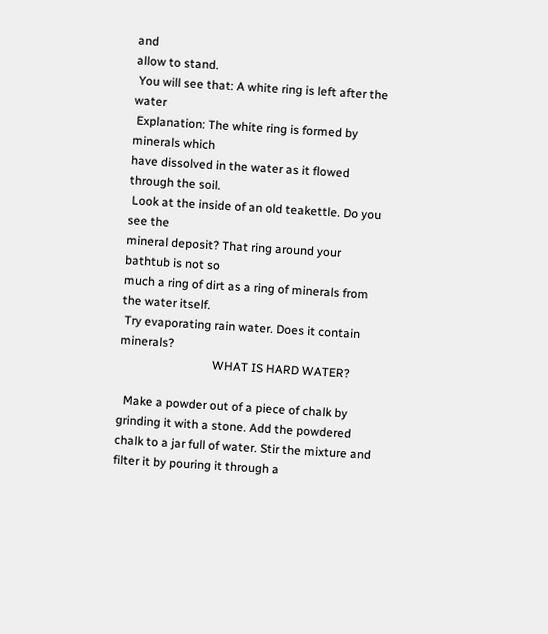and
allow to stand.
 You will see that: A white ring is left after the water
 Explanation: The white ring is formed by minerals which
have dissolved in the water as it flowed through the soil.
 Look at the inside of an old teakettle. Do you see the
mineral deposit? That ring around your bathtub is not so
much a ring of dirt as a ring of minerals from the water itself.
 Try evaporating rain water. Does it contain minerals?
                               WHAT IS HARD WATER?

  Make a powder out of a piece of chalk by grinding it with a stone. Add the powdered
chalk to a jar full of water. Stir the mixture and filter it by pouring it through a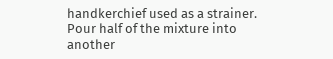handkerchief used as a strainer. Pour half of the mixture into another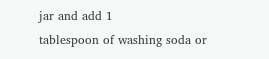jar and add 1
tablespoon of washing soda or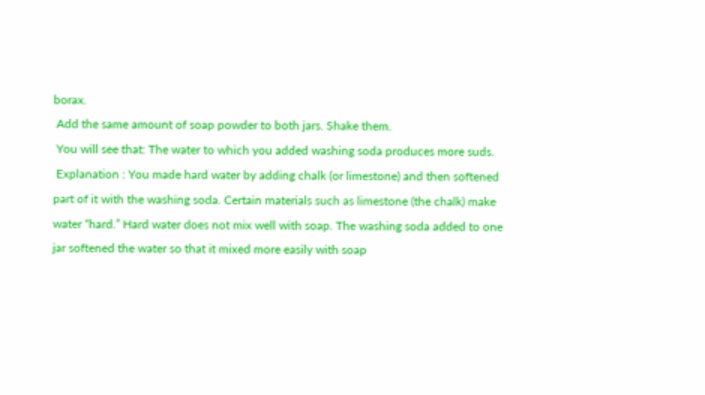borax.
 Add the same amount of soap powder to both jars. Shake them.
 You will see that: The water to which you added washing soda produces more suds.
 Explanation : You made hard water by adding chalk (or limestone) and then softened
part of it with the washing soda. Certain materials such as limestone (the chalk) make
water “hard.” Hard water does not mix well with soap. The washing soda added to one
jar softened the water so that it mixed more easily with soap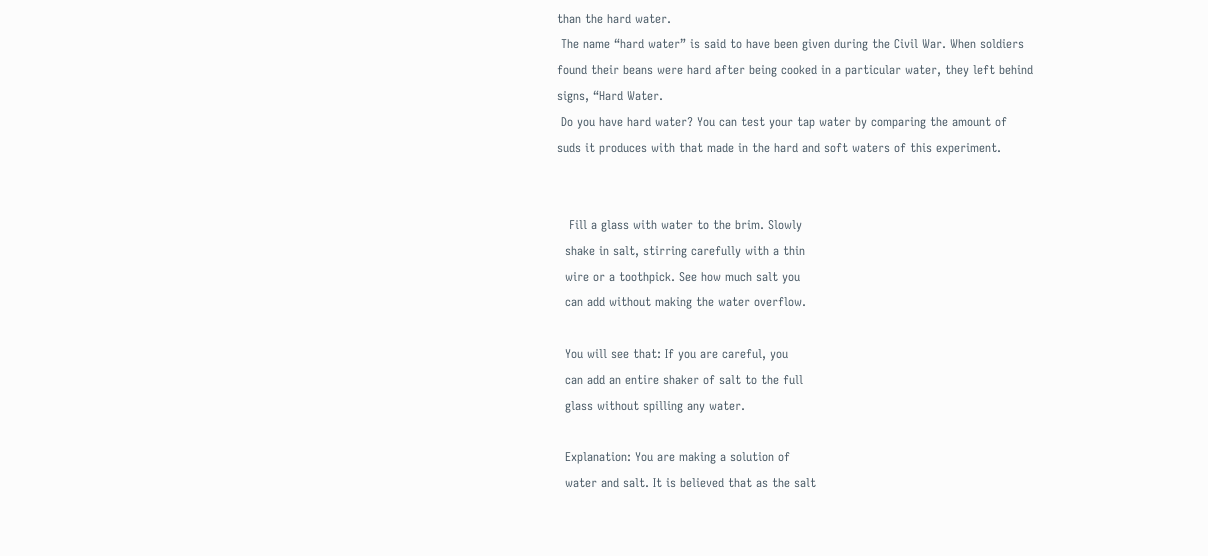than the hard water.
 The name “hard water” is said to have been given during the Civil War. When soldiers
found their beans were hard after being cooked in a particular water, they left behind
signs, “Hard Water.
 Do you have hard water? You can test your tap water by comparing the amount of
suds it produces with that made in the hard and soft waters of this experiment.


   Fill a glass with water to the brim. Slowly
  shake in salt, stirring carefully with a thin
  wire or a toothpick. See how much salt you
  can add without making the water overflow.

  You will see that: If you are careful, you
  can add an entire shaker of salt to the full
  glass without spilling any water.

  Explanation: You are making a solution of
  water and salt. It is believed that as the salt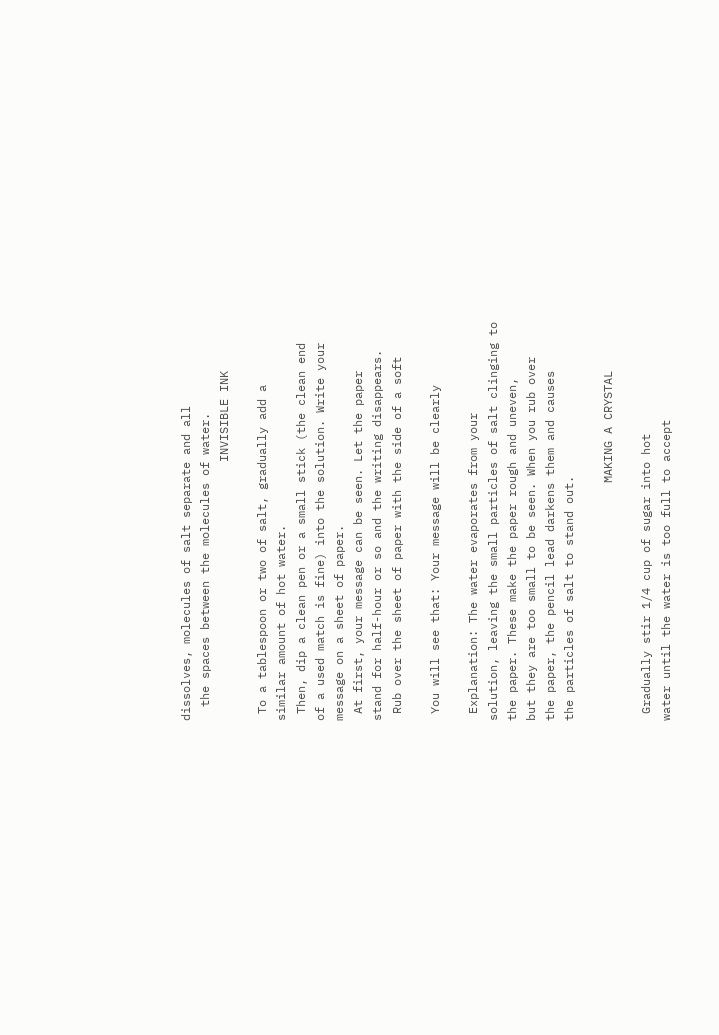dissolves, molecules of salt separate and all
  the spaces between the molecules of water.
                                     INVISIBLE INK

 To a tablespoon or two of salt, gradually add a
similar amount of hot water.
 Then, dip a clean pen or a small stick (the clean end
of a used match is fine) into the solution. Write your
message on a sheet of paper.
 At first, your message can be seen. Let the paper
stand for half-hour or so and the writing disappears.
 Rub over the sheet of paper with the side of a soft

 You will see that: Your message will be clearly

 Explanation: The water evaporates from your
solution, leaving the small particles of salt clinging to
the paper. These make the paper rough and uneven,
but they are too small to be seen. When you rub over
the paper, the pencil lead darkens them and causes
the particles of salt to stand out.

                                  MAKING A CRYSTAL

 Gradually stir 1/4 cup of sugar into hot
water until the water is too full to accept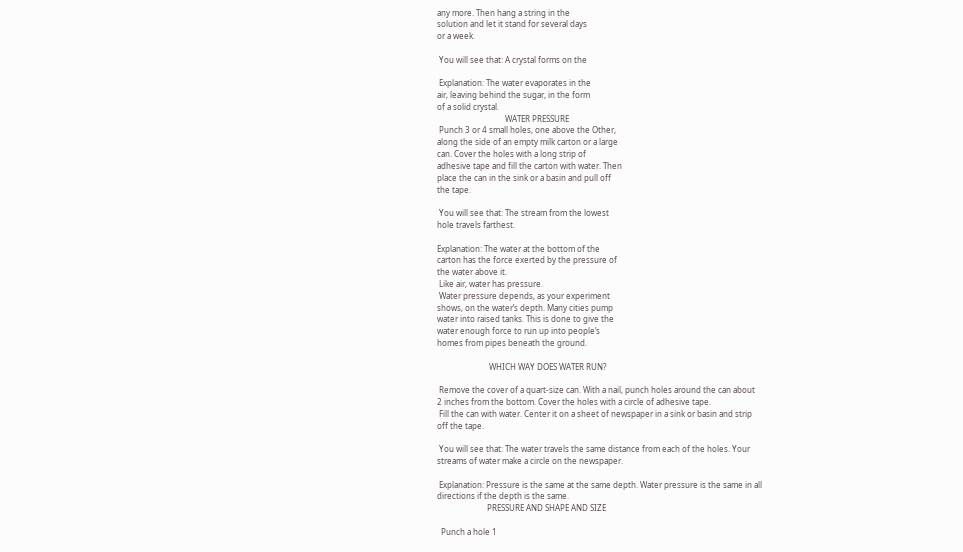any more. Then hang a string in the
solution and let it stand for several days
or a week.

 You will see that: A crystal forms on the

 Explanation: The water evaporates in the
air, leaving behind the sugar, in the form
of a solid crystal.
                                  WATER PRESSURE
 Punch 3 or 4 small holes, one above the Other,
along the side of an empty milk carton or a large
can. Cover the holes with a long strip of
adhesive tape and fill the carton with water. Then
place the can in the sink or a basin and pull off
the tape.

 You will see that: The stream from the lowest
hole travels farthest.

Explanation: The water at the bottom of the
carton has the force exerted by the pressure of
the water above it.
 Like air, water has pressure.
 Water pressure depends, as your experiment
shows, on the water’s depth. Many cities pump
water into raised tanks. This is done to give the
water enough force to run up into people’s
homes from pipes beneath the ground.

                          WHICH WAY DOES WATER RUN?

 Remove the cover of a quart-size can. With a nail, punch holes around the can about
2 inches from the bottom. Cover the holes with a circle of adhesive tape.
 Fill the can with water. Center it on a sheet of newspaper in a sink or basin and strip
off the tape.

 You will see that: The water travels the same distance from each of the holes. Your
streams of water make a circle on the newspaper.

 Explanation: Pressure is the same at the same depth. Water pressure is the same in all
directions if the depth is the same.
                         PRESSURE AND SHAPE AND SIZE

  Punch a hole 1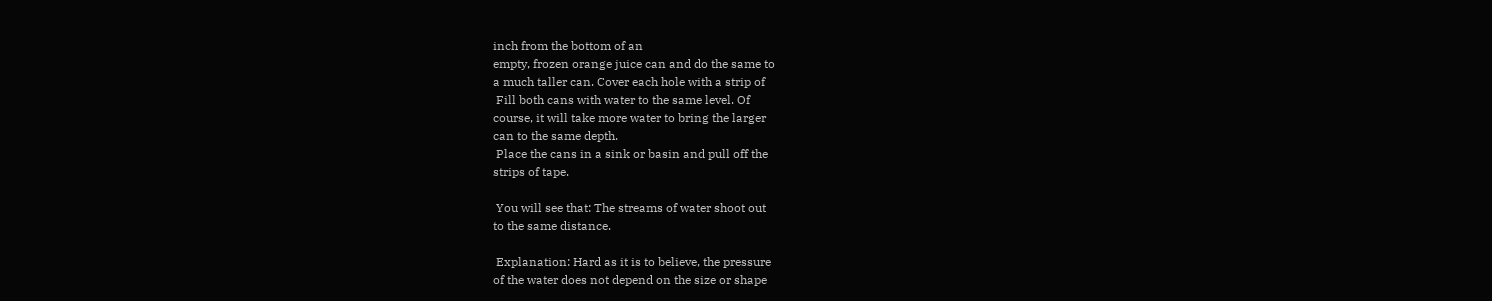inch from the bottom of an
empty, frozen orange juice can and do the same to
a much taller can. Cover each hole with a strip of
 Fill both cans with water to the same level. Of
course, it will take more water to bring the larger
can to the same depth.
 Place the cans in a sink or basin and pull off the
strips of tape.

 You will see that: The streams of water shoot out
to the same distance.

 Explanation: Hard as it is to believe, the pressure
of the water does not depend on the size or shape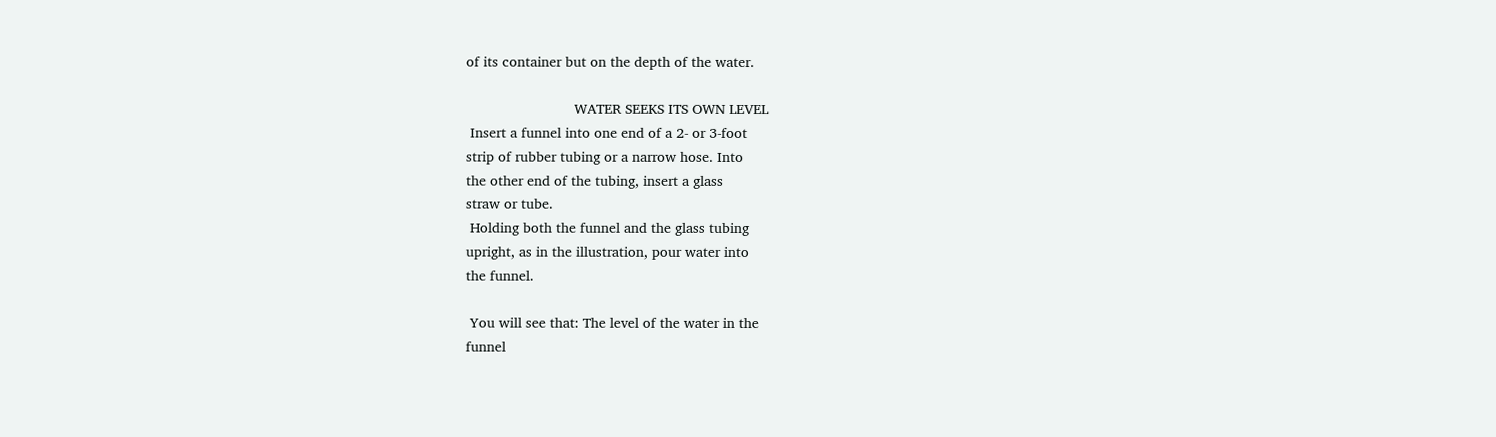of its container but on the depth of the water.

                           WATER SEEKS ITS OWN LEVEL
 Insert a funnel into one end of a 2- or 3-foot
strip of rubber tubing or a narrow hose. Into
the other end of the tubing, insert a glass
straw or tube.
 Holding both the funnel and the glass tubing
upright, as in the illustration, pour water into
the funnel.

 You will see that: The level of the water in the
funnel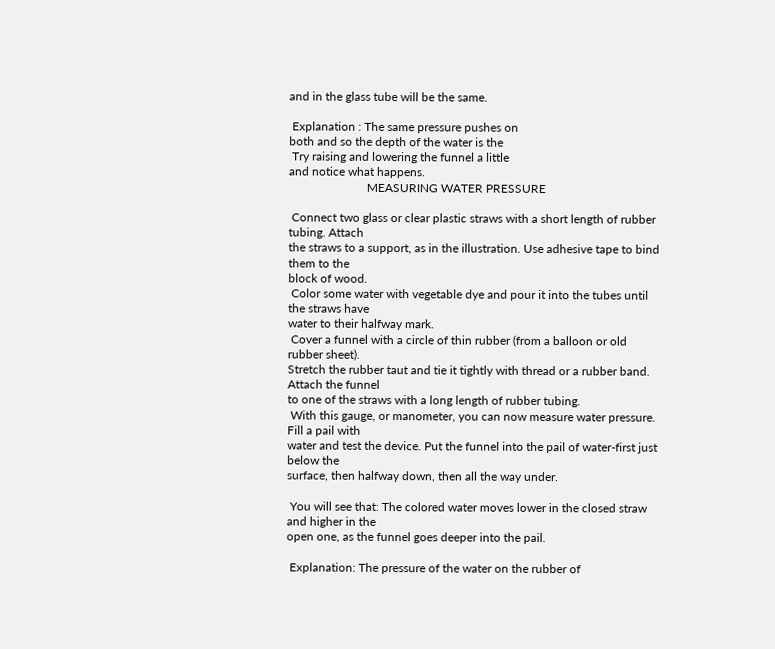and in the glass tube will be the same.

 Explanation : The same pressure pushes on
both and so the depth of the water is the
 Try raising and lowering the funnel a little
and notice what happens.
                          MEASURING WATER PRESSURE

 Connect two glass or clear plastic straws with a short length of rubber tubing. Attach
the straws to a support, as in the illustration. Use adhesive tape to bind them to the
block of wood.
 Color some water with vegetable dye and pour it into the tubes until the straws have
water to their halfway mark.
 Cover a funnel with a circle of thin rubber (from a balloon or old rubber sheet).
Stretch the rubber taut and tie it tightly with thread or a rubber band. Attach the funnel
to one of the straws with a long length of rubber tubing.
 With this gauge, or manometer, you can now measure water pressure. Fill a pail with
water and test the device. Put the funnel into the pail of water-first just below the
surface, then halfway down, then all the way under.

 You will see that: The colored water moves lower in the closed straw and higher in the
open one, as the funnel goes deeper into the pail.

 Explanation: The pressure of the water on the rubber of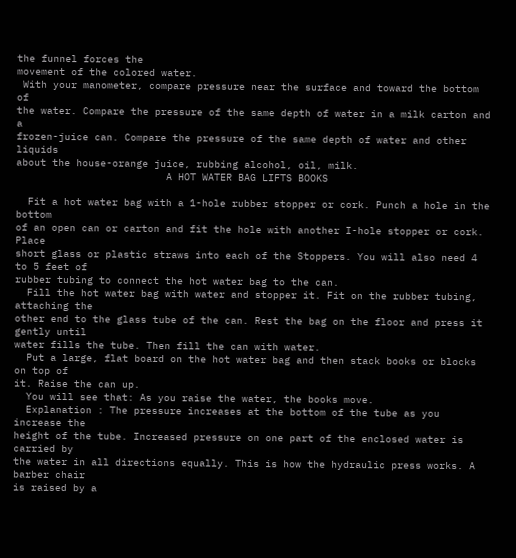the funnel forces the
movement of the colored water.
 With your manometer, compare pressure near the surface and toward the bottom of
the water. Compare the pressure of the same depth of water in a milk carton and a
frozen-juice can. Compare the pressure of the same depth of water and other liquids
about the house-orange juice, rubbing alcohol, oil, milk.
                         A HOT WATER BAG LIFTS BOOKS

  Fit a hot water bag with a 1-hole rubber stopper or cork. Punch a hole in the bottom
of an open can or carton and fit the hole with another I-hole stopper or cork. Place
short glass or plastic straws into each of the Stoppers. You will also need 4 to 5 feet of
rubber tubing to connect the hot water bag to the can.
  Fill the hot water bag with water and stopper it. Fit on the rubber tubing, attaching the
other end to the glass tube of the can. Rest the bag on the floor and press it gently until
water fills the tube. Then fill the can with water.
  Put a large, flat board on the hot water bag and then stack books or blocks on top of
it. Raise the can up.
  You will see that: As you raise the water, the books move.
  Explanation : The pressure increases at the bottom of the tube as you increase the
height of the tube. Increased pressure on one part of the enclosed water is carried by
the water in all directions equally. This is how the hydraulic press works. A barber chair
is raised by a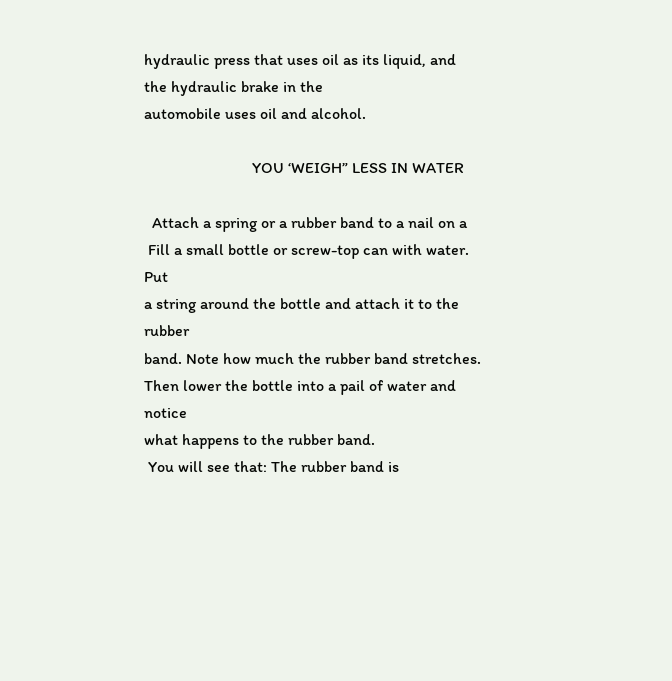hydraulic press that uses oil as its liquid, and the hydraulic brake in the
automobile uses oil and alcohol.

                           YOU ‘WEIGH” LESS IN WATER

  Attach a spring or a rubber band to a nail on a
 Fill a small bottle or screw-top can with water. Put
a string around the bottle and attach it to the rubber
band. Note how much the rubber band stretches.
Then lower the bottle into a pail of water and notice
what happens to the rubber band.
 You will see that: The rubber band is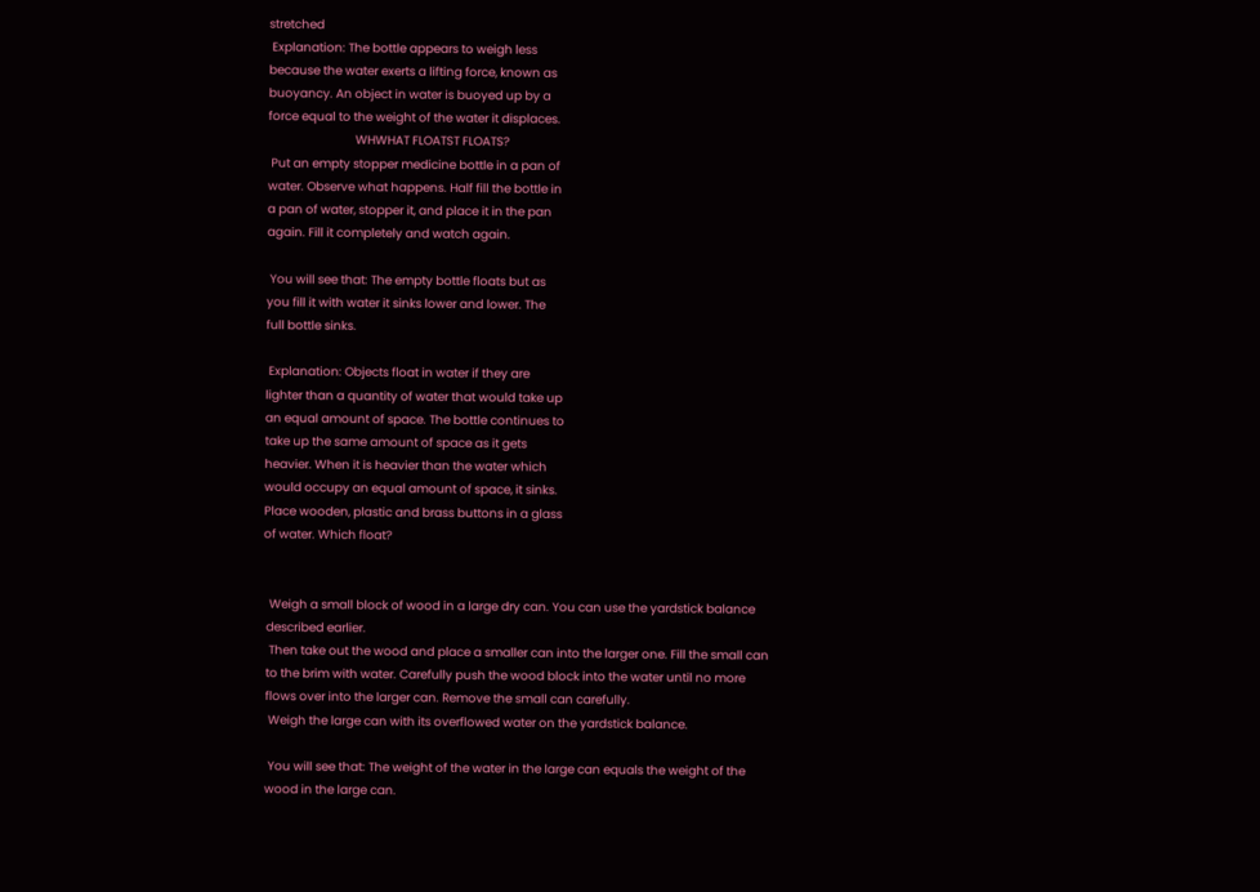stretched
 Explanation: The bottle appears to weigh less
because the water exerts a lifting force, known as
buoyancy. An object in water is buoyed up by a
force equal to the weight of the water it displaces.
                             WHWHAT FLOATST FLOATS?
 Put an empty stopper medicine bottle in a pan of
water. Observe what happens. Half fill the bottle in
a pan of water, stopper it, and place it in the pan
again. Fill it completely and watch again.

 You will see that: The empty bottle floats but as
you fill it with water it sinks lower and lower. The
full bottle sinks.

 Explanation: Objects float in water if they are
lighter than a quantity of water that would take up
an equal amount of space. The bottle continues to
take up the same amount of space as it gets
heavier. When it is heavier than the water which
would occupy an equal amount of space, it sinks.
Place wooden, plastic and brass buttons in a glass
of water. Which float?


  Weigh a small block of wood in a large dry can. You can use the yardstick balance
 described earlier.
  Then take out the wood and place a smaller can into the larger one. Fill the small can
 to the brim with water. Carefully push the wood block into the water until no more
 flows over into the larger can. Remove the small can carefully.
  Weigh the large can with its overflowed water on the yardstick balance.

  You will see that: The weight of the water in the large can equals the weight of the
 wood in the large can.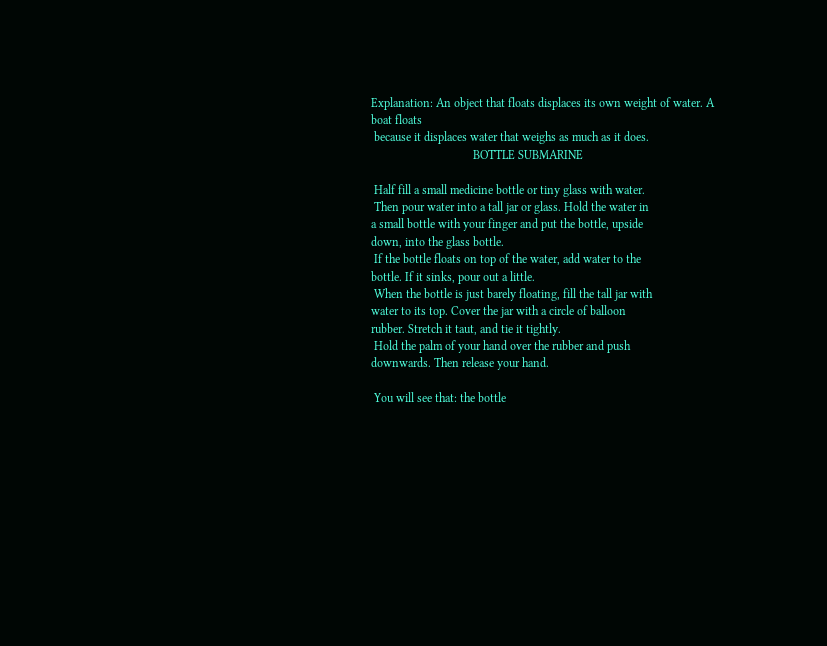Explanation: An object that floats displaces its own weight of water. A boat floats
 because it displaces water that weighs as much as it does.
                                  BOTTLE SUBMARINE

 Half fill a small medicine bottle or tiny glass with water.
 Then pour water into a tall jar or glass. Hold the water in
a small bottle with your finger and put the bottle, upside
down, into the glass bottle.
 If the bottle floats on top of the water, add water to the
bottle. If it sinks, pour out a little.
 When the bottle is just barely floating, fill the tall jar with
water to its top. Cover the jar with a circle of balloon
rubber. Stretch it taut, and tie it tightly.
 Hold the palm of your hand over the rubber and push
downwards. Then release your hand.

 You will see that: the bottle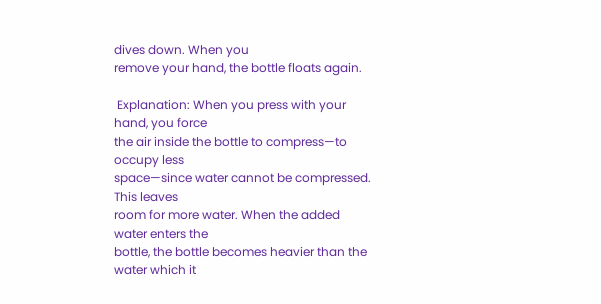dives down. When you
remove your hand, the bottle floats again.

 Explanation: When you press with your hand, you force
the air inside the bottle to compress—to occupy less
space—since water cannot be compressed. This leaves
room for more water. When the added water enters the
bottle, the bottle becomes heavier than the water which it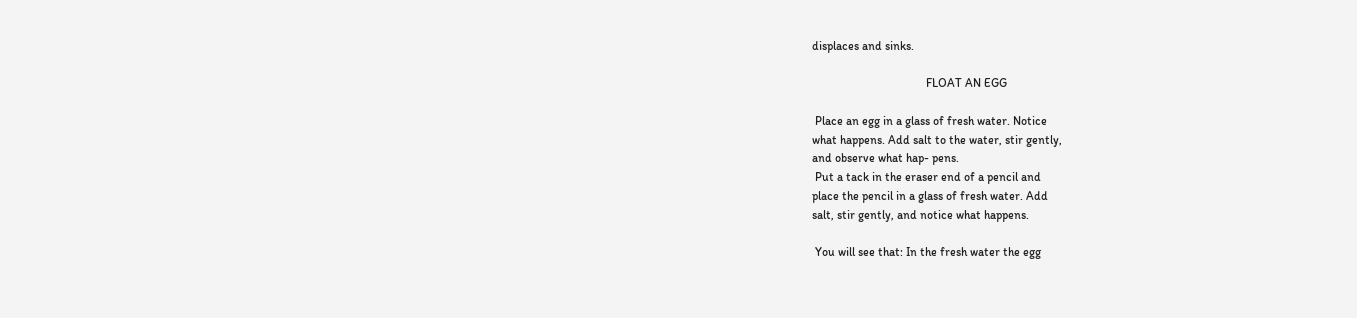displaces and sinks.

                                      FLOAT AN EGG

 Place an egg in a glass of fresh water. Notice
what happens. Add salt to the water, stir gently,
and observe what hap- pens.
 Put a tack in the eraser end of a pencil and
place the pencil in a glass of fresh water. Add
salt, stir gently, and notice what happens.

 You will see that: In the fresh water the egg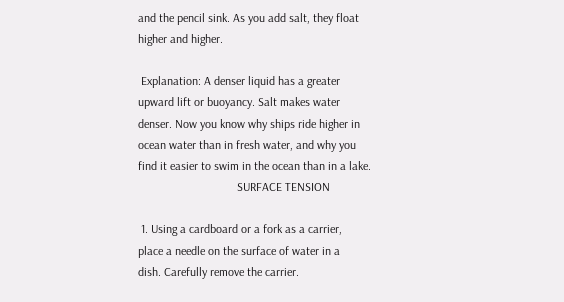and the pencil sink. As you add salt, they float
higher and higher.

 Explanation: A denser liquid has a greater
upward lift or buoyancy. Salt makes water
denser. Now you know why ships ride higher in
ocean water than in fresh water, and why you
find it easier to swim in the ocean than in a lake.
                                 SURFACE TENSION

 1. Using a cardboard or a fork as a carrier,
place a needle on the surface of water in a
dish. Carefully remove the carrier.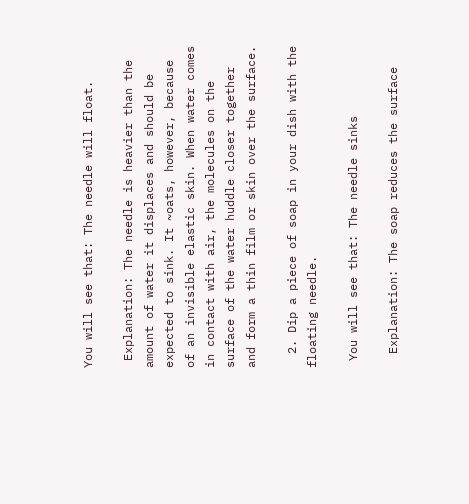You will see that: The needle will float.

 Explanation: The needle is heavier than the
amount of water it displaces and should be
expected to sink. It ~oats, however, because
of an invisible elastic skin. When water comes
in contact with air, the molecules on the
surface of the water huddle closer together
and form a thin film or skin over the surface.

  2. Dip a piece of soap in your dish with the
floating needle.

 You will see that: The needle sinks

  Explanation: The soap reduces the surface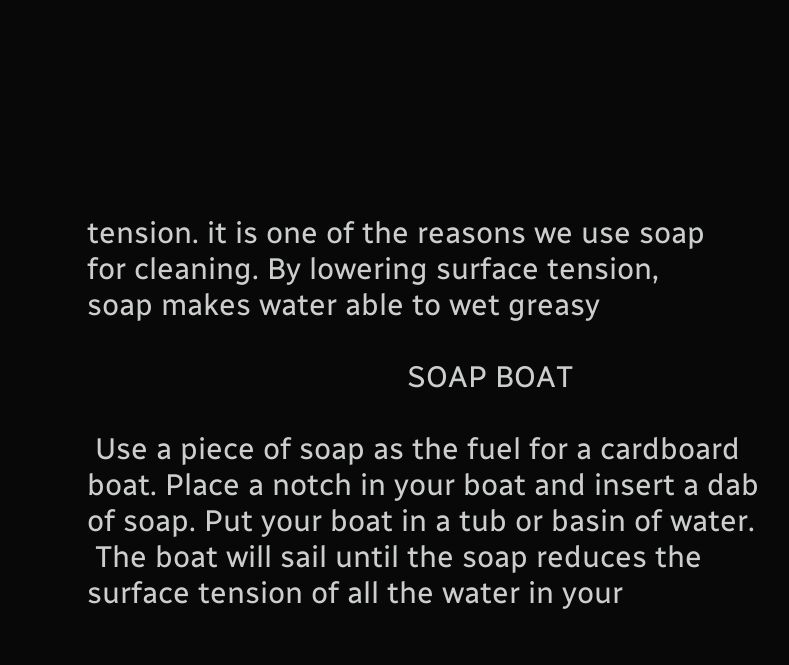tension. it is one of the reasons we use soap
for cleaning. By lowering surface tension,
soap makes water able to wet greasy

                                        SOAP BOAT

 Use a piece of soap as the fuel for a cardboard
boat. Place a notch in your boat and insert a dab
of soap. Put your boat in a tub or basin of water.
 The boat will sail until the soap reduces the
surface tension of all the water in your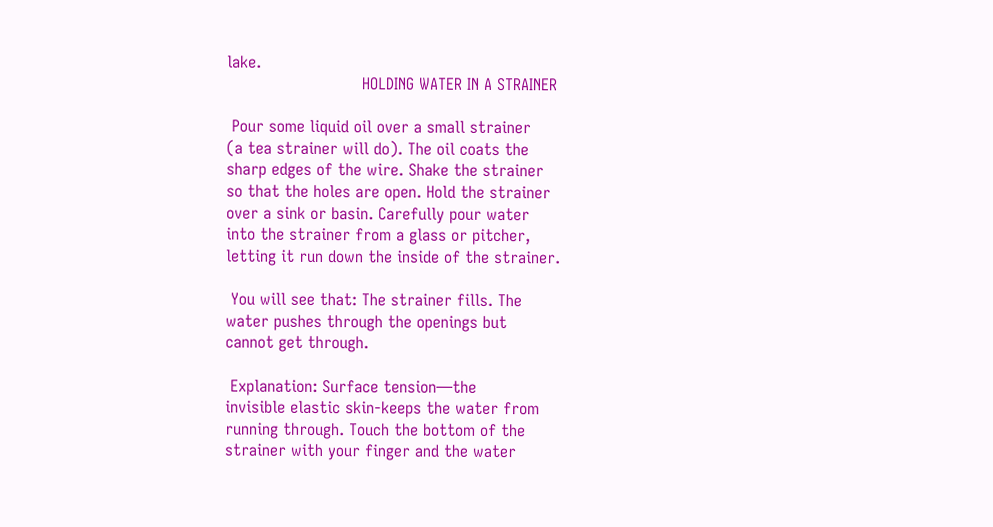lake.
                           HOLDING WATER IN A STRAINER

 Pour some liquid oil over a small strainer
(a tea strainer will do). The oil coats the
sharp edges of the wire. Shake the strainer
so that the holes are open. Hold the strainer
over a sink or basin. Carefully pour water
into the strainer from a glass or pitcher,
letting it run down the inside of the strainer.

 You will see that: The strainer fills. The
water pushes through the openings but
cannot get through.

 Explanation: Surface tension—the
invisible elastic skin-keeps the water from
running through. Touch the bottom of the
strainer with your finger and the water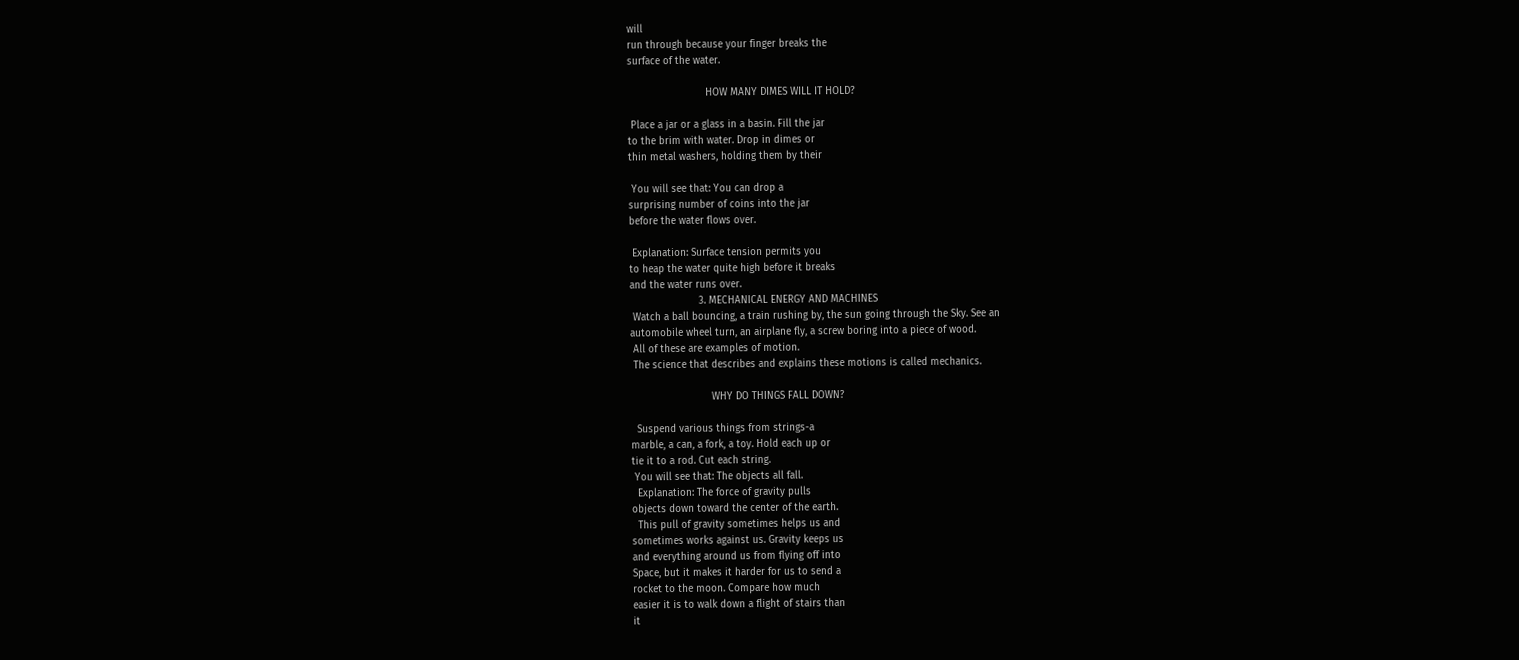will
run through because your finger breaks the
surface of the water.

                          HOW MANY DIMES WILL IT HOLD?

 Place a jar or a glass in a basin. Fill the jar
to the brim with water. Drop in dimes or
thin metal washers, holding them by their

 You will see that: You can drop a
surprising number of coins into the jar
before the water flows over.

 Explanation: Surface tension permits you
to heap the water quite high before it breaks
and the water runs over.
                       3. MECHANICAL ENERGY AND MACHINES
 Watch a ball bouncing, a train rushing by, the sun going through the Sky. See an
automobile wheel turn, an airplane fly, a screw boring into a piece of wood.
 All of these are examples of motion.
 The science that describes and explains these motions is called mechanics.

                           WHY DO THINGS FALL DOWN?

  Suspend various things from strings-a
marble, a can, a fork, a toy. Hold each up or
tie it to a rod. Cut each string.
 You will see that: The objects all fall.
  Explanation: The force of gravity pulls
objects down toward the center of the earth.
  This pull of gravity sometimes helps us and
sometimes works against us. Gravity keeps us
and everything around us from flying off into
Space, but it makes it harder for us to send a
rocket to the moon. Compare how much
easier it is to walk down a flight of stairs than
it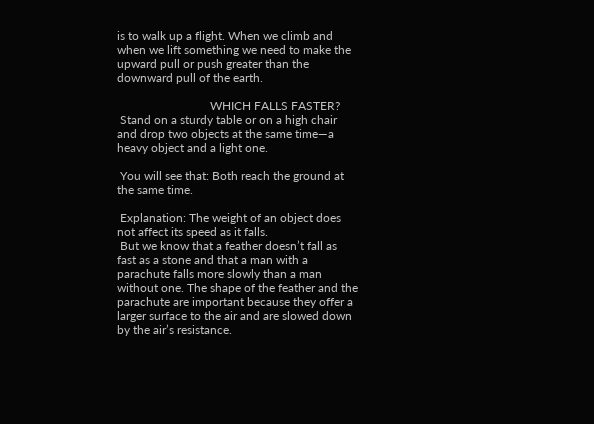is to walk up a flight. When we climb and
when we lift something we need to make the
upward pull or push greater than the
downward pull of the earth.

                               WHICH FALLS FASTER?
 Stand on a sturdy table or on a high chair
and drop two objects at the same time—a
heavy object and a light one.

 You will see that: Both reach the ground at
the same time.

 Explanation: The weight of an object does
not affect its speed as it falls.
 But we know that a feather doesn’t fall as
fast as a stone and that a man with a
parachute falls more slowly than a man
without one. The shape of the feather and the
parachute are important because they offer a
larger surface to the air and are slowed down
by the air’s resistance.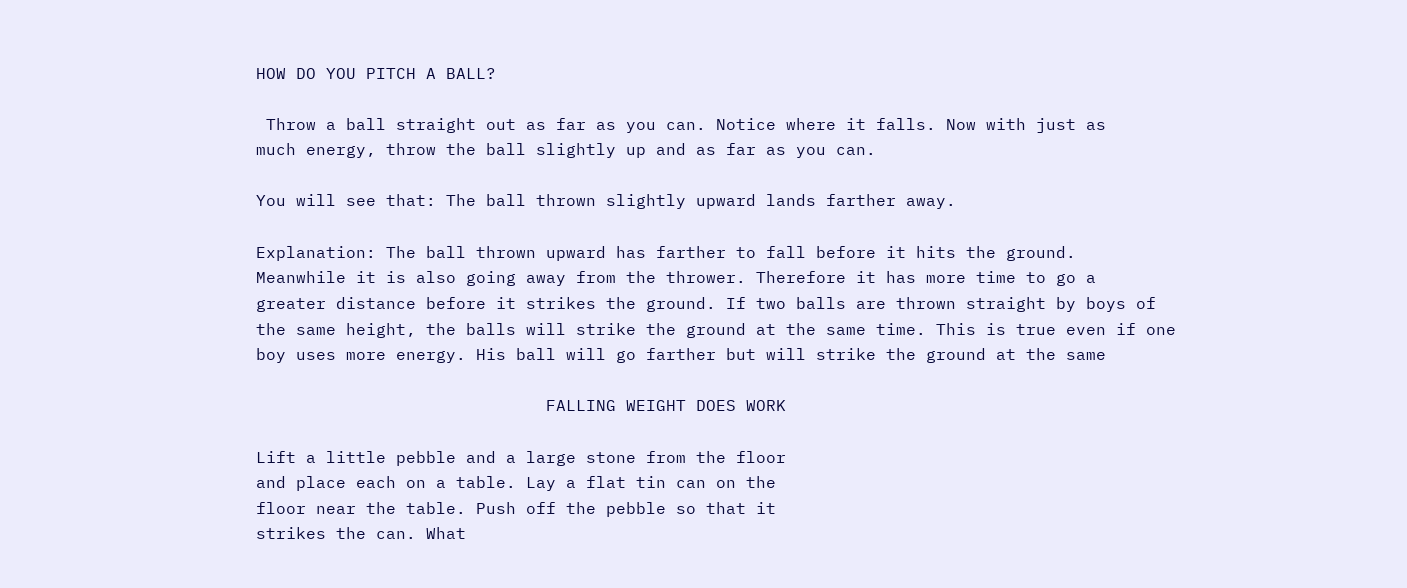HOW DO YOU PITCH A BALL?

 Throw a ball straight out as far as you can. Notice where it falls. Now with just as
much energy, throw the ball slightly up and as far as you can.

You will see that: The ball thrown slightly upward lands farther away.

Explanation: The ball thrown upward has farther to fall before it hits the ground.
Meanwhile it is also going away from the thrower. Therefore it has more time to go a
greater distance before it strikes the ground. If two balls are thrown straight by boys of
the same height, the balls will strike the ground at the same time. This is true even if one
boy uses more energy. His ball will go farther but will strike the ground at the same

                             FALLING WEIGHT DOES WORK

Lift a little pebble and a large stone from the floor
and place each on a table. Lay a flat tin can on the
floor near the table. Push off the pebble so that it
strikes the can. What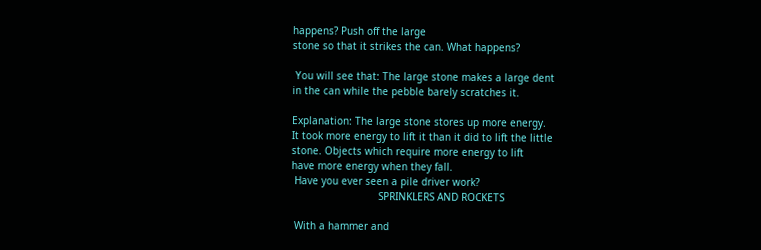happens? Push off the large
stone so that it strikes the can. What happens?

 You will see that: The large stone makes a large dent
in the can while the pebble barely scratches it.

Explanation: The large stone stores up more energy.
It took more energy to lift it than it did to lift the little
stone. Objects which require more energy to lift
have more energy when they fall.
 Have you ever seen a pile driver work?
                             SPRINKLERS AND ROCKETS

 With a hammer and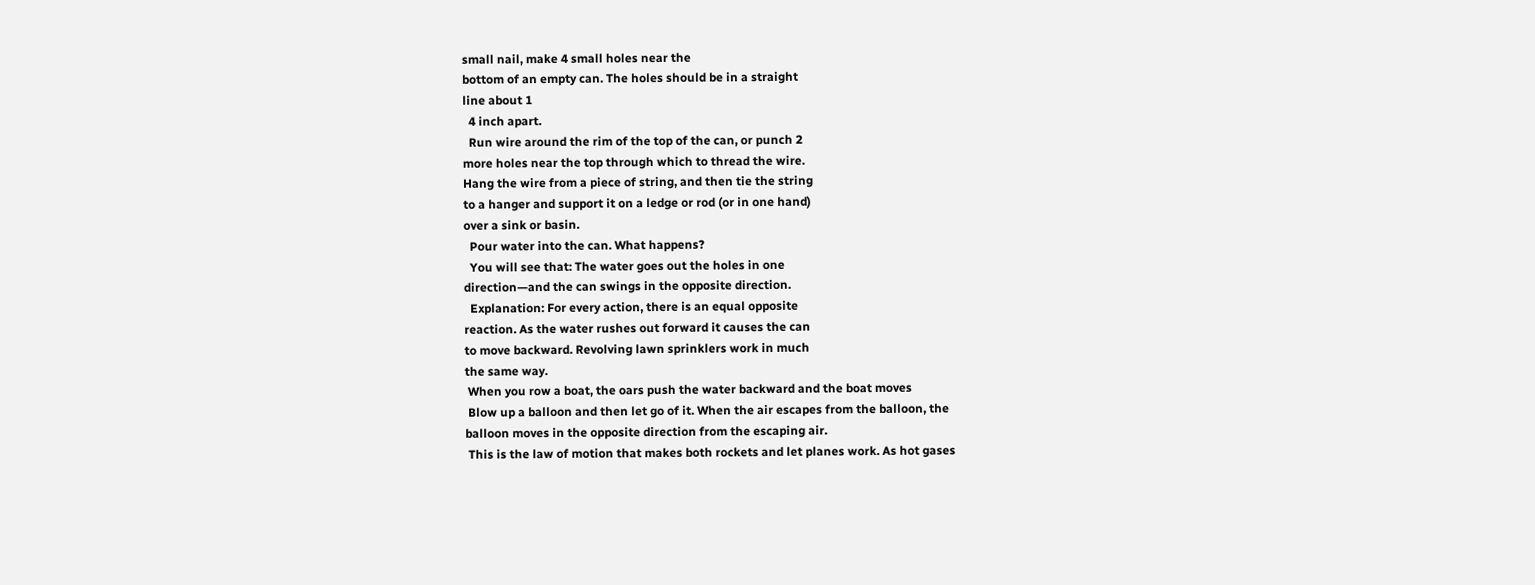small nail, make 4 small holes near the
bottom of an empty can. The holes should be in a straight
line about 1
  4 inch apart.
  Run wire around the rim of the top of the can, or punch 2
more holes near the top through which to thread the wire.
Hang the wire from a piece of string, and then tie the string
to a hanger and support it on a ledge or rod (or in one hand)
over a sink or basin.
  Pour water into the can. What happens?
  You will see that: The water goes out the holes in one
direction—and the can swings in the opposite direction.
  Explanation: For every action, there is an equal opposite
reaction. As the water rushes out forward it causes the can
to move backward. Revolving lawn sprinklers work in much
the same way.
 When you row a boat, the oars push the water backward and the boat moves
 Blow up a balloon and then let go of it. When the air escapes from the balloon, the
balloon moves in the opposite direction from the escaping air.
 This is the law of motion that makes both rockets and let planes work. As hot gases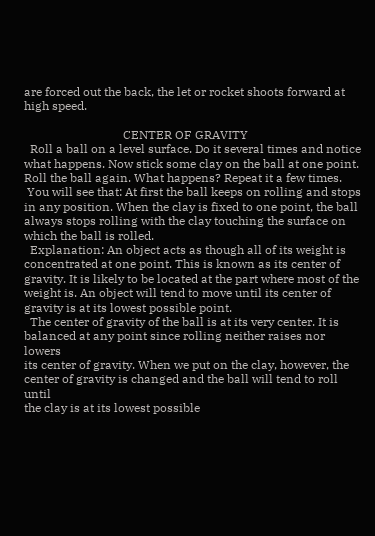are forced out the back, the let or rocket shoots forward at high speed.

                                 CENTER OF GRAVITY
  Roll a ball on a level surface. Do it several times and notice
what happens. Now stick some clay on the ball at one point.
Roll the ball again. What happens? Repeat it a few times.
 You will see that: At first the ball keeps on rolling and stops
in any position. When the clay is fixed to one point, the ball
always stops rolling with the clay touching the surface on
which the ball is rolled.
  Explanation: An object acts as though all of its weight is
concentrated at one point. This is known as its center of
gravity. It is likely to be located at the part where most of the
weight is. An object will tend to move until its center of
gravity is at its lowest possible point.
  The center of gravity of the ball is at its very center. It is
balanced at any point since rolling neither raises nor lowers
its center of gravity. When we put on the clay, however, the
center of gravity is changed and the ball will tend to roll until
the clay is at its lowest possible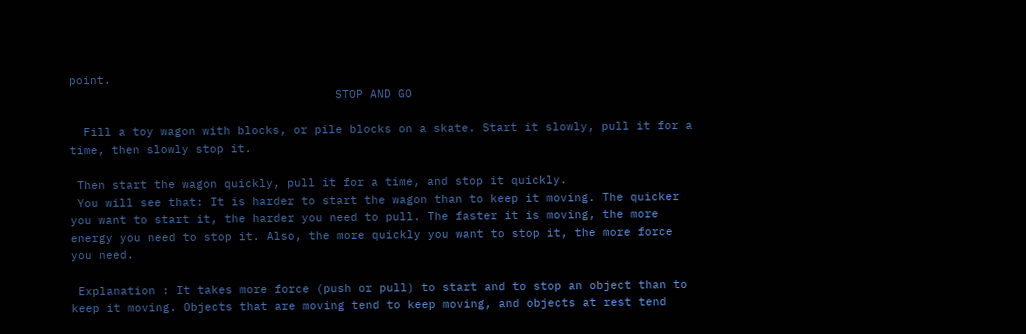point.
                                      STOP AND GO

  Fill a toy wagon with blocks, or pile blocks on a skate. Start it slowly, pull it for a
time, then slowly stop it.

 Then start the wagon quickly, pull it for a time, and stop it quickly.
 You will see that: It is harder to start the wagon than to keep it moving. The quicker
you want to start it, the harder you need to pull. The faster it is moving, the more
energy you need to stop it. Also, the more quickly you want to stop it, the more force
you need.

 Explanation : It takes more force (push or pull) to start and to stop an object than to
keep it moving. Objects that are moving tend to keep moving, and objects at rest tend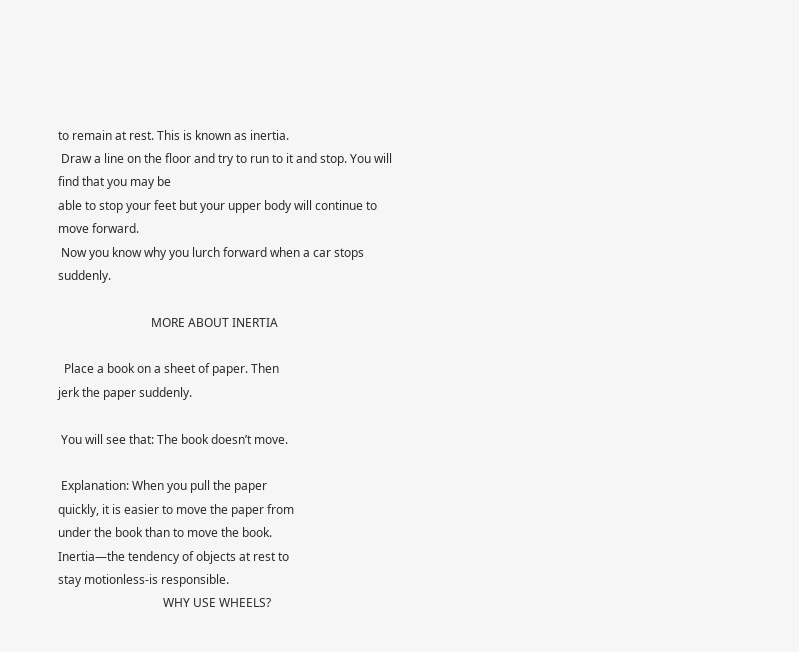to remain at rest. This is known as inertia.
 Draw a line on the floor and try to run to it and stop. You will find that you may be
able to stop your feet but your upper body will continue to move forward.
 Now you know why you lurch forward when a car stops suddenly.

                               MORE ABOUT INERTIA

  Place a book on a sheet of paper. Then
jerk the paper suddenly.

 You will see that: The book doesn’t move.

 Explanation: When you pull the paper
quickly, it is easier to move the paper from
under the book than to move the book.
Inertia—the tendency of objects at rest to
stay motionless-is responsible.
                                   WHY USE WHEELS?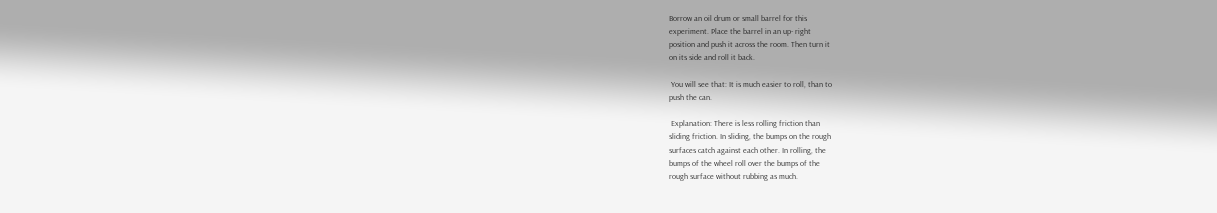Borrow an oil drum or small barrel for this
experiment. Place the barrel in an up- right
position and push it across the room. Then turn it
on its side and roll it back.

 You will see that: It is much easier to roll, than to
push the can.

 Explanation: There is less rolling friction than
sliding friction. In sliding, the bumps on the rough
surfaces catch against each other. In rolling, the
bumps of the wheel roll over the bumps of the
rough surface without rubbing as much.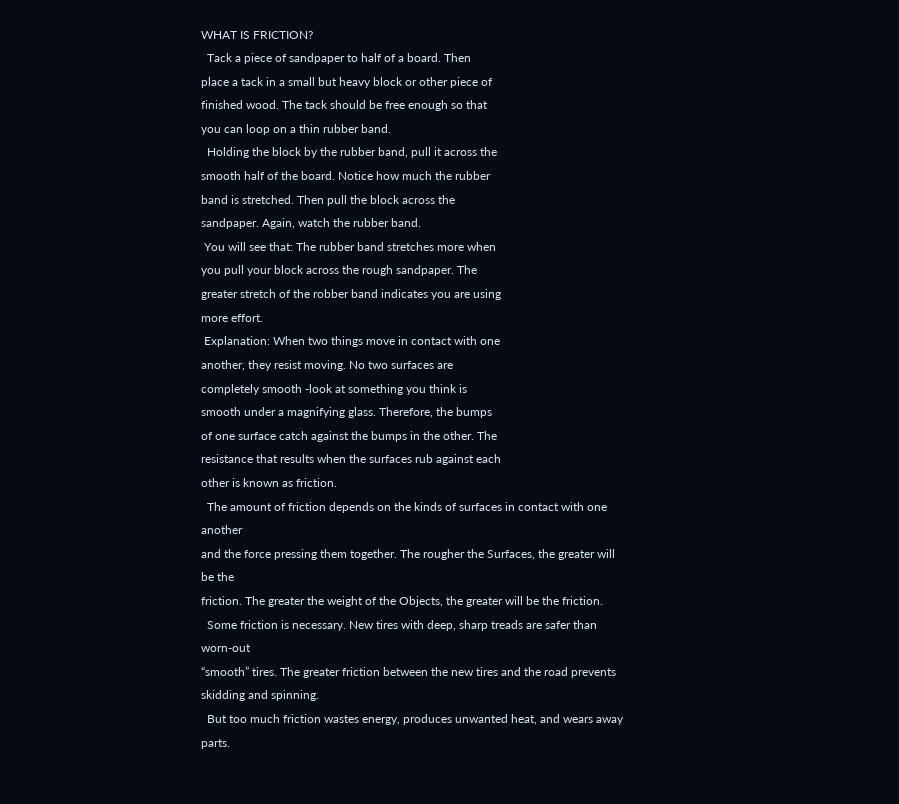WHAT IS FRICTION?
  Tack a piece of sandpaper to half of a board. Then
place a tack in a small but heavy block or other piece of
finished wood. The tack should be free enough so that
you can loop on a thin rubber band.
  Holding the block by the rubber band, pull it across the
smooth half of the board. Notice how much the rubber
band is stretched. Then pull the block across the
sandpaper. Again, watch the rubber band.
 You will see that: The rubber band stretches more when
you pull your block across the rough sandpaper. The
greater stretch of the robber band indicates you are using
more effort.
 Explanation: When two things move in contact with one
another, they resist moving. No two surfaces are
completely smooth -look at something you think is
smooth under a magnifying glass. Therefore, the bumps
of one surface catch against the bumps in the other. The
resistance that results when the surfaces rub against each
other is known as friction.
  The amount of friction depends on the kinds of surfaces in contact with one another
and the force pressing them together. The rougher the Surfaces, the greater will be the
friction. The greater the weight of the Objects, the greater will be the friction.
  Some friction is necessary. New tires with deep, sharp treads are safer than worn-out
“smooth” tires. The greater friction between the new tires and the road prevents
skidding and spinning.
  But too much friction wastes energy, produces unwanted heat, and wears away parts.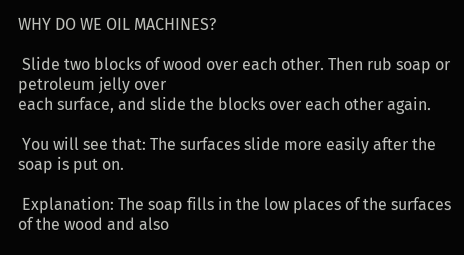WHY DO WE OIL MACHINES?

 Slide two blocks of wood over each other. Then rub soap or petroleum jelly over
each surface, and slide the blocks over each other again.

 You will see that: The surfaces slide more easily after the soap is put on.

 Explanation: The soap fills in the low places of the surfaces of the wood and also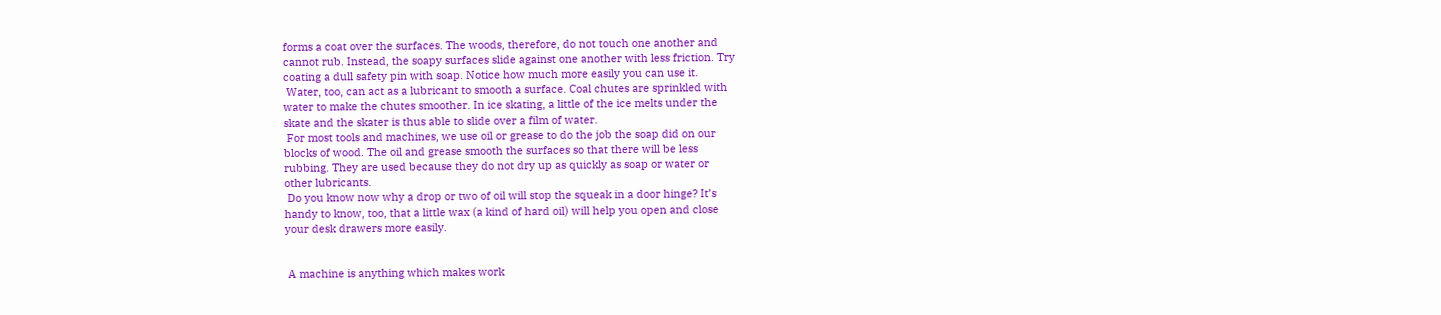forms a coat over the surfaces. The woods, therefore, do not touch one another and
cannot rub. Instead, the soapy surfaces slide against one another with less friction. Try
coating a dull safety pin with soap. Notice how much more easily you can use it.
 Water, too, can act as a lubricant to smooth a surface. Coal chutes are sprinkled with
water to make the chutes smoother. In ice skating, a little of the ice melts under the
skate and the skater is thus able to slide over a film of water.
 For most tools and machines, we use oil or grease to do the job the soap did on our
blocks of wood. The oil and grease smooth the surfaces so that there will be less
rubbing. They are used because they do not dry up as quickly as soap or water or
other lubricants.
 Do you know now why a drop or two of oil will stop the squeak in a door hinge? It’s
handy to know, too, that a little wax (a kind of hard oil) will help you open and close
your desk drawers more easily.


 A machine is anything which makes work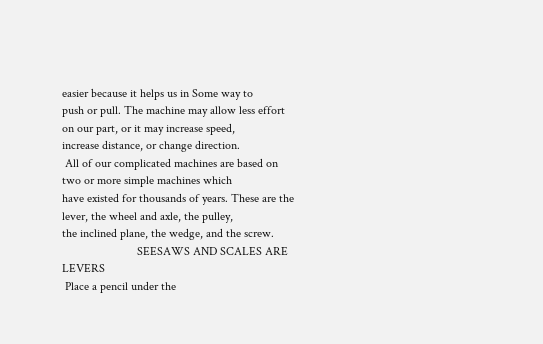easier because it helps us in Some way to
push or pull. The machine may allow less effort on our part, or it may increase speed,
increase distance, or change direction.
 All of our complicated machines are based on two or more simple machines which
have existed for thousands of years. These are the lever, the wheel and axle, the pulley,
the inclined plane, the wedge, and the screw.
                         SEESAWS AND SCALES ARE LEVERS
 Place a pencil under the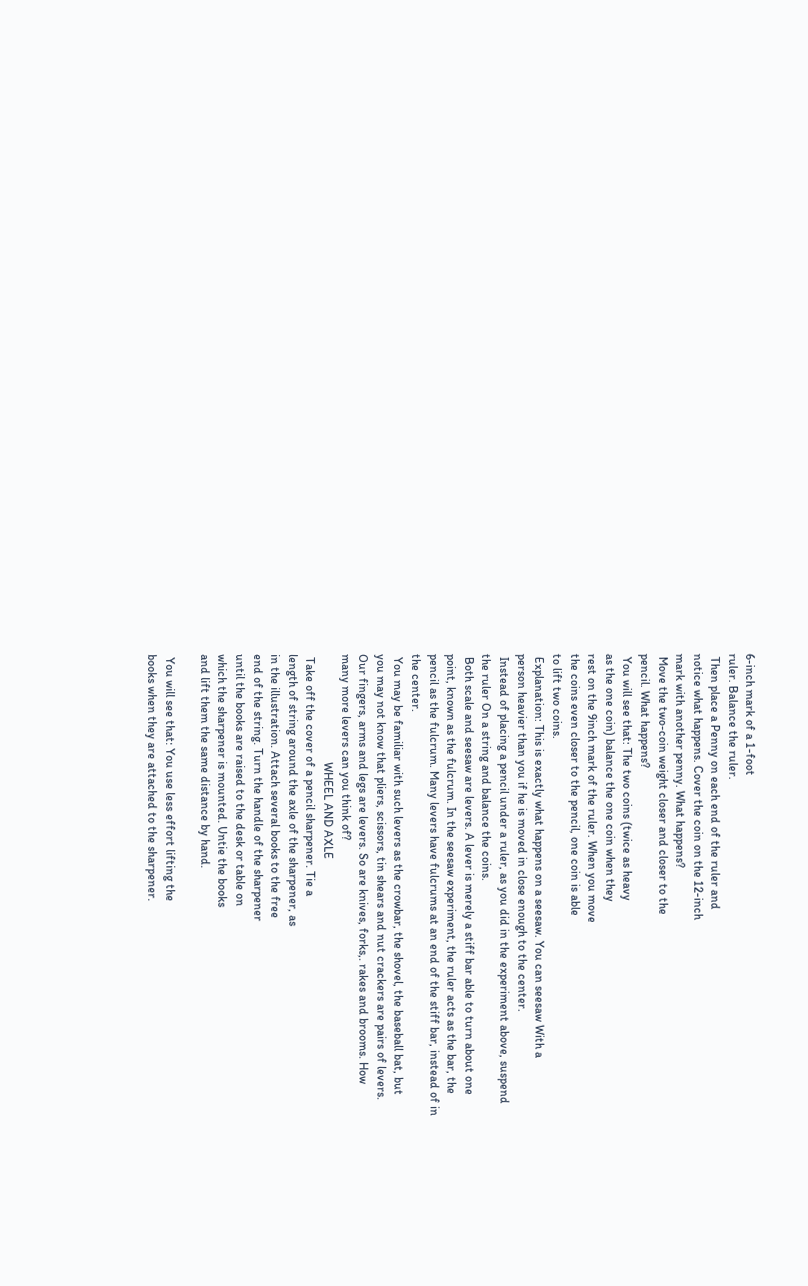6-inch mark of a 1-foot
ruler. Balance the ruler.
 Then place a Penny on each end of the ruler and
notice what happens. Cover the coin on the 12-inch
mark with another penny. What happens?
 Move the two-coin weight closer and closer to the
pencil. What happens?
 You will see that: The two coins (twice as heavy
as the one coin) balance the one coin when they
rest on the 9inch mark of the ruler. When you move
the coins even closer to the pencil, one coin is able
to lift two coins.
 Explanation: This is exactly what happens on a seesaw. You can seesaw With a
person heavier than you if he is moved in close enough to the center.
 Instead of placing a pencil under a ruler, as you did in the experiment above, suspend
the ruler On a string and balance the coins.
 Both scale and seesaw are levers. A lever is merely a stiff bar able to turn about one
point, known as the fulcrum. In the seesaw experiment, the ruler acts as the bar, the
pencil as the fulcrum. Many levers have fulcrums at an end of the stiff bar, instead of in
the center.
 You may be familiar with such levers as the crowbar, the shovel, the baseball bat, but
you may not know that pliers, scissors, tin shears and nut crackers are pairs of levers.
Our fingers, arms and legs are levers. So are knives, forks,. rakes and brooms. How
many more levers can you think of?
                                    WHEEL AND AXLE
 Take off the cover of a pencil sharpener. Tie a
length of string around the axle of the sharpener, as
in the illustration. Attach several books to the free
end of the string. Turn the handle of the sharpener
until the books are raised to the desk or table on
which the sharpener is mounted. Untie the books
and lift them the same distance by hand.

 You will see that: You use less effort lifting the
books when they are attached to the sharpener.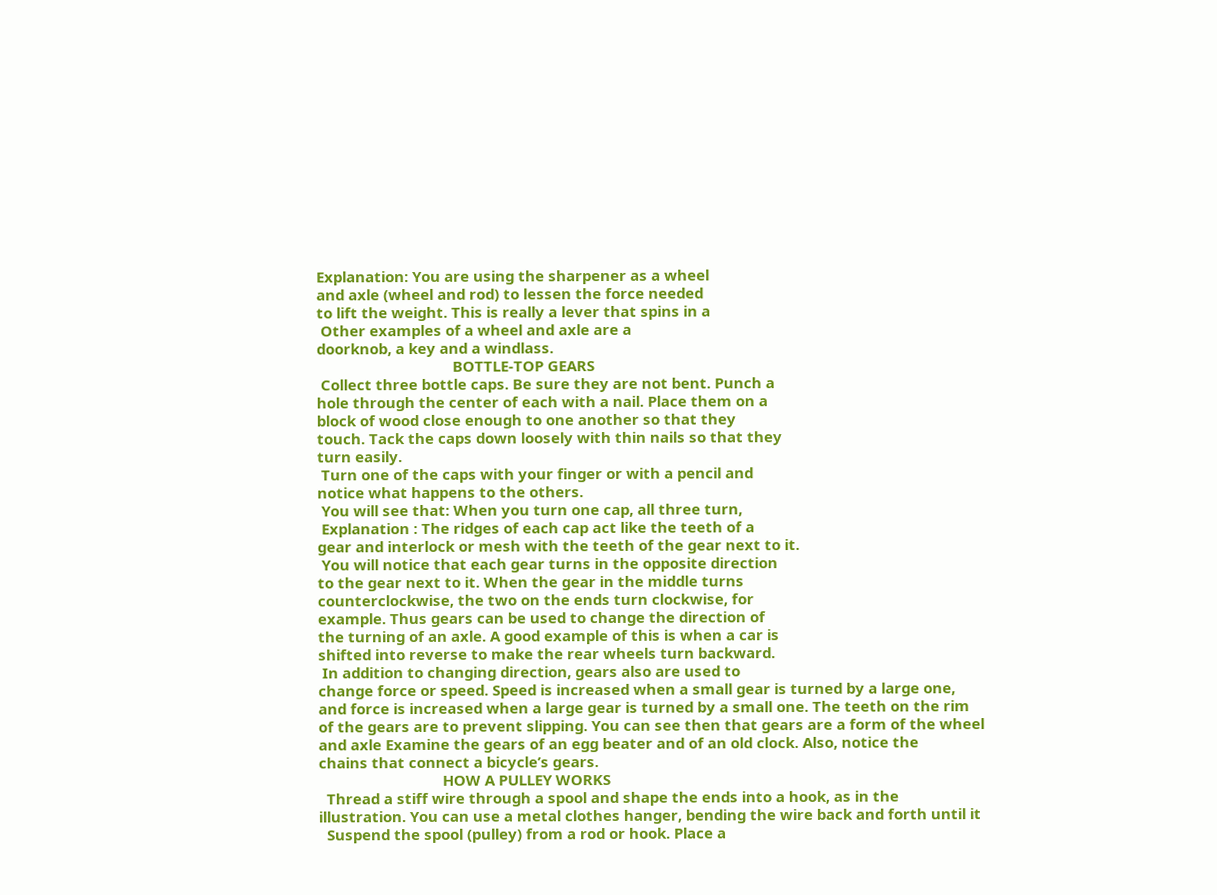Explanation: You are using the sharpener as a wheel
and axle (wheel and rod) to lessen the force needed
to lift the weight. This is really a lever that spins in a
 Other examples of a wheel and axle are a
doorknob, a key and a windlass.
                                  BOTTLE-TOP GEARS
 Collect three bottle caps. Be sure they are not bent. Punch a
hole through the center of each with a nail. Place them on a
block of wood close enough to one another so that they
touch. Tack the caps down loosely with thin nails so that they
turn easily.
 Turn one of the caps with your finger or with a pencil and
notice what happens to the others.
 You will see that: When you turn one cap, all three turn,
 Explanation : The ridges of each cap act like the teeth of a
gear and interlock or mesh with the teeth of the gear next to it.
 You will notice that each gear turns in the opposite direction
to the gear next to it. When the gear in the middle turns
counterclockwise, the two on the ends turn clockwise, for
example. Thus gears can be used to change the direction of
the turning of an axle. A good example of this is when a car is
shifted into reverse to make the rear wheels turn backward.
 In addition to changing direction, gears also are used to
change force or speed. Speed is increased when a small gear is turned by a large one,
and force is increased when a large gear is turned by a small one. The teeth on the rim
of the gears are to prevent slipping. You can see then that gears are a form of the wheel
and axle Examine the gears of an egg beater and of an old clock. Also, notice the
chains that connect a bicycle’s gears.
                               HOW A PULLEY WORKS
  Thread a stiff wire through a spool and shape the ends into a hook, as in the
illustration. You can use a metal clothes hanger, bending the wire back and forth until it
  Suspend the spool (pulley) from a rod or hook. Place a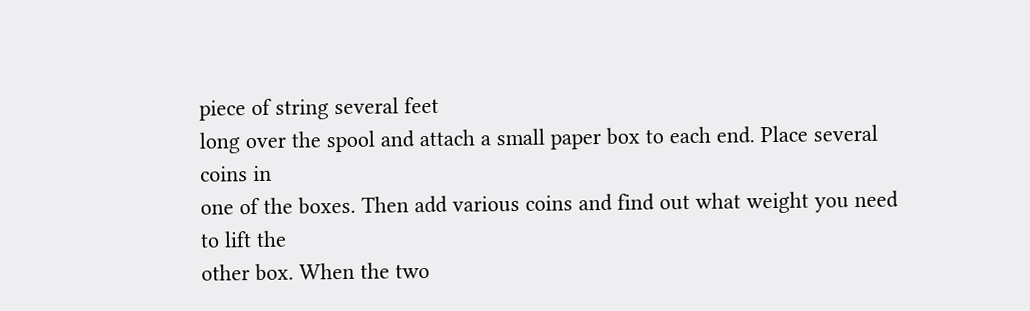piece of string several feet
long over the spool and attach a small paper box to each end. Place several coins in
one of the boxes. Then add various coins and find out what weight you need to lift the
other box. When the two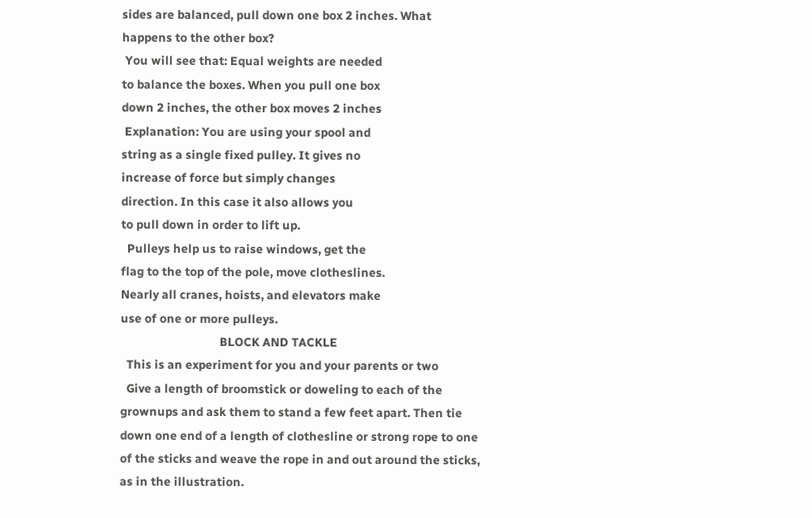sides are balanced, pull down one box 2 inches. What
happens to the other box?
 You will see that: Equal weights are needed
to balance the boxes. When you pull one box
down 2 inches, the other box moves 2 inches
 Explanation: You are using your spool and
string as a single fixed pulley. It gives no
increase of force but simply changes
direction. In this case it also allows you
to pull down in order to lift up.
  Pulleys help us to raise windows, get the
flag to the top of the pole, move clotheslines.
Nearly all cranes, hoists, and elevators make
use of one or more pulleys.
                                 BLOCK AND TACKLE
  This is an experiment for you and your parents or two
  Give a length of broomstick or doweling to each of the
grownups and ask them to stand a few feet apart. Then tie
down one end of a length of clothesline or strong rope to one
of the sticks and weave the rope in and out around the sticks,
as in the illustration.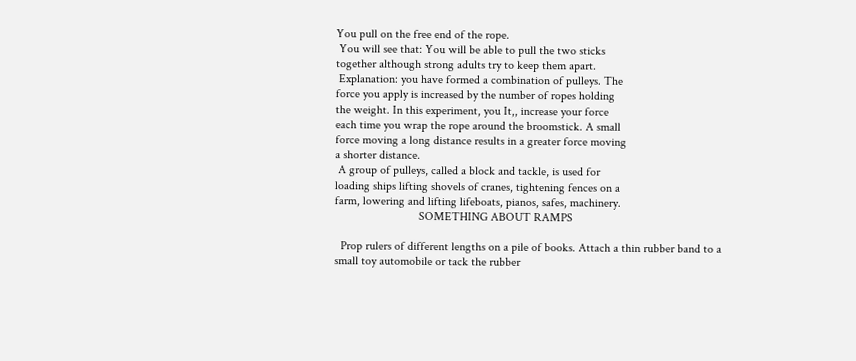You pull on the free end of the rope.
 You will see that: You will be able to pull the two sticks
together although strong adults try to keep them apart.
 Explanation: you have formed a combination of pulleys. The
force you apply is increased by the number of ropes holding
the weight. In this experiment, you It,, increase your force
each time you wrap the rope around the broomstick. A small
force moving a long distance results in a greater force moving
a shorter distance.
 A group of pulleys, called a block and tackle, is used for
loading ships lifting shovels of cranes, tightening fences on a
farm, lowering and lifting lifeboats, pianos, safes, machinery.
                            SOMETHING ABOUT RAMPS

  Prop rulers of different lengths on a pile of books. Attach a thin rubber band to a
small toy automobile or tack the rubber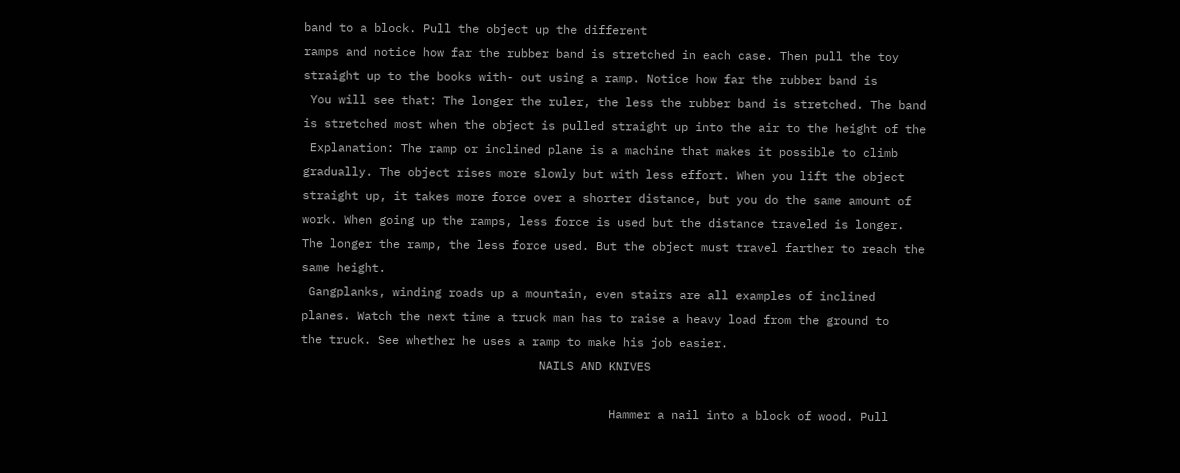band to a block. Pull the object up the different
ramps and notice how far the rubber band is stretched in each case. Then pull the toy
straight up to the books with- out using a ramp. Notice how far the rubber band is
 You will see that: The longer the ruler, the less the rubber band is stretched. The band
is stretched most when the object is pulled straight up into the air to the height of the
 Explanation: The ramp or inclined plane is a machine that makes it possible to climb
gradually. The object rises more slowly but with less effort. When you lift the object
straight up, it takes more force over a shorter distance, but you do the same amount of
work. When going up the ramps, less force is used but the distance traveled is longer.
The longer the ramp, the less force used. But the object must travel farther to reach the
same height.
 Gangplanks, winding roads up a mountain, even stairs are all examples of inclined
planes. Watch the next time a truck man has to raise a heavy load from the ground to
the truck. See whether he uses a ramp to make his job easier.
                                  NAILS AND KNIVES

                                            Hammer a nail into a block of wood. Pull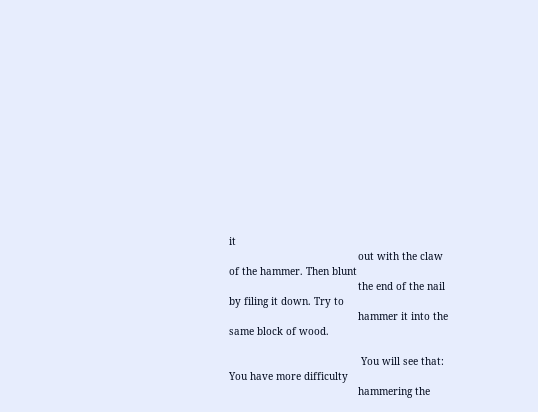it
                                           out with the claw of the hammer. Then blunt
                                           the end of the nail by filing it down. Try to
                                           hammer it into the same block of wood.

                                            You will see that: You have more difficulty
                                           hammering the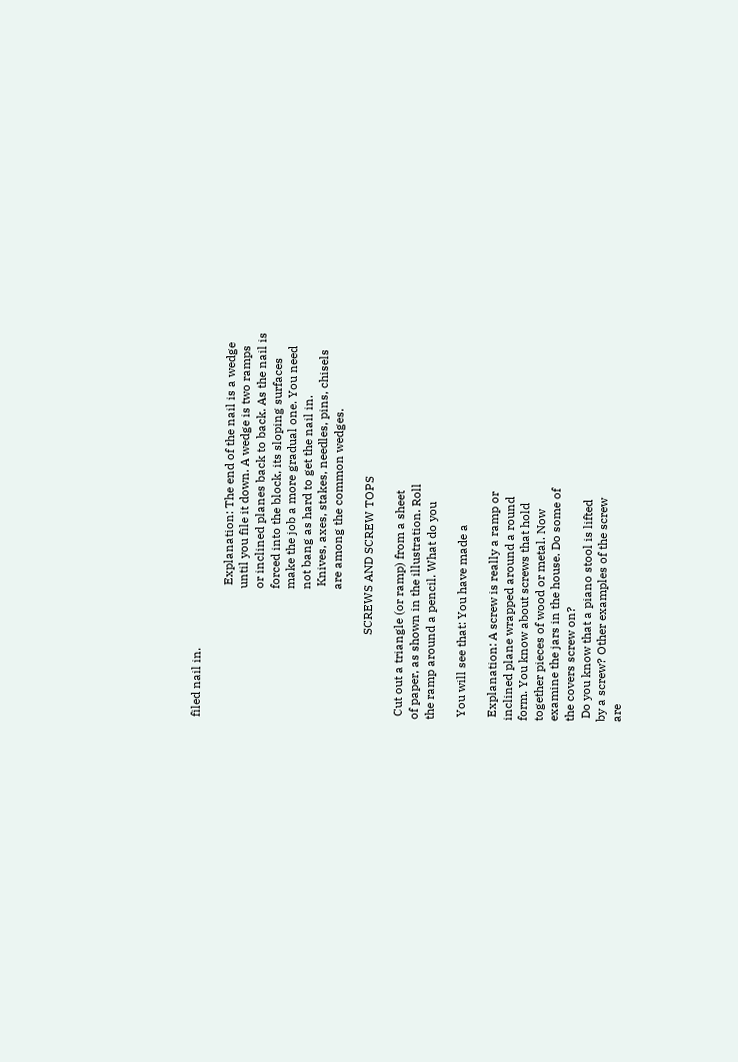filed nail in.

                                            Explanation: The end of the nail is a wedge
                                           until you file it down. A wedge is two ramps
                                           or inclined planes back to back. As the nail is
                                           forced into the block, its sloping surfaces
                                           make the job a more gradual one. You need
                                           not bang as hard to get the nail in.
                                            Knives, axes, stakes, needles, pins, chisels
                                           are among the common wedges.

                            SCREWS AND SCREW TOPS

 Cut out a triangle (or ramp) from a sheet
of paper, as shown in the illustration. Roll
the ramp around a pencil. What do you

 You will see that: You have made a

 Explanation: A screw is really a ramp or
inclined plane wrapped around a round
form. You know about screws that hold
together pieces of wood or metal. Now
examine the jars in the house. Do some of
the covers screw on?
 Do you know that a piano stool is lifted
by a screw? Other examples of the screw
are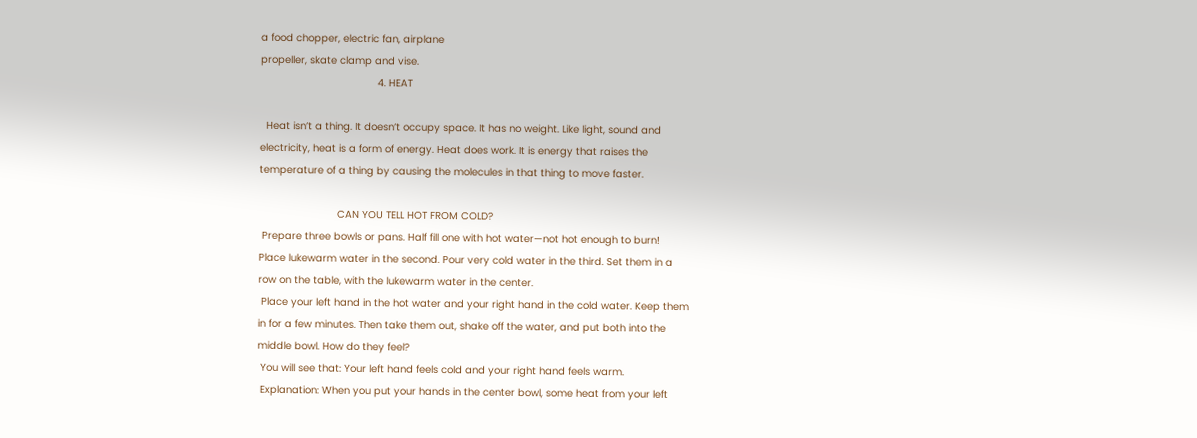a food chopper, electric fan, airplane
propeller, skate clamp and vise.
                                       4. HEAT

  Heat isn’t a thing. It doesn’t occupy space. It has no weight. Like light, sound and
electricity, heat is a form of energy. Heat does work. It is energy that raises the
temperature of a thing by causing the molecules in that thing to move faster.

                          CAN YOU TELL HOT FROM COLD?
 Prepare three bowls or pans. Half fill one with hot water—not hot enough to burn!
Place lukewarm water in the second. Pour very cold water in the third. Set them in a
row on the table, with the lukewarm water in the center.
 Place your left hand in the hot water and your right hand in the cold water. Keep them
in for a few minutes. Then take them out, shake off the water, and put both into the
middle bowl. How do they feel?
 You will see that: Your left hand feels cold and your right hand feels warm.
 Explanation: When you put your hands in the center bowl, some heat from your left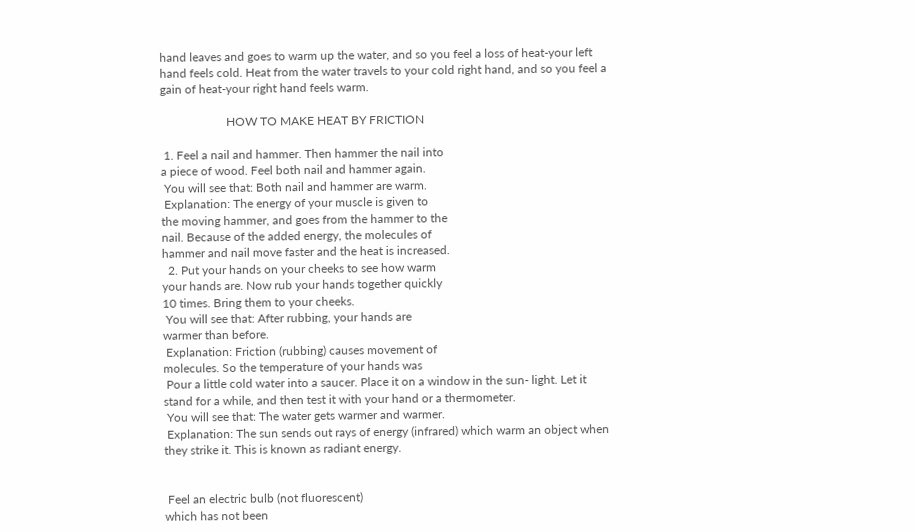hand leaves and goes to warm up the water, and so you feel a loss of heat-your left
hand feels cold. Heat from the water travels to your cold right hand, and so you feel a
gain of heat-your right hand feels warm.

                      HOW TO MAKE HEAT BY FRICTION

 1. Feel a nail and hammer. Then hammer the nail into
a piece of wood. Feel both nail and hammer again.
 You will see that: Both nail and hammer are warm.
 Explanation: The energy of your muscle is given to
the moving hammer, and goes from the hammer to the
nail. Because of the added energy, the molecules of
hammer and nail move faster and the heat is increased.
  2. Put your hands on your cheeks to see how warm
your hands are. Now rub your hands together quickly
10 times. Bring them to your cheeks.
 You will see that: After rubbing, your hands are
warmer than before.
 Explanation: Friction (rubbing) causes movement of
molecules. So the temperature of your hands was
 Pour a little cold water into a saucer. Place it on a window in the sun- light. Let it
stand for a while, and then test it with your hand or a thermometer.
 You will see that: The water gets warmer and warmer.
 Explanation: The sun sends out rays of energy (infrared) which warm an object when
they strike it. This is known as radiant energy.


 Feel an electric bulb (not fluorescent)
which has not been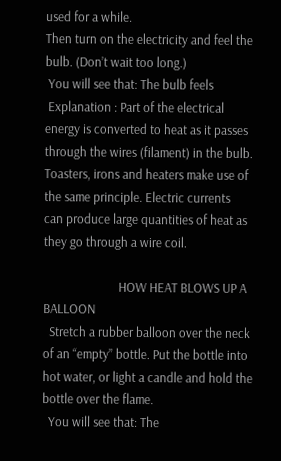used for a while.
Then turn on the electricity and feel the
bulb. (Don’t wait too long.)
 You will see that: The bulb feels
 Explanation : Part of the electrical
energy is converted to heat as it passes
through the wires (filament) in the bulb.
Toasters, irons and heaters make use of
the same principle. Electric currents
can produce large quantities of heat as
they go through a wire coil.

                         HOW HEAT BLOWS UP A BALLOON
  Stretch a rubber balloon over the neck
of an “empty” bottle. Put the bottle into
hot water, or light a candle and hold the
bottle over the flame.
  You will see that: The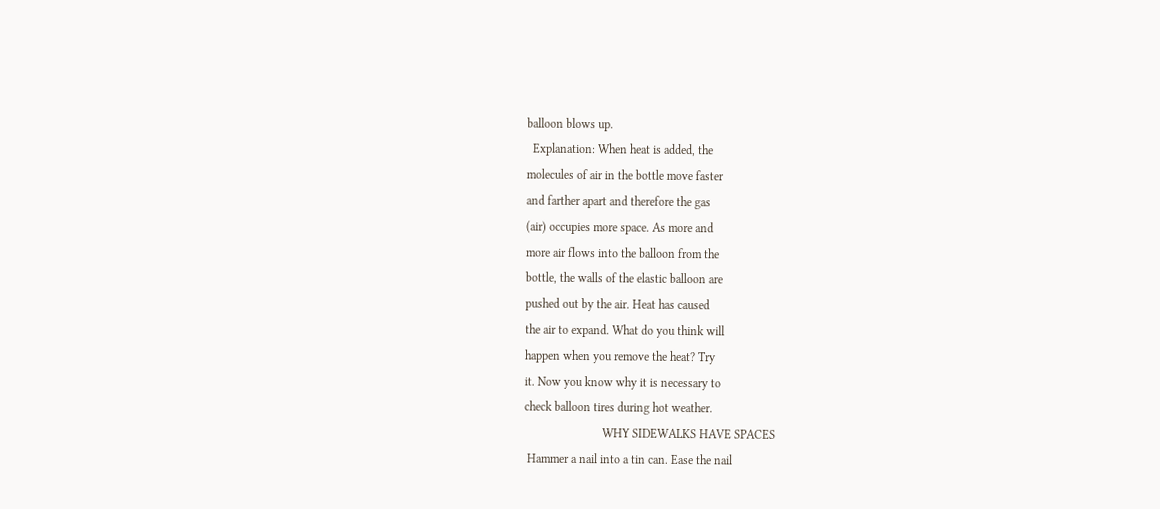balloon blows up.
  Explanation: When heat is added, the
molecules of air in the bottle move faster
and farther apart and therefore the gas
(air) occupies more space. As more and
more air flows into the balloon from the
bottle, the walls of the elastic balloon are
pushed out by the air. Heat has caused
the air to expand. What do you think will
happen when you remove the heat? Try
it. Now you know why it is necessary to
check balloon tires during hot weather.
                          WHY SIDEWALKS HAVE SPACES
 Hammer a nail into a tin can. Ease the nail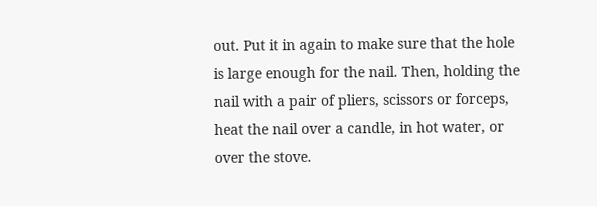out. Put it in again to make sure that the hole
is large enough for the nail. Then, holding the
nail with a pair of pliers, scissors or forceps,
heat the nail over a candle, in hot water, or
over the stove.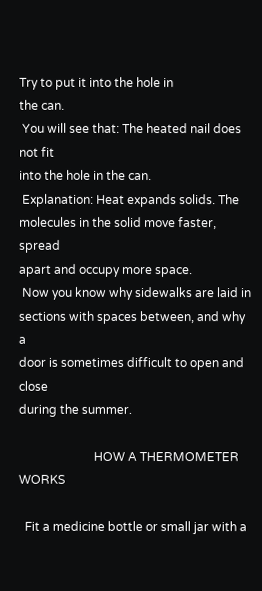Try to put it into the hole in
the can.
 You will see that: The heated nail does not fit
into the hole in the can.
 Explanation: Heat expands solids. The
molecules in the solid move faster, spread
apart and occupy more space.
 Now you know why sidewalks are laid in
sections with spaces between, and why a
door is sometimes difficult to open and close
during the summer.

                         HOW A THERMOMETER WORKS

  Fit a medicine bottle or small jar with a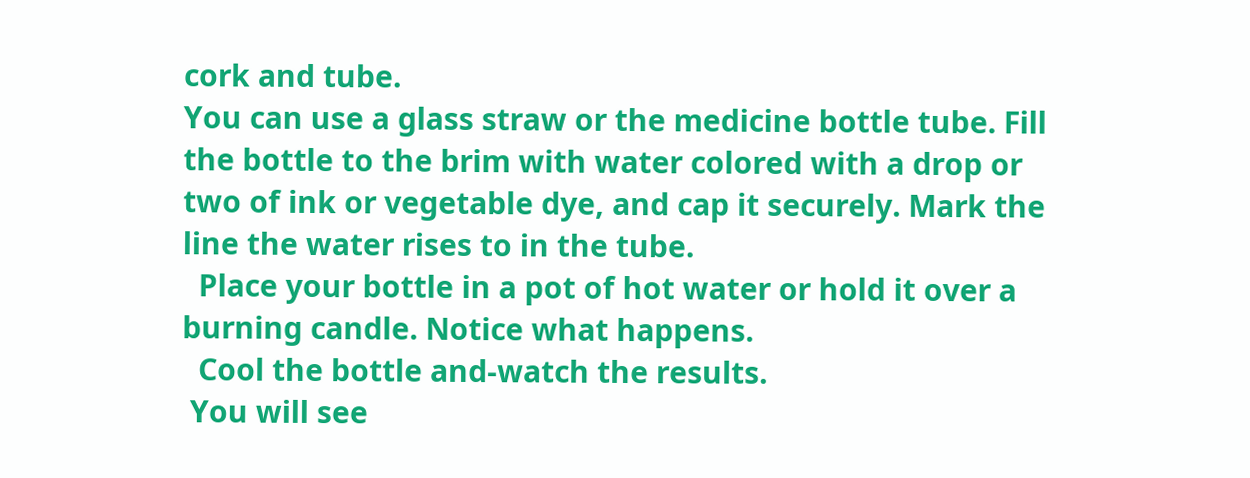cork and tube.
You can use a glass straw or the medicine bottle tube. Fill
the bottle to the brim with water colored with a drop or
two of ink or vegetable dye, and cap it securely. Mark the
line the water rises to in the tube.
  Place your bottle in a pot of hot water or hold it over a
burning candle. Notice what happens.
  Cool the bottle and-watch the results.
 You will see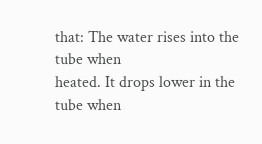that: The water rises into the tube when
heated. It drops lower in the tube when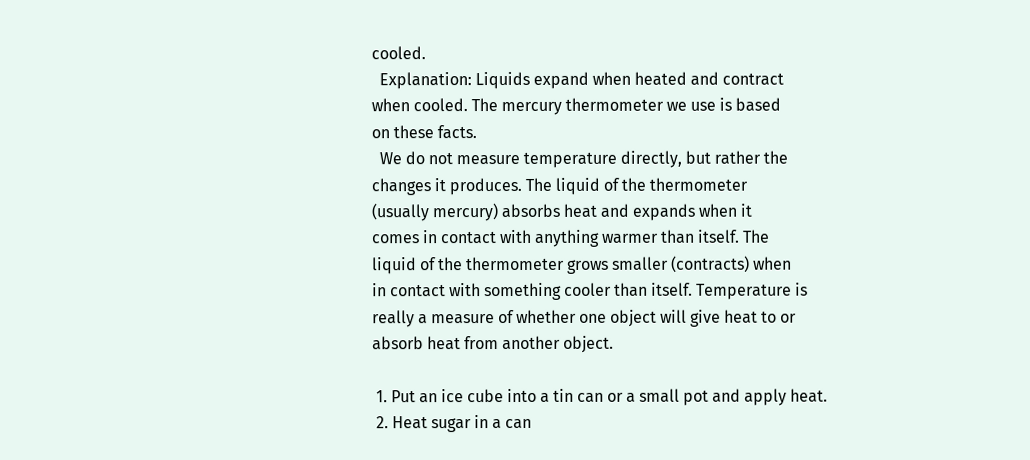cooled.
  Explanation: Liquids expand when heated and contract
when cooled. The mercury thermometer we use is based
on these facts.
  We do not measure temperature directly, but rather the
changes it produces. The liquid of the thermometer
(usually mercury) absorbs heat and expands when it
comes in contact with anything warmer than itself. The
liquid of the thermometer grows smaller (contracts) when
in contact with something cooler than itself. Temperature is
really a measure of whether one object will give heat to or
absorb heat from another object.

 1. Put an ice cube into a tin can or a small pot and apply heat.
 2. Heat sugar in a can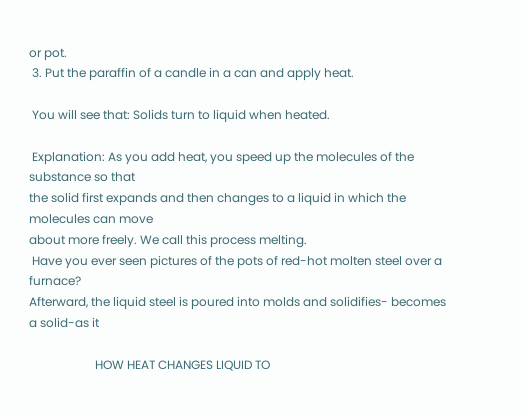or pot.
 3. Put the paraffin of a candle in a can and apply heat.

 You will see that: Solids turn to liquid when heated.

 Explanation: As you add heat, you speed up the molecules of the substance so that
the solid first expands and then changes to a liquid in which the molecules can move
about more freely. We call this process melting.
 Have you ever seen pictures of the pots of red-hot molten steel over a furnace?
Afterward, the liquid steel is poured into molds and solidifies- becomes a solid-as it

                      HOW HEAT CHANGES LIQUID TO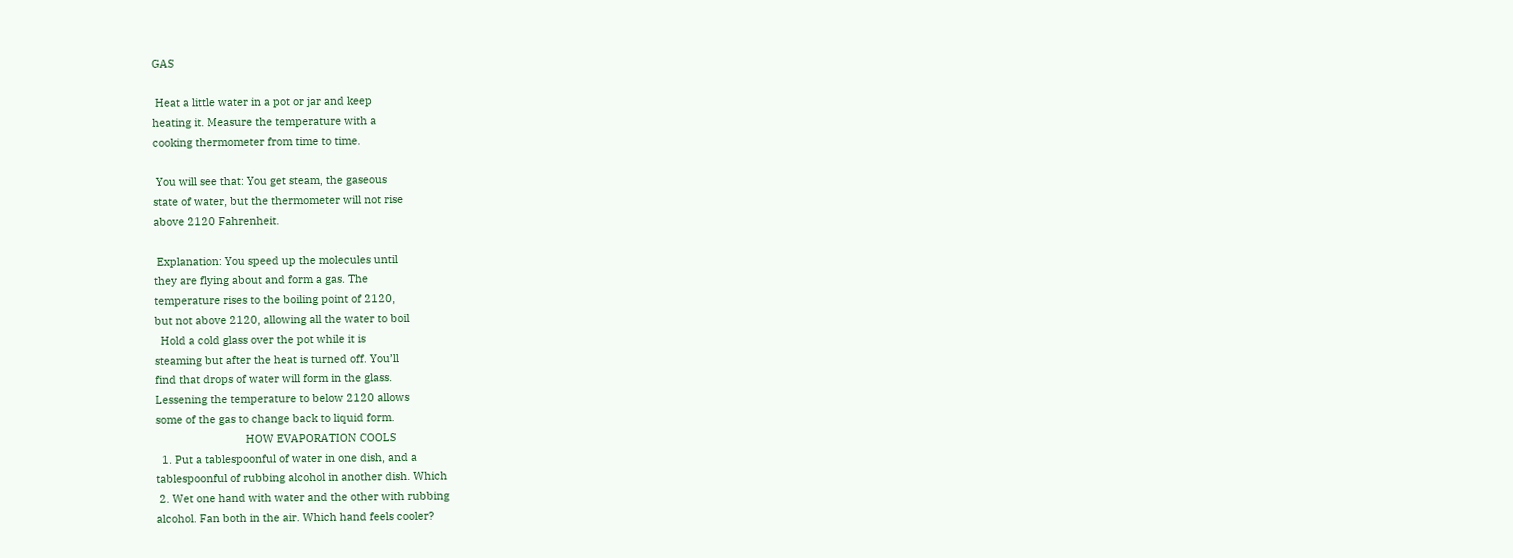GAS

 Heat a little water in a pot or jar and keep
heating it. Measure the temperature with a
cooking thermometer from time to time.

 You will see that: You get steam, the gaseous
state of water, but the thermometer will not rise
above 2120 Fahrenheit.

 Explanation: You speed up the molecules until
they are flying about and form a gas. The
temperature rises to the boiling point of 2120,
but not above 2120, allowing all the water to boil
  Hold a cold glass over the pot while it is
steaming but after the heat is turned off. You’ll
find that drops of water will form in the glass.
Lessening the temperature to below 2120 allows
some of the gas to change back to liquid form.
                              HOW EVAPORATION COOLS
  1. Put a tablespoonful of water in one dish, and a
tablespoonful of rubbing alcohol in another dish. Which
 2. Wet one hand with water and the other with rubbing
alcohol. Fan both in the air. Which hand feels cooler?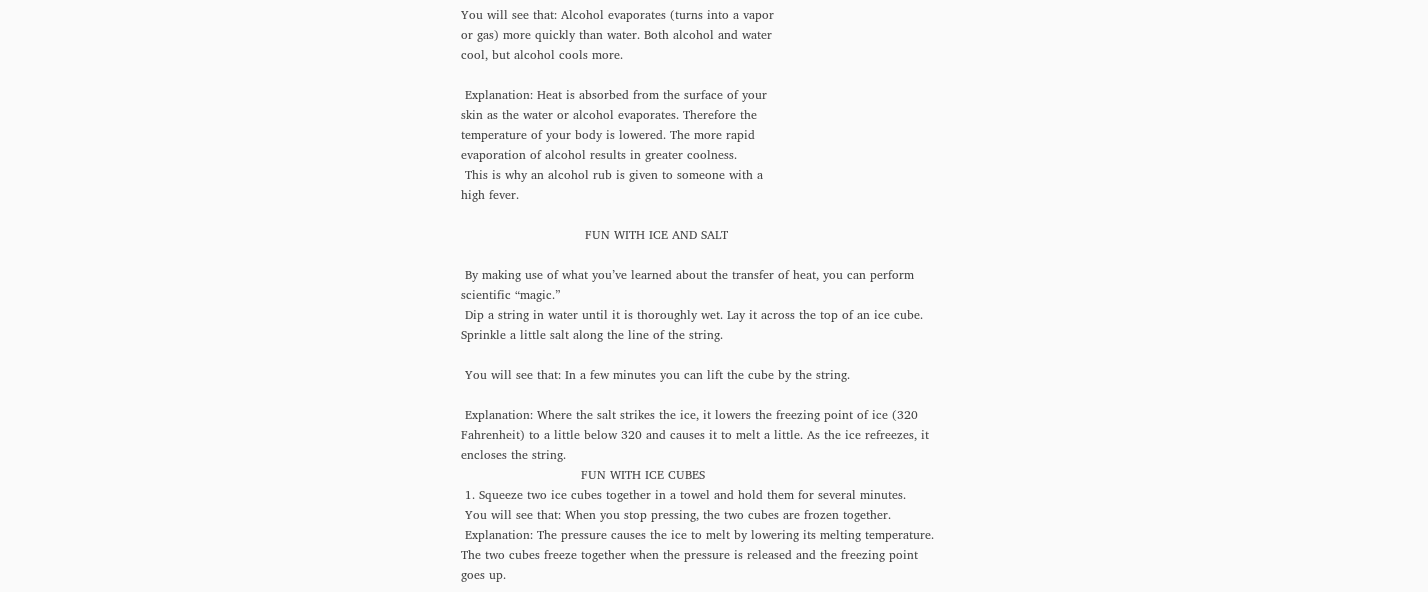You will see that: Alcohol evaporates (turns into a vapor
or gas) more quickly than water. Both alcohol and water
cool, but alcohol cools more.

 Explanation: Heat is absorbed from the surface of your
skin as the water or alcohol evaporates. Therefore the
temperature of your body is lowered. The more rapid
evaporation of alcohol results in greater coolness.
 This is why an alcohol rub is given to someone with a
high fever.

                               FUN WITH ICE AND SALT

 By making use of what you’ve learned about the transfer of heat, you can perform
scientific “magic.”
 Dip a string in water until it is thoroughly wet. Lay it across the top of an ice cube.
Sprinkle a little salt along the line of the string.

 You will see that: In a few minutes you can lift the cube by the string.

 Explanation: Where the salt strikes the ice, it lowers the freezing point of ice (320
Fahrenheit) to a little below 320 and causes it to melt a little. As the ice refreezes, it
encloses the string.
                              FUN WITH ICE CUBES
 1. Squeeze two ice cubes together in a towel and hold them for several minutes.
 You will see that: When you stop pressing, the two cubes are frozen together.
 Explanation: The pressure causes the ice to melt by lowering its melting temperature.
The two cubes freeze together when the pressure is released and the freezing point
goes up.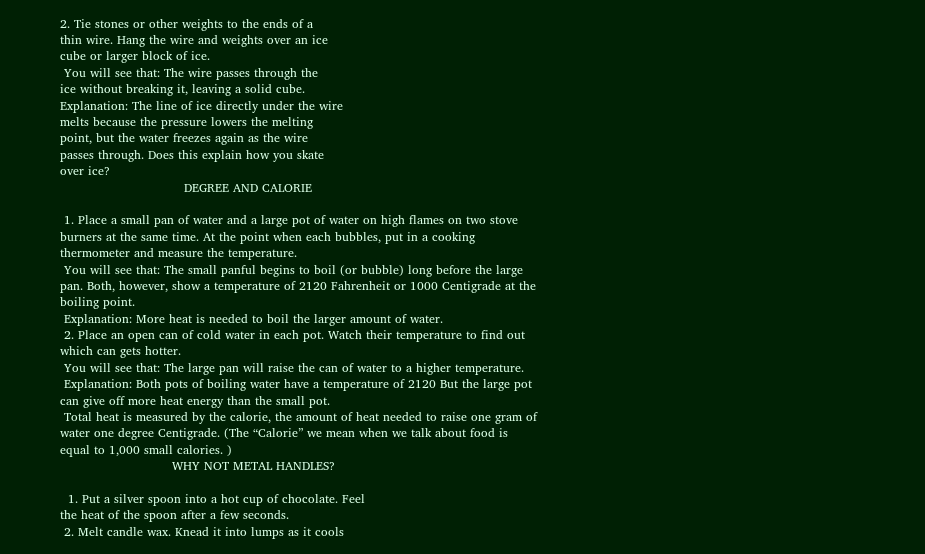2. Tie stones or other weights to the ends of a
thin wire. Hang the wire and weights over an ice
cube or larger block of ice.
 You will see that: The wire passes through the
ice without breaking it, leaving a solid cube.
Explanation: The line of ice directly under the wire
melts because the pressure lowers the melting
point, but the water freezes again as the wire
passes through. Does this explain how you skate
over ice?
                               DEGREE AND CALORIE

 1. Place a small pan of water and a large pot of water on high flames on two stove
burners at the same time. At the point when each bubbles, put in a cooking
thermometer and measure the temperature.
 You will see that: The small panful begins to boil (or bubble) long before the large
pan. Both, however, show a temperature of 2120 Fahrenheit or 1000 Centigrade at the
boiling point.
 Explanation: More heat is needed to boil the larger amount of water.
 2. Place an open can of cold water in each pot. Watch their temperature to find out
which can gets hotter.
 You will see that: The large pan will raise the can of water to a higher temperature.
 Explanation: Both pots of boiling water have a temperature of 2120 But the large pot
can give off more heat energy than the small pot.
 Total heat is measured by the calorie, the amount of heat needed to raise one gram of
water one degree Centigrade. (The “Calorie” we mean when we talk about food is
equal to 1,000 small calories. )
                            WHY NOT METAL HANDLES?

  1. Put a silver spoon into a hot cup of chocolate. Feel
the heat of the spoon after a few seconds.
 2. Melt candle wax. Knead it into lumps as it cools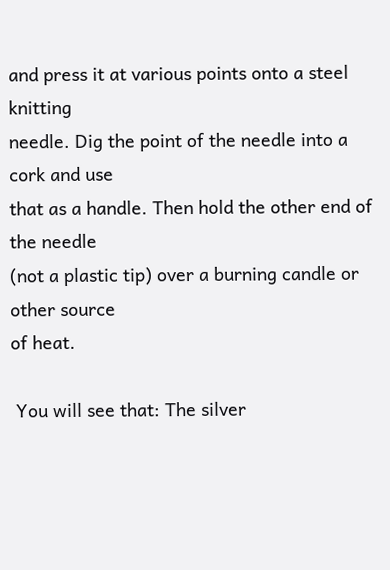and press it at various points onto a steel knitting
needle. Dig the point of the needle into a cork and use
that as a handle. Then hold the other end of the needle
(not a plastic tip) over a burning candle or other source
of heat.

 You will see that: The silver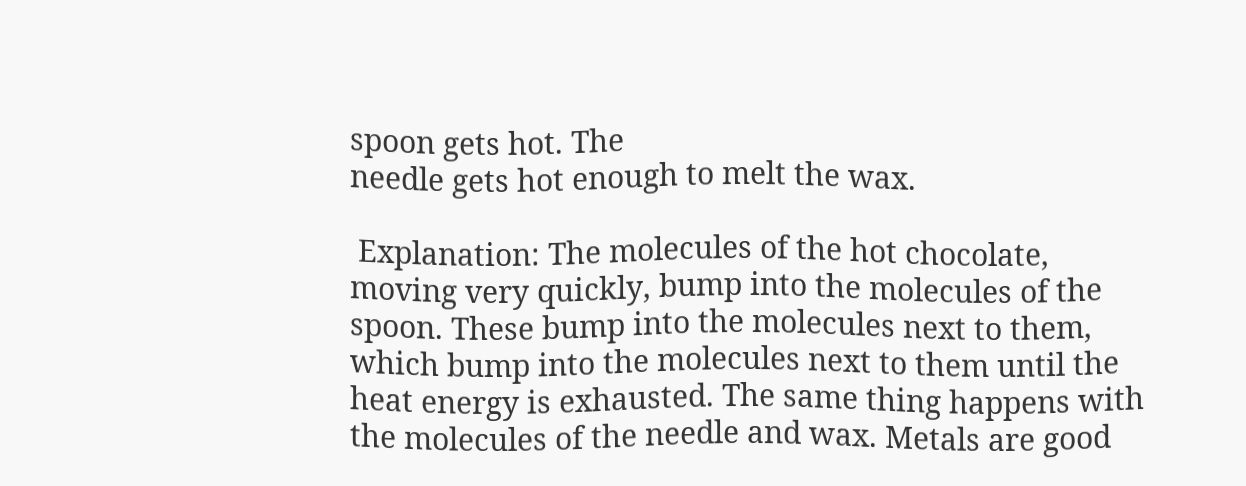spoon gets hot. The
needle gets hot enough to melt the wax.

 Explanation: The molecules of the hot chocolate,
moving very quickly, bump into the molecules of the
spoon. These bump into the molecules next to them,
which bump into the molecules next to them until the
heat energy is exhausted. The same thing happens with
the molecules of the needle and wax. Metals are good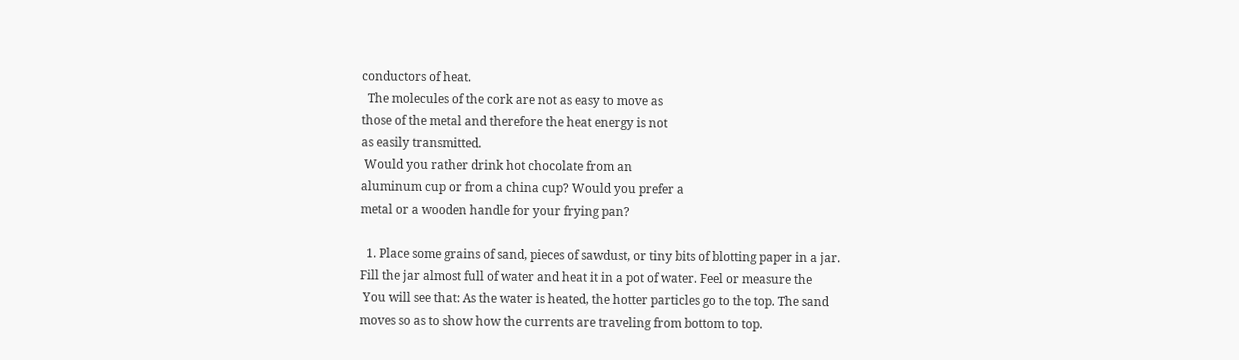conductors of heat.
  The molecules of the cork are not as easy to move as
those of the metal and therefore the heat energy is not
as easily transmitted.
 Would you rather drink hot chocolate from an
aluminum cup or from a china cup? Would you prefer a
metal or a wooden handle for your frying pan?

  1. Place some grains of sand, pieces of sawdust, or tiny bits of blotting paper in a jar.
Fill the jar almost full of water and heat it in a pot of water. Feel or measure the
 You will see that: As the water is heated, the hotter particles go to the top. The sand
moves so as to show how the currents are traveling from bottom to top.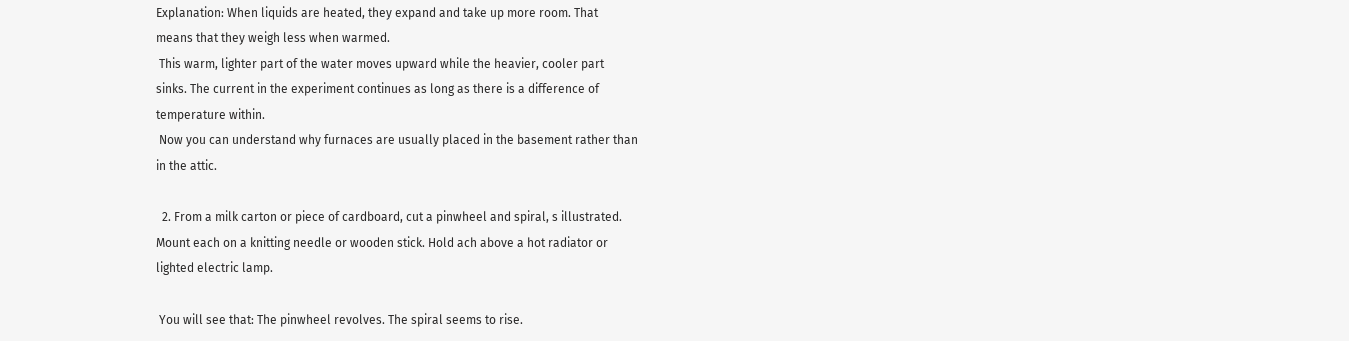Explanation: When liquids are heated, they expand and take up more room. That
means that they weigh less when warmed.
 This warm, lighter part of the water moves upward while the heavier, cooler part
sinks. The current in the experiment continues as long as there is a difference of
temperature within.
 Now you can understand why furnaces are usually placed in the basement rather than
in the attic.

  2. From a milk carton or piece of cardboard, cut a pinwheel and spiral, s illustrated.
Mount each on a knitting needle or wooden stick. Hold ach above a hot radiator or
lighted electric lamp.

 You will see that: The pinwheel revolves. The spiral seems to rise.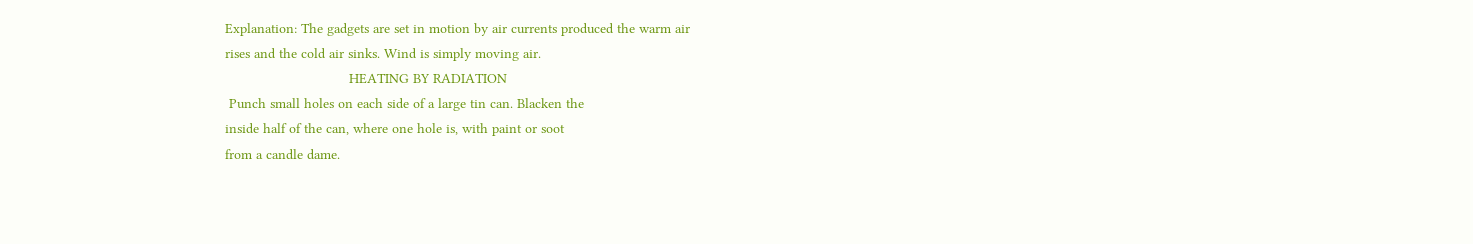Explanation: The gadgets are set in motion by air currents produced the warm air
rises and the cold air sinks. Wind is simply moving air.
                               HEATING BY RADIATION
 Punch small holes on each side of a large tin can. Blacken the
inside half of the can, where one hole is, with paint or soot
from a candle dame.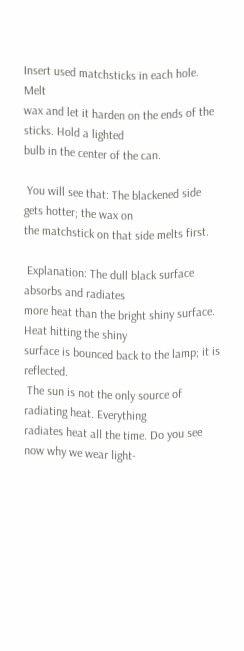Insert used matchsticks in each hole. Melt
wax and let it harden on the ends of the sticks. Hold a lighted
bulb in the center of the can.

 You will see that: The blackened side gets hotter; the wax on
the matchstick on that side melts first.

 Explanation: The dull black surface absorbs and radiates
more heat than the bright shiny surface. Heat hitting the shiny
surface is bounced back to the lamp; it is reflected.
 The sun is not the only source of radiating heat. Everything
radiates heat all the time. Do you see now why we wear light-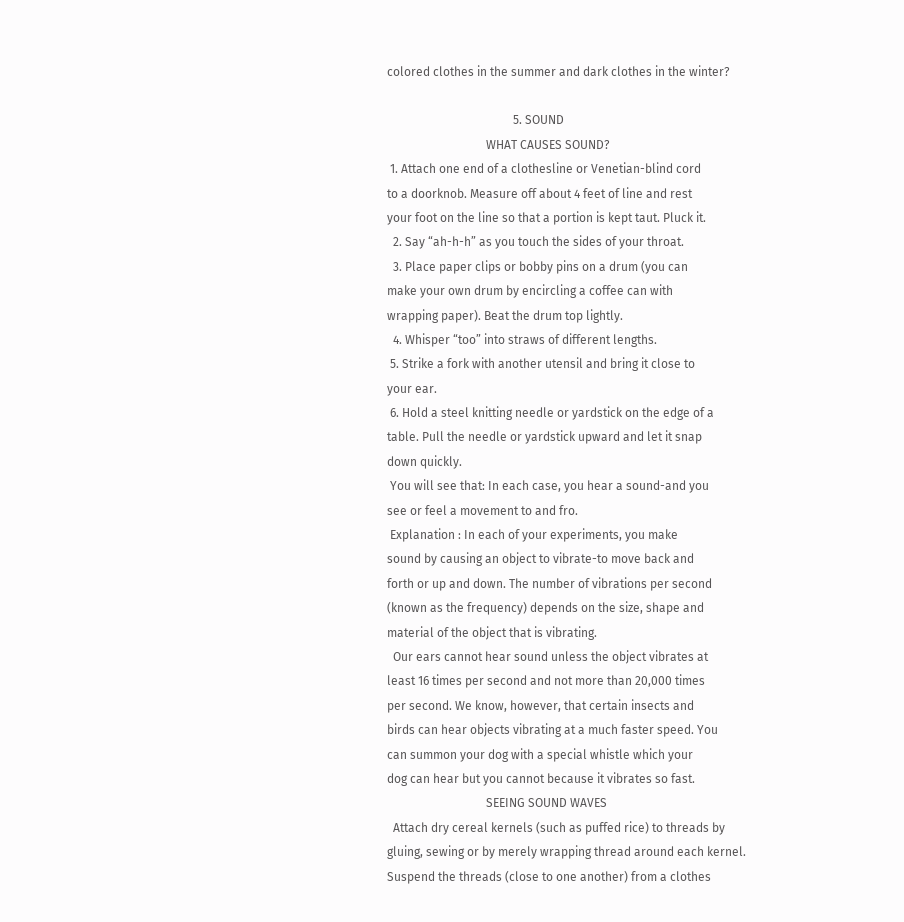colored clothes in the summer and dark clothes in the winter?

                                          5. SOUND
                                 WHAT CAUSES SOUND?
 1. Attach one end of a clothesline or Venetian-blind cord
to a doorknob. Measure off about 4 feet of line and rest
your foot on the line so that a portion is kept taut. Pluck it.
  2. Say “ah-h-h” as you touch the sides of your throat.
  3. Place paper clips or bobby pins on a drum (you can
make your own drum by encircling a coffee can with
wrapping paper). Beat the drum top lightly.
  4. Whisper “too” into straws of different lengths.
 5. Strike a fork with another utensil and bring it close to
your ear.
 6. Hold a steel knitting needle or yardstick on the edge of a
table. Pull the needle or yardstick upward and let it snap
down quickly.
 You will see that: In each case, you hear a sound-and you
see or feel a movement to and fro.
 Explanation : In each of your experiments, you make
sound by causing an object to vibrate-to move back and
forth or up and down. The number of vibrations per second
(known as the frequency) depends on the size, shape and
material of the object that is vibrating.
  Our ears cannot hear sound unless the object vibrates at
least 16 times per second and not more than 20,000 times
per second. We know, however, that certain insects and
birds can hear objects vibrating at a much faster speed. You
can summon your dog with a special whistle which your
dog can hear but you cannot because it vibrates so fast.
                                 SEEING SOUND WAVES
  Attach dry cereal kernels (such as puffed rice) to threads by
gluing, sewing or by merely wrapping thread around each kernel.
Suspend the threads (close to one another) from a clothes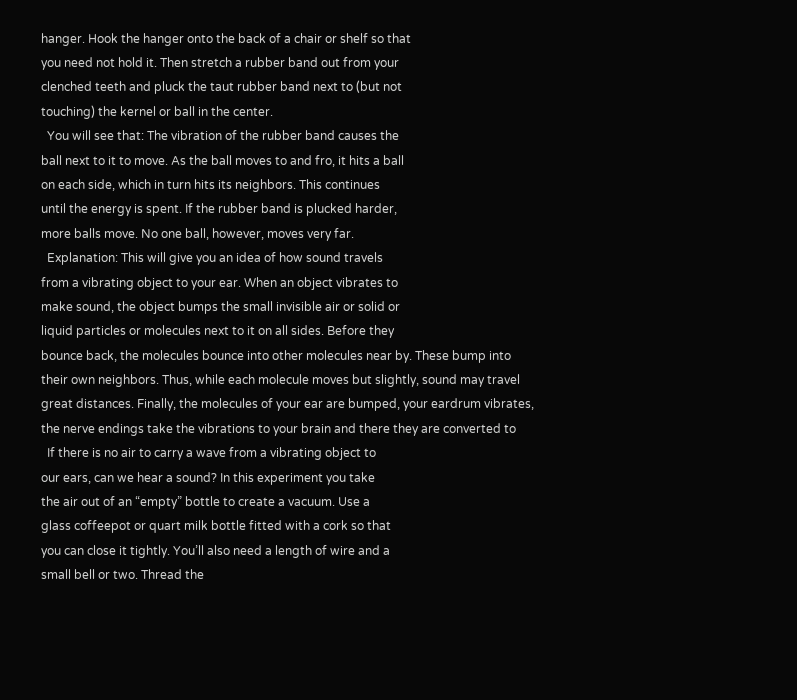hanger. Hook the hanger onto the back of a chair or shelf so that
you need not hold it. Then stretch a rubber band out from your
clenched teeth and pluck the taut rubber band next to (but not
touching) the kernel or ball in the center.
  You will see that: The vibration of the rubber band causes the
ball next to it to move. As the ball moves to and fro, it hits a ball
on each side, which in turn hits its neighbors. This continues
until the energy is spent. If the rubber band is plucked harder,
more balls move. No one ball, however, moves very far.
  Explanation: This will give you an idea of how sound travels
from a vibrating object to your ear. When an object vibrates to
make sound, the object bumps the small invisible air or solid or
liquid particles or molecules next to it on all sides. Before they
bounce back, the molecules bounce into other molecules near by. These bump into
their own neighbors. Thus, while each molecule moves but slightly, sound may travel
great distances. Finally, the molecules of your ear are bumped, your eardrum vibrates,
the nerve endings take the vibrations to your brain and there they are converted to
  If there is no air to carry a wave from a vibrating object to
our ears, can we hear a sound? In this experiment you take
the air out of an “empty” bottle to create a vacuum. Use a
glass coffeepot or quart milk bottle fitted with a cork so that
you can close it tightly. You’ll also need a length of wire and a
small bell or two. Thread the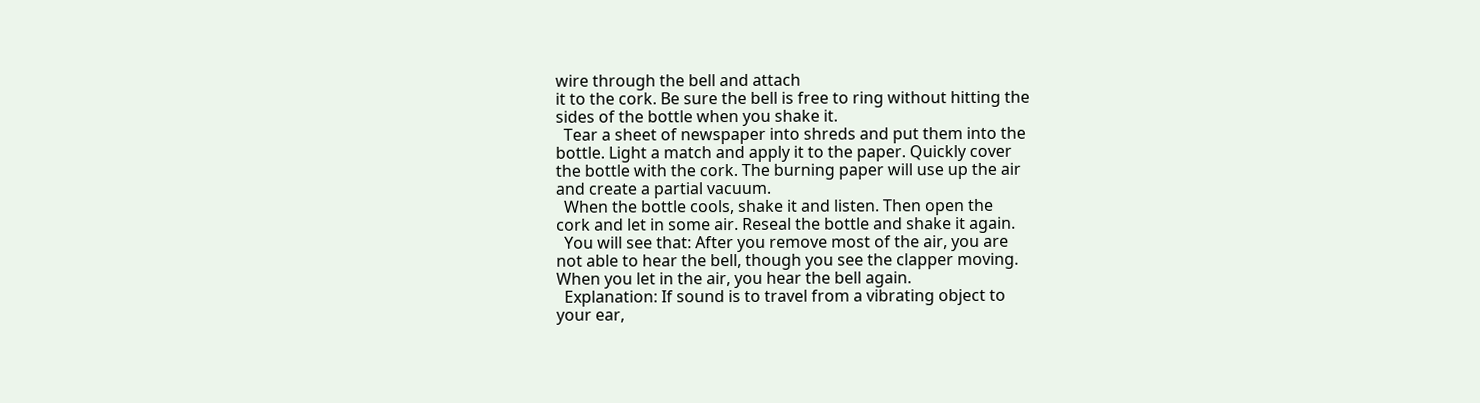wire through the bell and attach
it to the cork. Be sure the bell is free to ring without hitting the
sides of the bottle when you shake it.
  Tear a sheet of newspaper into shreds and put them into the
bottle. Light a match and apply it to the paper. Quickly cover
the bottle with the cork. The burning paper will use up the air
and create a partial vacuum.
  When the bottle cools, shake it and listen. Then open the
cork and let in some air. Reseal the bottle and shake it again.
  You will see that: After you remove most of the air, you are
not able to hear the bell, though you see the clapper moving.
When you let in the air, you hear the bell again.
  Explanation: If sound is to travel from a vibrating object to
your ear,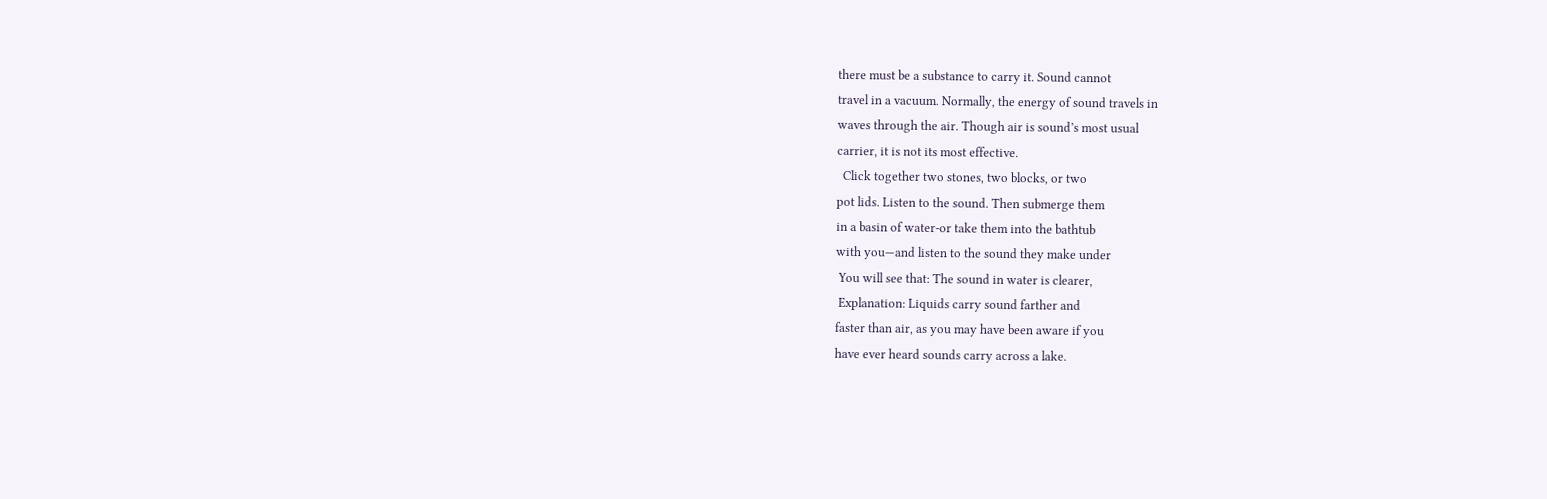there must be a substance to carry it. Sound cannot
travel in a vacuum. Normally, the energy of sound travels in
waves through the air. Though air is sound’s most usual
carrier, it is not its most effective.
  Click together two stones, two blocks, or two
pot lids. Listen to the sound. Then submerge them
in a basin of water-or take them into the bathtub
with you—and listen to the sound they make under
 You will see that: The sound in water is clearer,
 Explanation: Liquids carry sound farther and
faster than air, as you may have been aware if you
have ever heard sounds carry across a lake.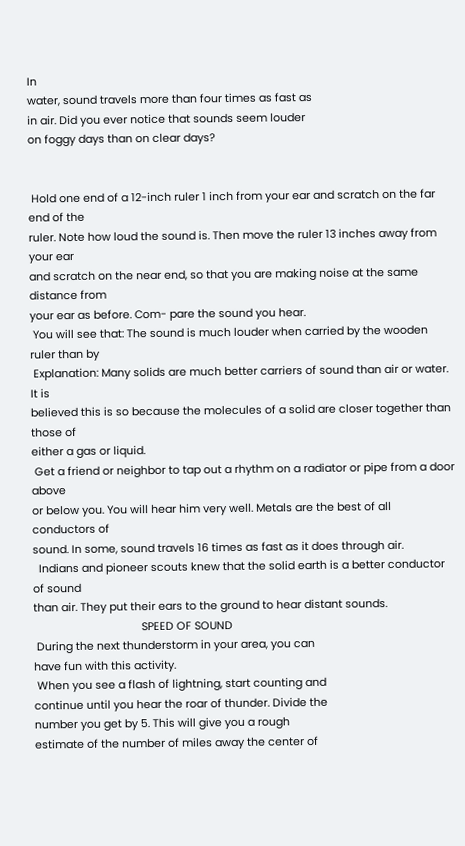In
water, sound travels more than four times as fast as
in air. Did you ever notice that sounds seem louder
on foggy days than on clear days?


 Hold one end of a 12-inch ruler 1 inch from your ear and scratch on the far end of the
ruler. Note how loud the sound is. Then move the ruler 13 inches away from your ear
and scratch on the near end, so that you are making noise at the same distance from
your ear as before. Com- pare the sound you hear.
 You will see that: The sound is much louder when carried by the wooden ruler than by
 Explanation: Many solids are much better carriers of sound than air or water. It is
believed this is so because the molecules of a solid are closer together than those of
either a gas or liquid.
 Get a friend or neighbor to tap out a rhythm on a radiator or pipe from a door above
or below you. You will hear him very well. Metals are the best of all conductors of
sound. In some, sound travels 16 times as fast as it does through air.
  Indians and pioneer scouts knew that the solid earth is a better conductor of sound
than air. They put their ears to the ground to hear distant sounds.
                                    SPEED OF SOUND
 During the next thunderstorm in your area, you can
have fun with this activity.
 When you see a flash of lightning, start counting and
continue until you hear the roar of thunder. Divide the
number you get by 5. This will give you a rough
estimate of the number of miles away the center of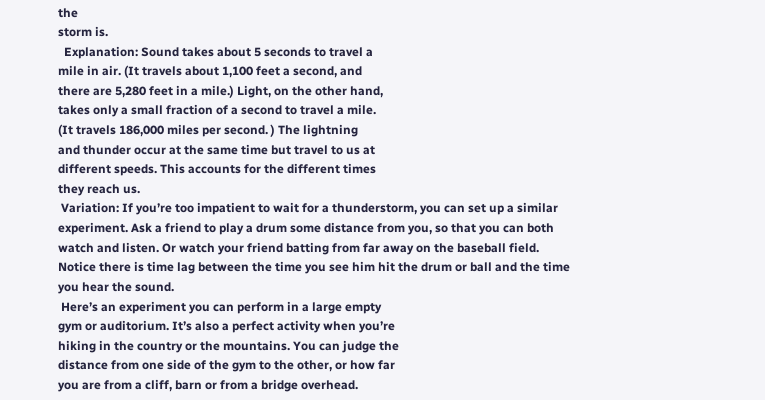the
storm is.
  Explanation: Sound takes about 5 seconds to travel a
mile in air. (It travels about 1,100 feet a second, and
there are 5,280 feet in a mile.) Light, on the other hand,
takes only a small fraction of a second to travel a mile.
(It travels 186,000 miles per second. ) The lightning
and thunder occur at the same time but travel to us at
different speeds. This accounts for the different times
they reach us.
 Variation: If you’re too impatient to wait for a thunderstorm, you can set up a similar
experiment. Ask a friend to play a drum some distance from you, so that you can both
watch and listen. Or watch your friend batting from far away on the baseball field.
Notice there is time lag between the time you see him hit the drum or ball and the time
you hear the sound.
 Here’s an experiment you can perform in a large empty
gym or auditorium. It’s also a perfect activity when you’re
hiking in the country or the mountains. You can judge the
distance from one side of the gym to the other, or how far
you are from a cliff, barn or from a bridge overhead.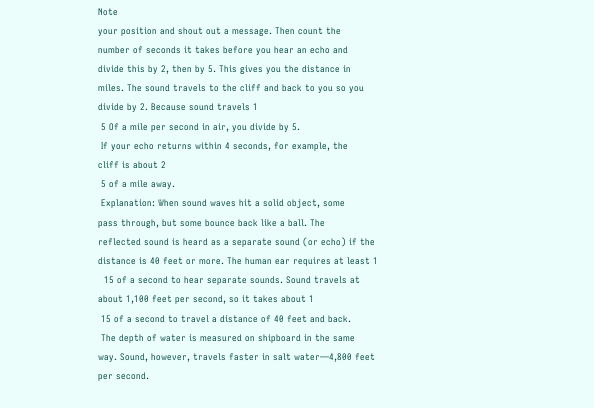Note
your position and shout out a message. Then count the
number of seconds it takes before you hear an echo and
divide this by 2, then by 5. This gives you the distance in
miles. The sound travels to the cliff and back to you so you
divide by 2. Because sound travels 1
 5 Of a mile per second in air, you divide by 5.
 If your echo returns within 4 seconds, for example, the
cliff is about 2
 5 of a mile away.
 Explanation: When sound waves hit a solid object, some
pass through, but some bounce back like a ball. The
reflected sound is heard as a separate sound (or echo) if the
distance is 40 feet or more. The human ear requires at least 1
  15 of a second to hear separate sounds. Sound travels at
about 1,100 feet per second, so it takes about 1
 15 of a second to travel a distance of 40 feet and back.
 The depth of water is measured on shipboard in the same
way. Sound, however, travels faster in salt water—4,800 feet
per second.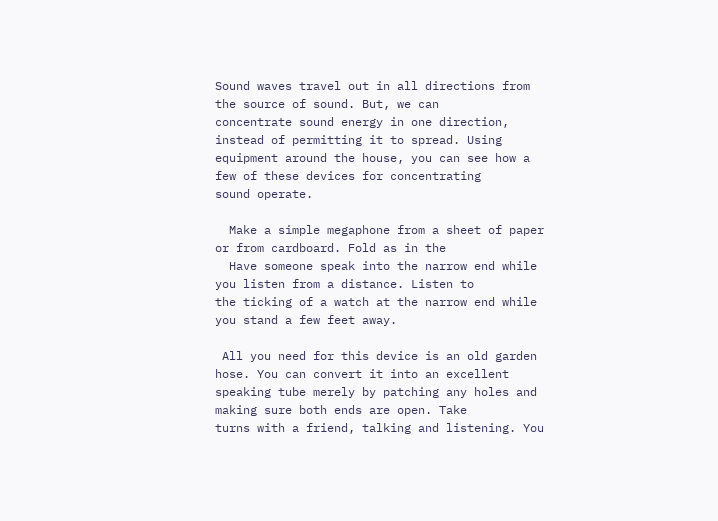Sound waves travel out in all directions from the source of sound. But, we can
concentrate sound energy in one direction, instead of permitting it to spread. Using
equipment around the house, you can see how a few of these devices for concentrating
sound operate.

  Make a simple megaphone from a sheet of paper or from cardboard. Fold as in the
  Have someone speak into the narrow end while you listen from a distance. Listen to
the ticking of a watch at the narrow end while you stand a few feet away.

 All you need for this device is an old garden hose. You can convert it into an excellent
speaking tube merely by patching any holes and making sure both ends are open. Take
turns with a friend, talking and listening. You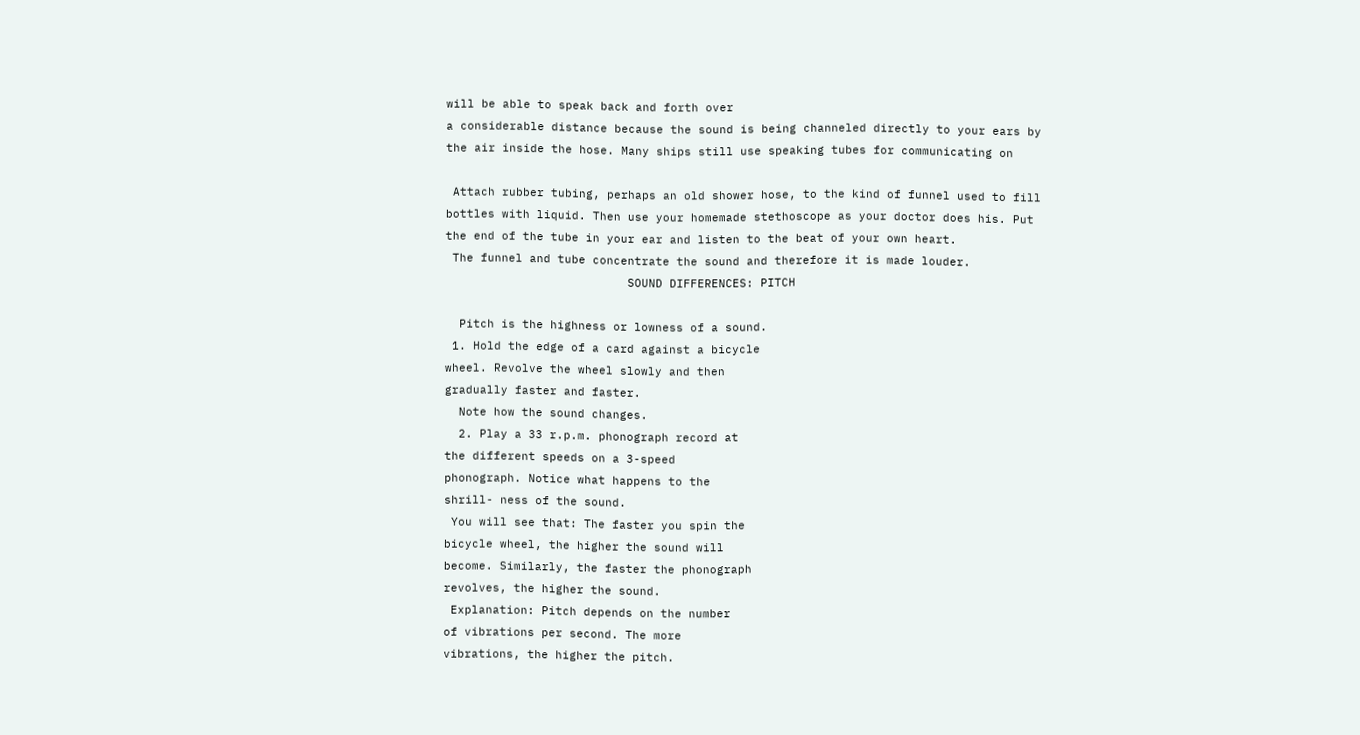will be able to speak back and forth over
a considerable distance because the sound is being channeled directly to your ears by
the air inside the hose. Many ships still use speaking tubes for communicating on

 Attach rubber tubing, perhaps an old shower hose, to the kind of funnel used to fill
bottles with liquid. Then use your homemade stethoscope as your doctor does his. Put
the end of the tube in your ear and listen to the beat of your own heart.
 The funnel and tube concentrate the sound and therefore it is made louder.
                          SOUND DIFFERENCES: PITCH

  Pitch is the highness or lowness of a sound.
 1. Hold the edge of a card against a bicycle
wheel. Revolve the wheel slowly and then
gradually faster and faster.
  Note how the sound changes.
  2. Play a 33 r.p.m. phonograph record at
the different speeds on a 3-speed
phonograph. Notice what happens to the
shrill- ness of the sound.
 You will see that: The faster you spin the
bicycle wheel, the higher the sound will
become. Similarly, the faster the phonograph
revolves, the higher the sound.
 Explanation: Pitch depends on the number
of vibrations per second. The more
vibrations, the higher the pitch.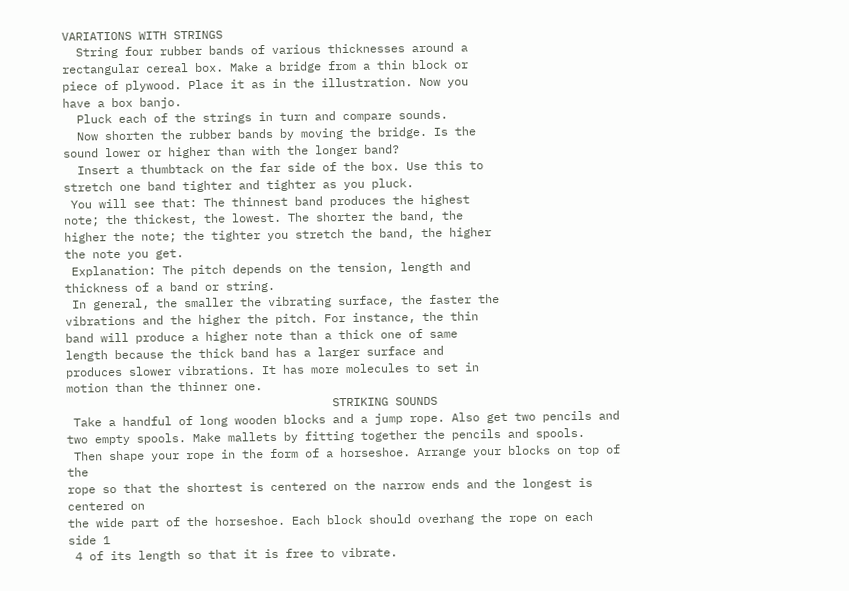VARIATIONS WITH STRINGS
  String four rubber bands of various thicknesses around a
rectangular cereal box. Make a bridge from a thin block or
piece of plywood. Place it as in the illustration. Now you
have a box banjo.
  Pluck each of the strings in turn and compare sounds.
  Now shorten the rubber bands by moving the bridge. Is the
sound lower or higher than with the longer band?
  Insert a thumbtack on the far side of the box. Use this to
stretch one band tighter and tighter as you pluck.
 You will see that: The thinnest band produces the highest
note; the thickest, the lowest. The shorter the band, the
higher the note; the tighter you stretch the band, the higher
the note you get.
 Explanation: The pitch depends on the tension, length and
thickness of a band or string.
 In general, the smaller the vibrating surface, the faster the
vibrations and the higher the pitch. For instance, the thin
band will produce a higher note than a thick one of same
length because the thick band has a larger surface and
produces slower vibrations. It has more molecules to set in
motion than the thinner one.
                                      STRIKING SOUNDS
 Take a handful of long wooden blocks and a jump rope. Also get two pencils and
two empty spools. Make mallets by fitting together the pencils and spools.
 Then shape your rope in the form of a horseshoe. Arrange your blocks on top of the
rope so that the shortest is centered on the narrow ends and the longest is centered on
the wide part of the horseshoe. Each block should overhang the rope on each side 1
 4 of its length so that it is free to vibrate.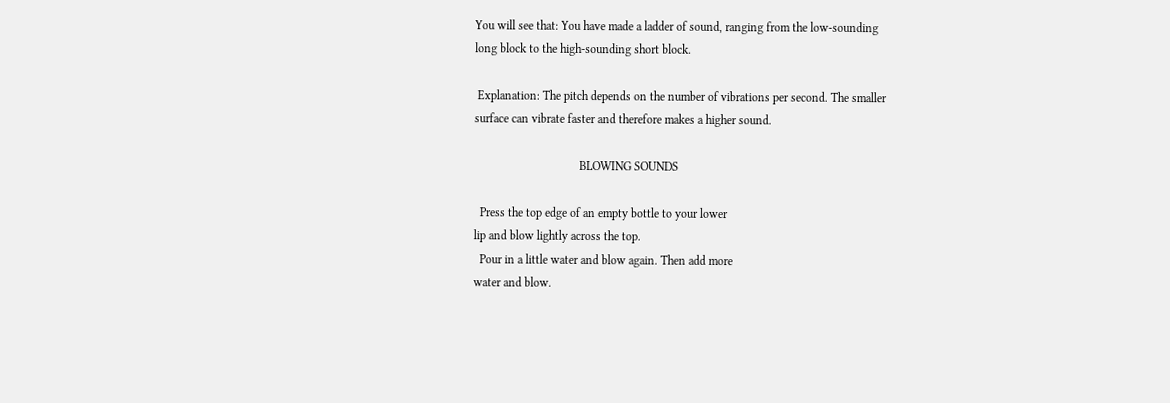You will see that: You have made a ladder of sound, ranging from the low-sounding
long block to the high-sounding short block.

 Explanation: The pitch depends on the number of vibrations per second. The smaller
surface can vibrate faster and therefore makes a higher sound.

                                   BLOWING SOUNDS

  Press the top edge of an empty bottle to your lower
lip and blow lightly across the top.
  Pour in a little water and blow again. Then add more
water and blow.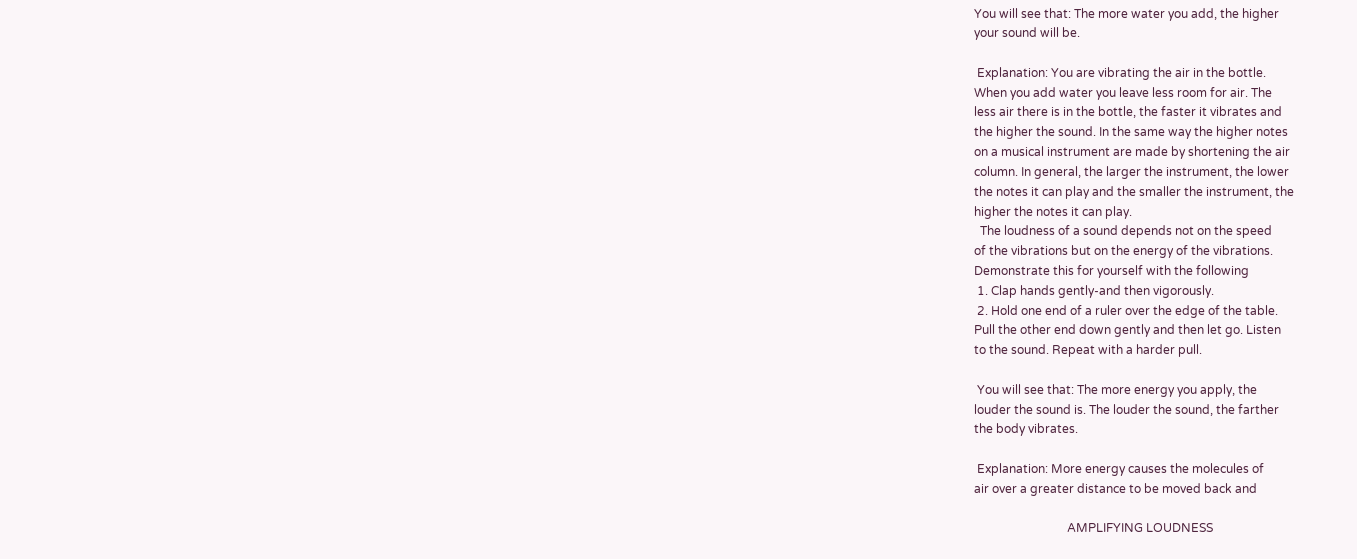You will see that: The more water you add, the higher
your sound will be.

 Explanation: You are vibrating the air in the bottle.
When you add water you leave less room for air. The
less air there is in the bottle, the faster it vibrates and
the higher the sound. In the same way the higher notes
on a musical instrument are made by shortening the air
column. In general, the larger the instrument, the lower
the notes it can play and the smaller the instrument, the
higher the notes it can play.
  The loudness of a sound depends not on the speed
of the vibrations but on the energy of the vibrations.
Demonstrate this for yourself with the following
 1. Clap hands gently-and then vigorously.
 2. Hold one end of a ruler over the edge of the table.
Pull the other end down gently and then let go. Listen
to the sound. Repeat with a harder pull.

 You will see that: The more energy you apply, the
louder the sound is. The louder the sound, the farther
the body vibrates.

 Explanation: More energy causes the molecules of
air over a greater distance to be moved back and

                               AMPLIFYING LOUDNESS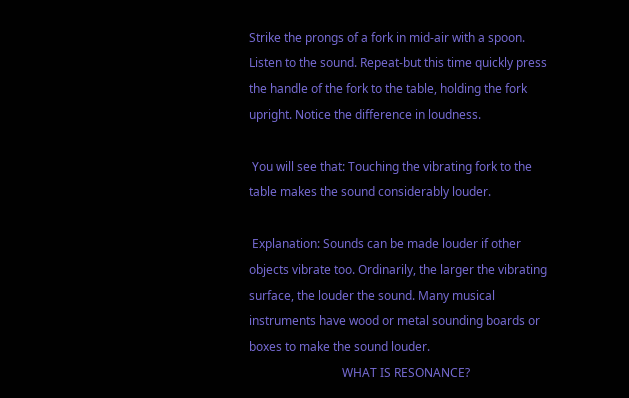Strike the prongs of a fork in mid-air with a spoon.
Listen to the sound. Repeat-but this time quickly press
the handle of the fork to the table, holding the fork
upright. Notice the difference in loudness.

 You will see that: Touching the vibrating fork to the
table makes the sound considerably louder.

 Explanation: Sounds can be made louder if other
objects vibrate too. Ordinarily, the larger the vibrating
surface, the louder the sound. Many musical
instruments have wood or metal sounding boards or
boxes to make the sound louder.
                               WHAT IS RESONANCE?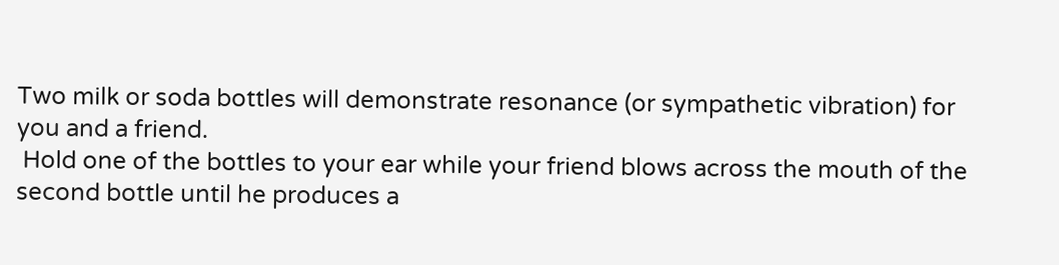Two milk or soda bottles will demonstrate resonance (or sympathetic vibration) for
you and a friend.
 Hold one of the bottles to your ear while your friend blows across the mouth of the
second bottle until he produces a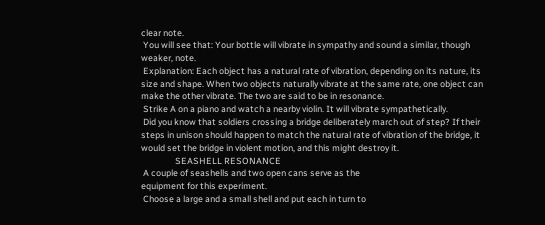clear note.
 You will see that: Your bottle will vibrate in sympathy and sound a similar, though
weaker, note.
 Explanation: Each object has a natural rate of vibration, depending on its nature, its
size and shape. When two objects naturally vibrate at the same rate, one object can
make the other vibrate. The two are said to be in resonance.
 Strike A on a piano and watch a nearby violin. It will vibrate sympathetically.
 Did you know that soldiers crossing a bridge deliberately march out of step? If their
steps in unison should happen to match the natural rate of vibration of the bridge, it
would set the bridge in violent motion, and this might destroy it.
                 SEASHELL RESONANCE
 A couple of seashells and two open cans serve as the
equipment for this experiment.
 Choose a large and a small shell and put each in turn to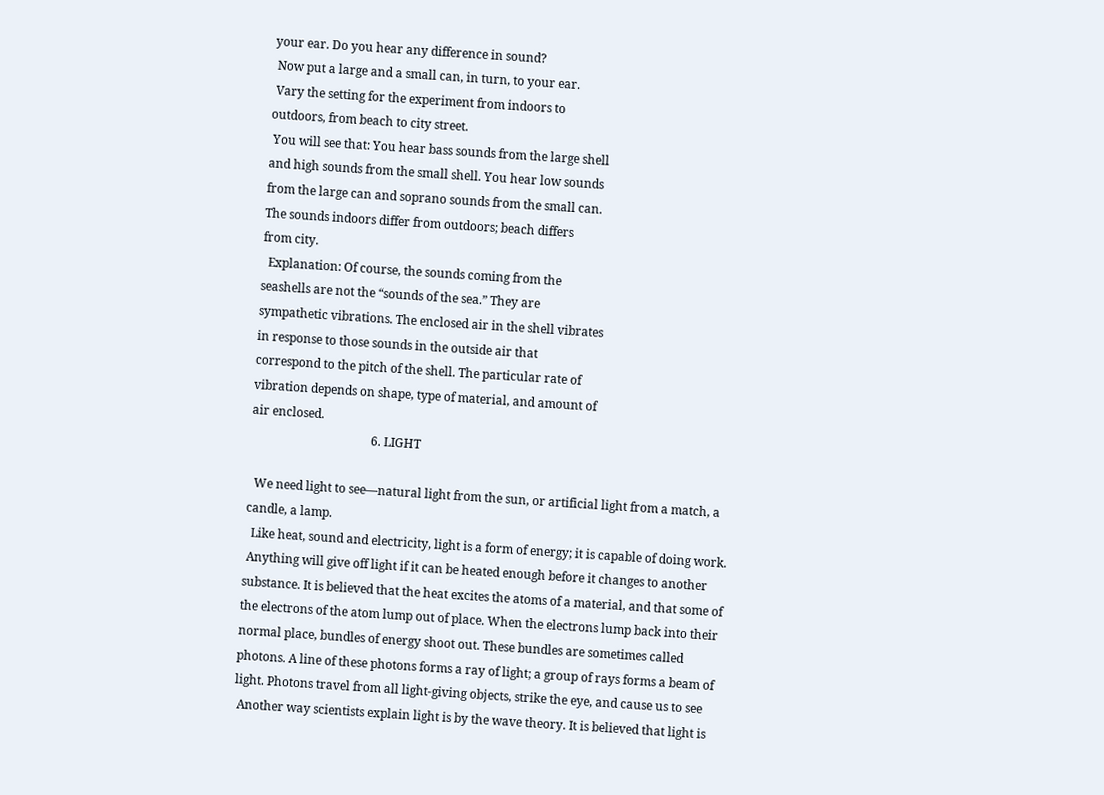your ear. Do you hear any difference in sound?
 Now put a large and a small can, in turn, to your ear.
 Vary the setting for the experiment from indoors to
outdoors, from beach to city street.
 You will see that: You hear bass sounds from the large shell
and high sounds from the small shell. You hear low sounds
from the large can and soprano sounds from the small can.
The sounds indoors differ from outdoors; beach differs
from city.
  Explanation: Of course, the sounds coming from the
seashells are not the “sounds of the sea.” They are
sympathetic vibrations. The enclosed air in the shell vibrates
in response to those sounds in the outside air that
correspond to the pitch of the shell. The particular rate of
vibration depends on shape, type of material, and amount of
air enclosed.
                                        6. LIGHT

  We need light to see—natural light from the sun, or artificial light from a match, a
candle, a lamp.
  Like heat, sound and electricity, light is a form of energy; it is capable of doing work.
 Anything will give off light if it can be heated enough before it changes to another
substance. It is believed that the heat excites the atoms of a material, and that some of
the electrons of the atom lump out of place. When the electrons lump back into their
normal place, bundles of energy shoot out. These bundles are sometimes called
photons. A line of these photons forms a ray of light; a group of rays forms a beam of
light. Photons travel from all light-giving objects, strike the eye, and cause us to see
 Another way scientists explain light is by the wave theory. It is believed that light is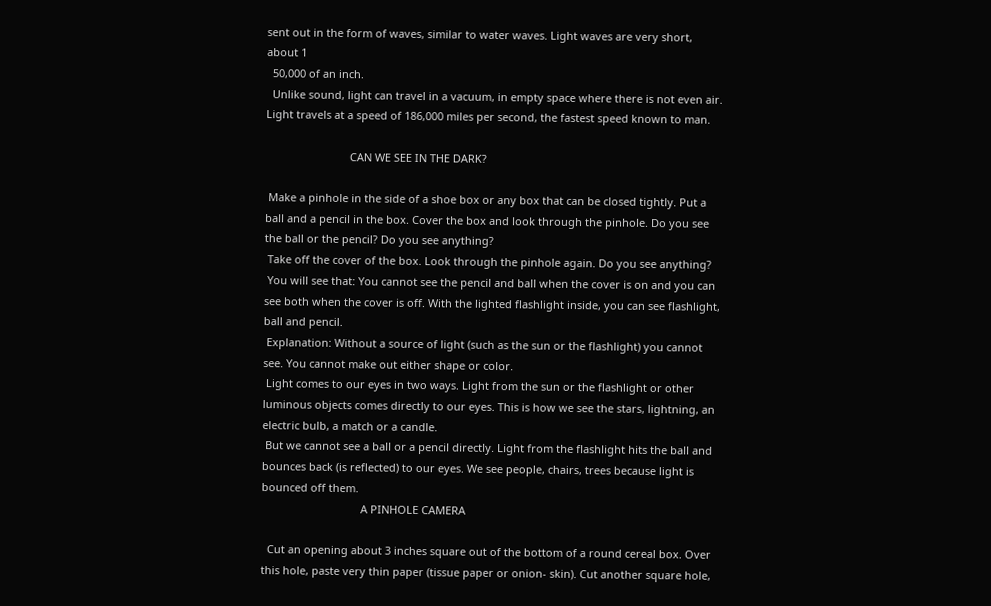sent out in the form of waves, similar to water waves. Light waves are very short,
about 1
  50,000 of an inch.
  Unlike sound, light can travel in a vacuum, in empty space where there is not even air.
Light travels at a speed of 186,000 miles per second, the fastest speed known to man.

                            CAN WE SEE IN THE DARK?

 Make a pinhole in the side of a shoe box or any box that can be closed tightly. Put a
ball and a pencil in the box. Cover the box and look through the pinhole. Do you see
the ball or the pencil? Do you see anything?
 Take off the cover of the box. Look through the pinhole again. Do you see anything?
 You will see that: You cannot see the pencil and ball when the cover is on and you can
see both when the cover is off. With the lighted flashlight inside, you can see flashlight,
ball and pencil.
 Explanation: Without a source of light (such as the sun or the flashlight) you cannot
see. You cannot make out either shape or color.
 Light comes to our eyes in two ways. Light from the sun or the flashlight or other
luminous objects comes directly to our eyes. This is how we see the stars, lightning, an
electric bulb, a match or a candle.
 But we cannot see a ball or a pencil directly. Light from the flashlight hits the ball and
bounces back (is reflected) to our eyes. We see people, chairs, trees because light is
bounced off them.
                                 A PINHOLE CAMERA

  Cut an opening about 3 inches square out of the bottom of a round cereal box. Over
this hole, paste very thin paper (tissue paper or onion- skin). Cut another square hole,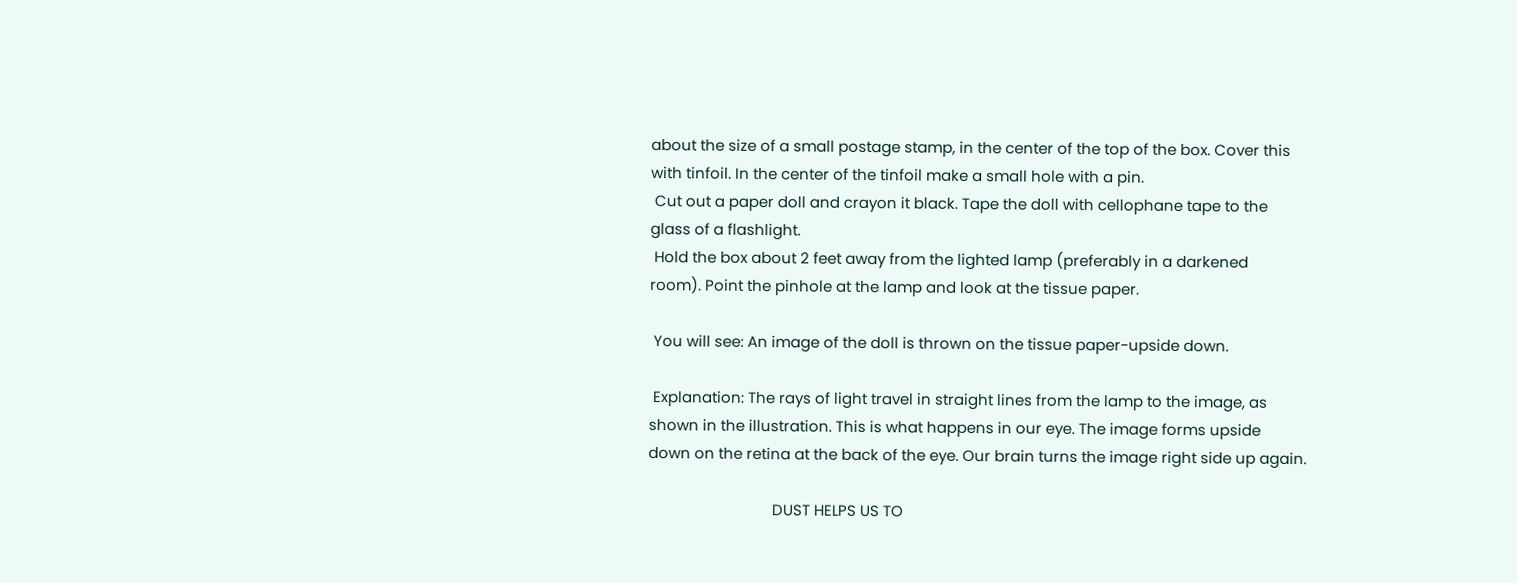about the size of a small postage stamp, in the center of the top of the box. Cover this
with tinfoil. In the center of the tinfoil make a small hole with a pin.
 Cut out a paper doll and crayon it black. Tape the doll with cellophane tape to the
glass of a flashlight.
 Hold the box about 2 feet away from the lighted lamp (preferably in a darkened
room). Point the pinhole at the lamp and look at the tissue paper.

 You will see: An image of the doll is thrown on the tissue paper-upside down.

 Explanation: The rays of light travel in straight lines from the lamp to the image, as
shown in the illustration. This is what happens in our eye. The image forms upside
down on the retina at the back of the eye. Our brain turns the image right side up again.

                               DUST HELPS US TO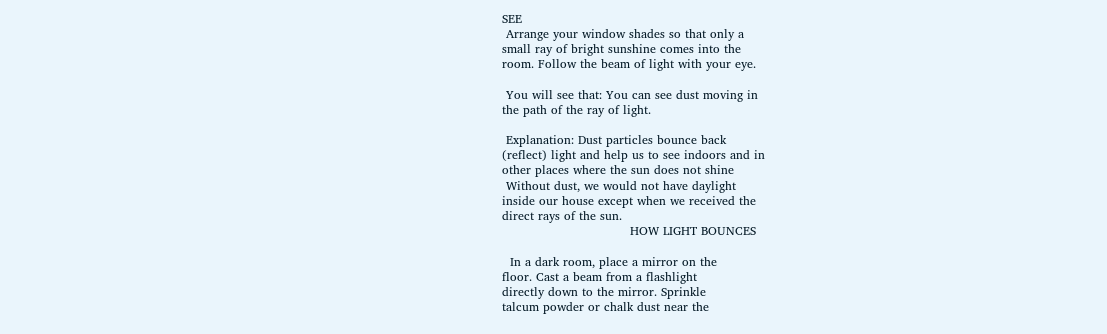SEE
 Arrange your window shades so that only a
small ray of bright sunshine comes into the
room. Follow the beam of light with your eye.

 You will see that: You can see dust moving in
the path of the ray of light.

 Explanation: Dust particles bounce back
(reflect) light and help us to see indoors and in
other places where the sun does not shine
 Without dust, we would not have daylight
inside our house except when we received the
direct rays of the sun.
                                HOW LIGHT BOUNCES

  In a dark room, place a mirror on the
floor. Cast a beam from a flashlight
directly down to the mirror. Sprinkle
talcum powder or chalk dust near the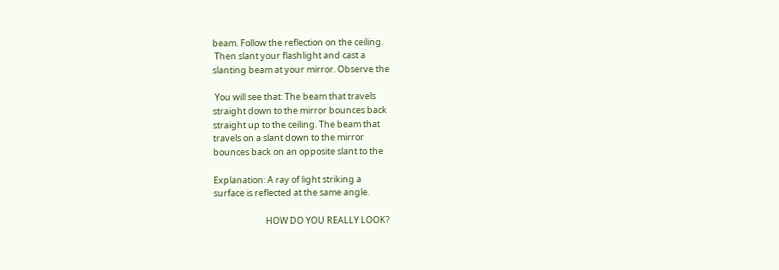beam. Follow the reflection on the ceiling.
 Then slant your flashlight and cast a
slanting beam at your mirror. Observe the

 You will see that: The beam that travels
straight down to the mirror bounces back
straight up to the ceiling. The beam that
travels on a slant down to the mirror
bounces back on an opposite slant to the

Explanation: A ray of light striking a
surface is reflected at the same angle.

                          HOW DO YOU REALLY LOOK?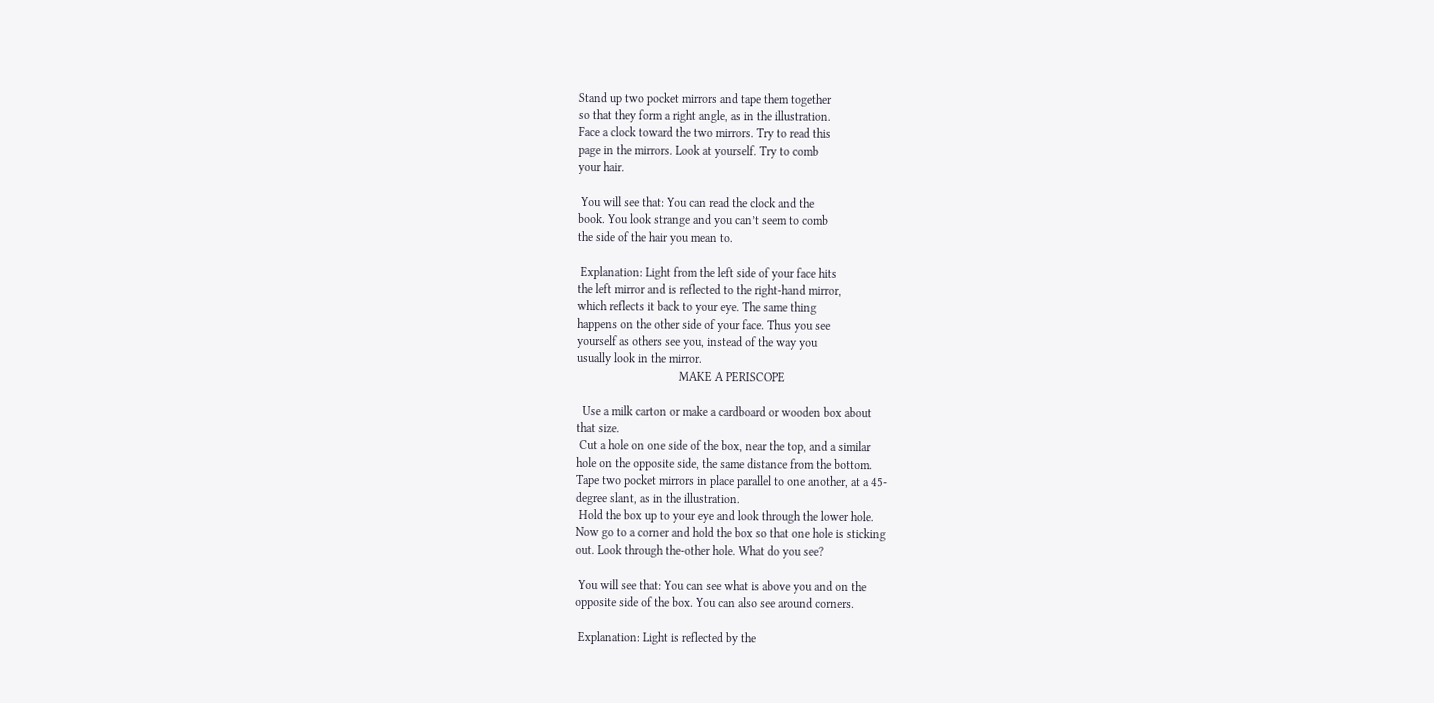Stand up two pocket mirrors and tape them together
so that they form a right angle, as in the illustration.
Face a clock toward the two mirrors. Try to read this
page in the mirrors. Look at yourself. Try to comb
your hair.

 You will see that: You can read the clock and the
book. You look strange and you can’t seem to comb
the side of the hair you mean to.

 Explanation: Light from the left side of your face hits
the left mirror and is reflected to the right-hand mirror,
which reflects it back to your eye. The same thing
happens on the other side of your face. Thus you see
yourself as others see you, instead of the way you
usually look in the mirror.
                                  MAKE A PERISCOPE

  Use a milk carton or make a cardboard or wooden box about
that size.
 Cut a hole on one side of the box, near the top, and a similar
hole on the opposite side, the same distance from the bottom.
Tape two pocket mirrors in place parallel to one another, at a 45-
degree slant, as in the illustration.
 Hold the box up to your eye and look through the lower hole.
Now go to a corner and hold the box so that one hole is sticking
out. Look through the-other hole. What do you see?

 You will see that: You can see what is above you and on the
opposite side of the box. You can also see around corners.

 Explanation: Light is reflected by the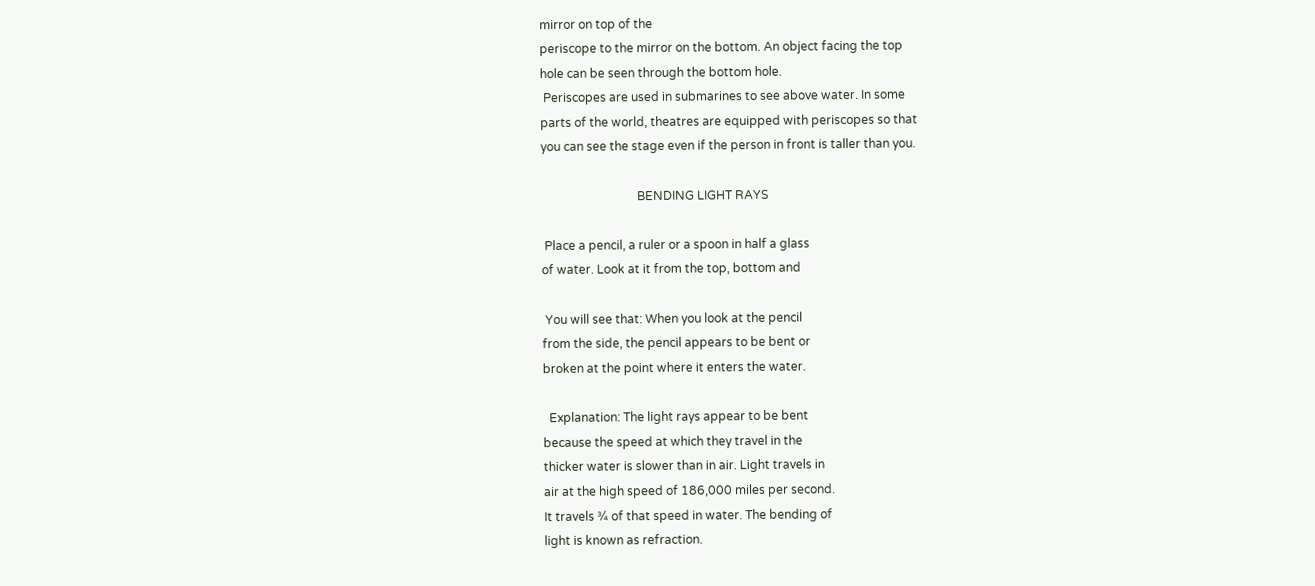mirror on top of the
periscope to the mirror on the bottom. An object facing the top
hole can be seen through the bottom hole.
 Periscopes are used in submarines to see above water. In some
parts of the world, theatres are equipped with periscopes so that
you can see the stage even if the person in front is taller than you.

                                BENDING LIGHT RAYS

 Place a pencil, a ruler or a spoon in half a glass
of water. Look at it from the top, bottom and

 You will see that: When you look at the pencil
from the side, the pencil appears to be bent or
broken at the point where it enters the water.

  Explanation: The light rays appear to be bent
because the speed at which they travel in the
thicker water is slower than in air. Light travels in
air at the high speed of 186,000 miles per second.
It travels ¾ of that speed in water. The bending of
light is known as refraction.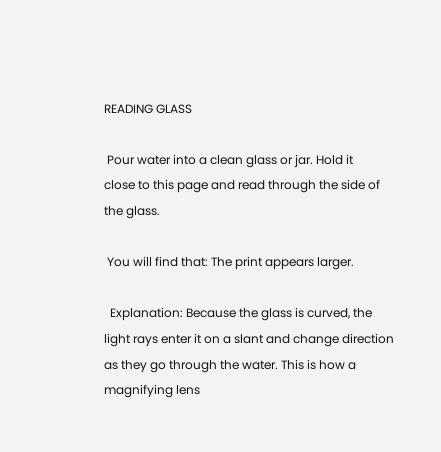READING GLASS

 Pour water into a clean glass or jar. Hold it
close to this page and read through the side of
the glass.

 You will find that: The print appears larger.

  Explanation: Because the glass is curved, the
light rays enter it on a slant and change direction
as they go through the water. This is how a
magnifying lens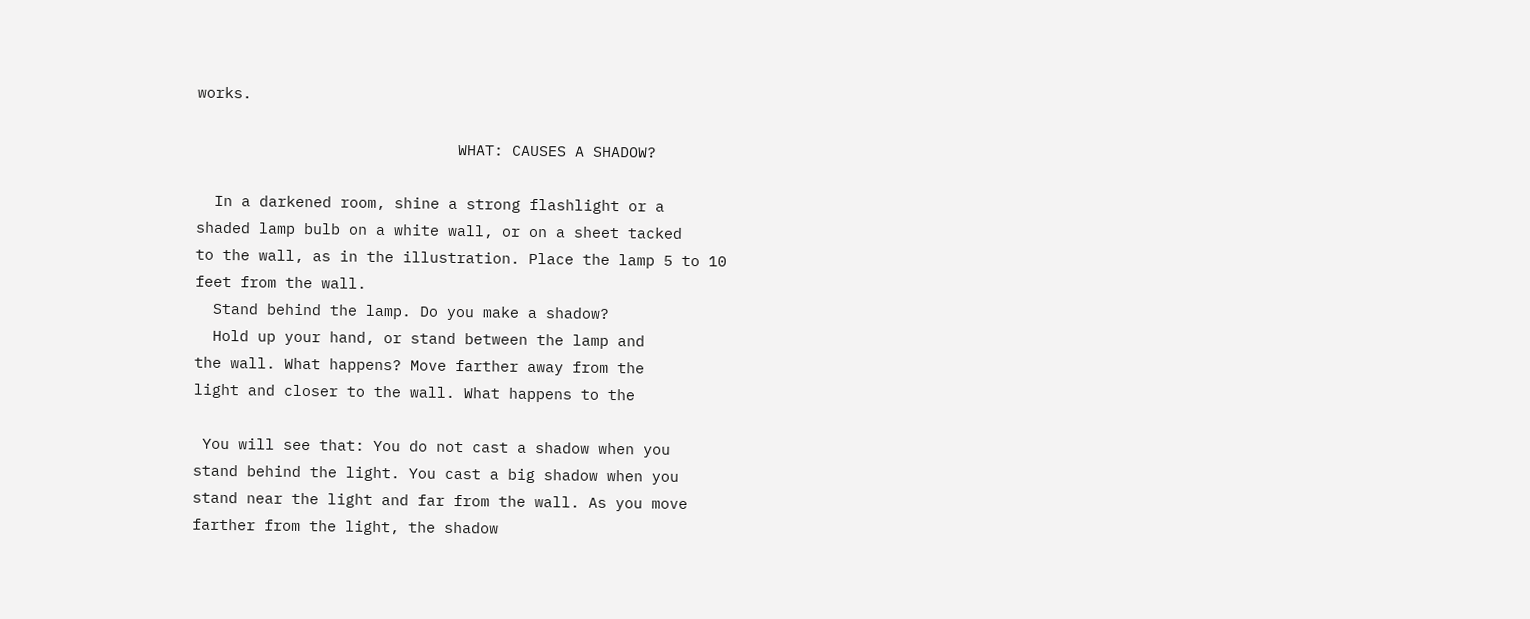works.

                             WHAT: CAUSES A SHADOW?

  In a darkened room, shine a strong flashlight or a
shaded lamp bulb on a white wall, or on a sheet tacked
to the wall, as in the illustration. Place the lamp 5 to 10
feet from the wall.
  Stand behind the lamp. Do you make a shadow?
  Hold up your hand, or stand between the lamp and
the wall. What happens? Move farther away from the
light and closer to the wall. What happens to the

 You will see that: You do not cast a shadow when you
stand behind the light. You cast a big shadow when you
stand near the light and far from the wall. As you move
farther from the light, the shadow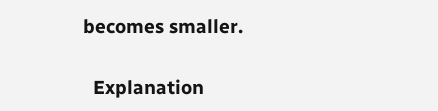becomes smaller.

  Explanation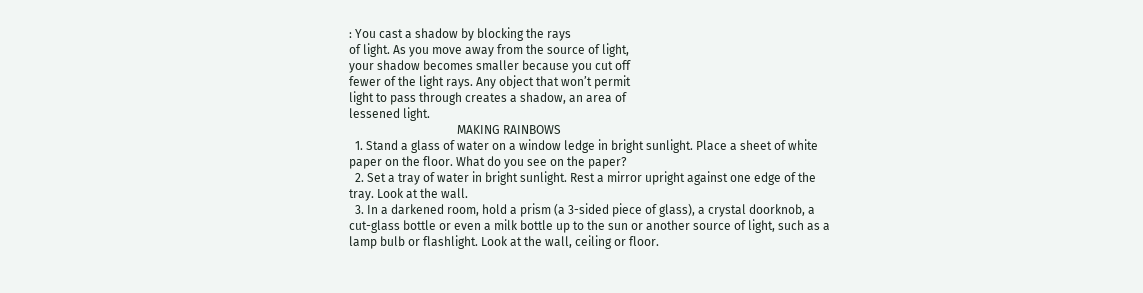: You cast a shadow by blocking the rays
of light. As you move away from the source of light,
your shadow becomes smaller because you cut off
fewer of the light rays. Any object that won’t permit
light to pass through creates a shadow, an area of
lessened light.
                                    MAKING RAINBOWS
  1. Stand a glass of water on a window ledge in bright sunlight. Place a sheet of white
paper on the floor. What do you see on the paper?
  2. Set a tray of water in bright sunlight. Rest a mirror upright against one edge of the
tray. Look at the wall.
  3. In a darkened room, hold a prism (a 3-sided piece of glass), a crystal doorknob, a
cut-glass bottle or even a milk bottle up to the sun or another source of light, such as a
lamp bulb or flashlight. Look at the wall, ceiling or floor.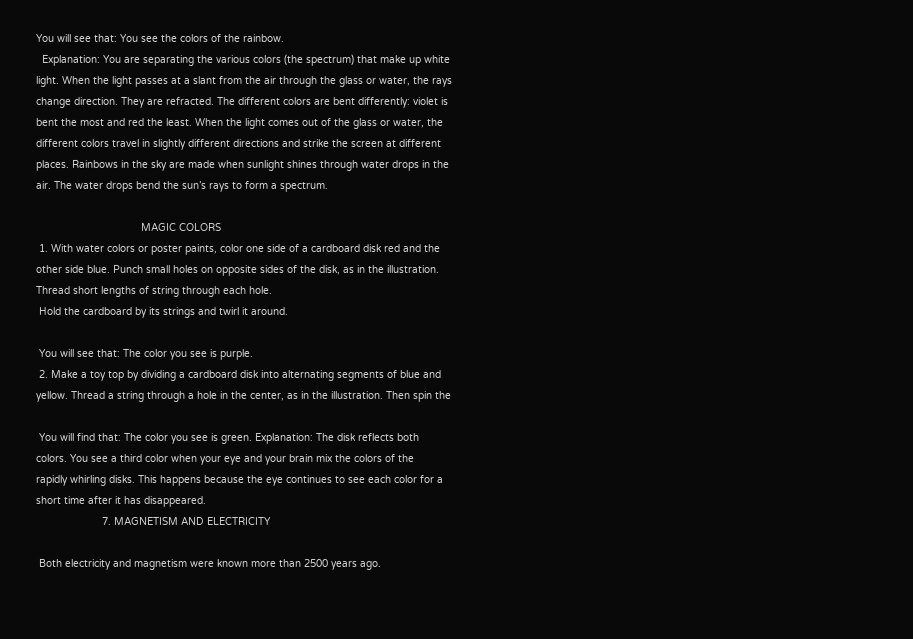You will see that: You see the colors of the rainbow.
  Explanation: You are separating the various colors (the spectrum) that make up white
light. When the light passes at a slant from the air through the glass or water, the rays
change direction. They are refracted. The different colors are bent differently: violet is
bent the most and red the least. When the light comes out of the glass or water, the
different colors travel in slightly different directions and strike the screen at different
places. Rainbows in the sky are made when sunlight shines through water drops in the
air. The water drops bend the sun’s rays to form a spectrum.

                                   MAGIC COLORS
 1. With water colors or poster paints, color one side of a cardboard disk red and the
other side blue. Punch small holes on opposite sides of the disk, as in the illustration.
Thread short lengths of string through each hole.
 Hold the cardboard by its strings and twirl it around.

 You will see that: The color you see is purple.
 2. Make a toy top by dividing a cardboard disk into alternating segments of blue and
yellow. Thread a string through a hole in the center, as in the illustration. Then spin the

 You will find that: The color you see is green. Explanation: The disk reflects both
colors. You see a third color when your eye and your brain mix the colors of the
rapidly whirling disks. This happens because the eye continues to see each color for a
short time after it has disappeared.
                      7. MAGNETISM AND ELECTRICITY

 Both electricity and magnetism were known more than 2500 years ago.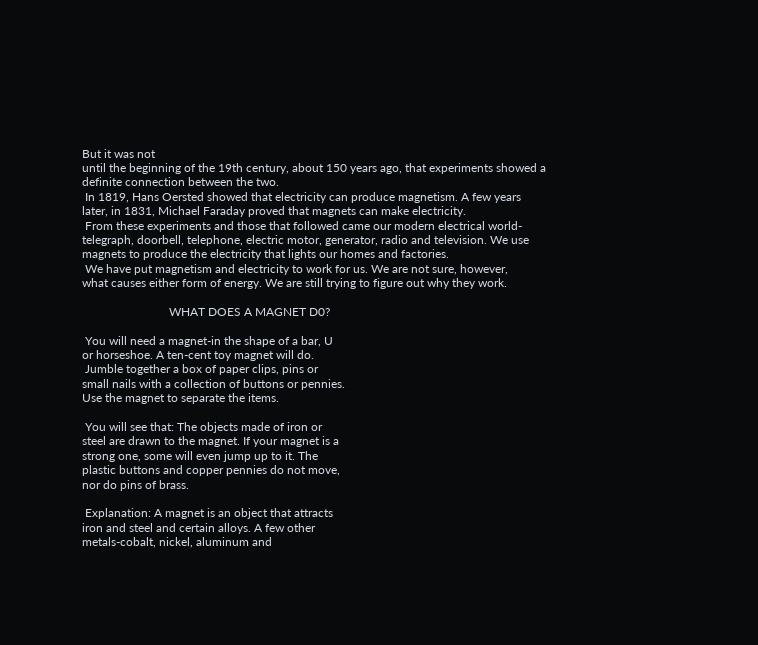But it was not
until the beginning of the 19th century, about 150 years ago, that experiments showed a
definite connection between the two.
 In 1819, Hans Oersted showed that electricity can produce magnetism. A few years
later, in 1831, Michael Faraday proved that magnets can make electricity.
 From these experiments and those that followed came our modern electrical world-
telegraph, doorbell, telephone, electric motor, generator, radio and television. We use
magnets to produce the electricity that lights our homes and factories.
 We have put magnetism and electricity to work for us. We are not sure, however,
what causes either form of energy. We are still trying to figure out why they work.

                             WHAT DOES A MAGNET D0?

 You will need a magnet-in the shape of a bar, U
or horseshoe. A ten-cent toy magnet will do.
 Jumble together a box of paper clips, pins or
small nails with a collection of buttons or pennies.
Use the magnet to separate the items.

 You will see that: The objects made of iron or
steel are drawn to the magnet. If your magnet is a
strong one, some will even jump up to it. The
plastic buttons and copper pennies do not move,
nor do pins of brass.

 Explanation: A magnet is an object that attracts
iron and steel and certain alloys. A few other
metals-cobalt, nickel, aluminum and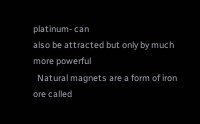platinum- can
also be attracted but only by much more powerful
  Natural magnets are a form of iron ore called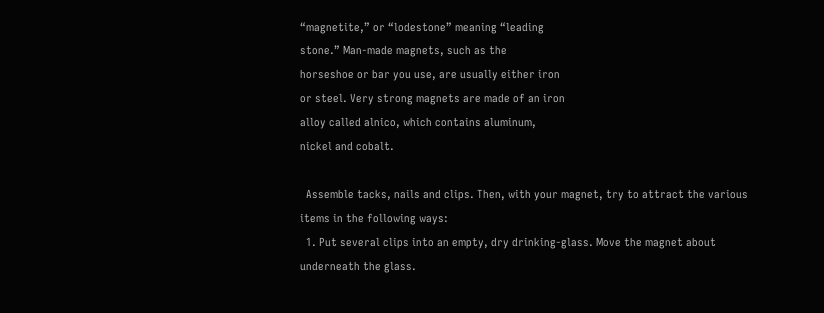“magnetite,” or “lodestone” meaning “leading
stone.” Man-made magnets, such as the
horseshoe or bar you use, are usually either iron
or steel. Very strong magnets are made of an iron
alloy called alnico, which contains aluminum,
nickel and cobalt.

  Assemble tacks, nails and clips. Then, with your magnet, try to attract the various
items in the following ways:
  1. Put several clips into an empty, dry drinking-glass. Move the magnet about
underneath the glass.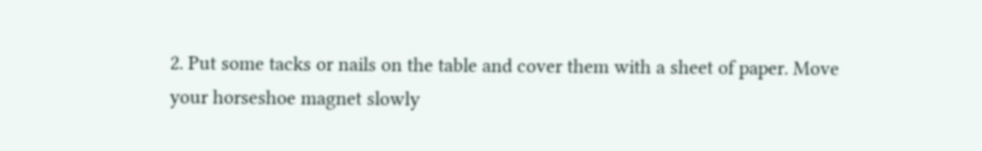2. Put some tacks or nails on the table and cover them with a sheet of paper. Move
your horseshoe magnet slowly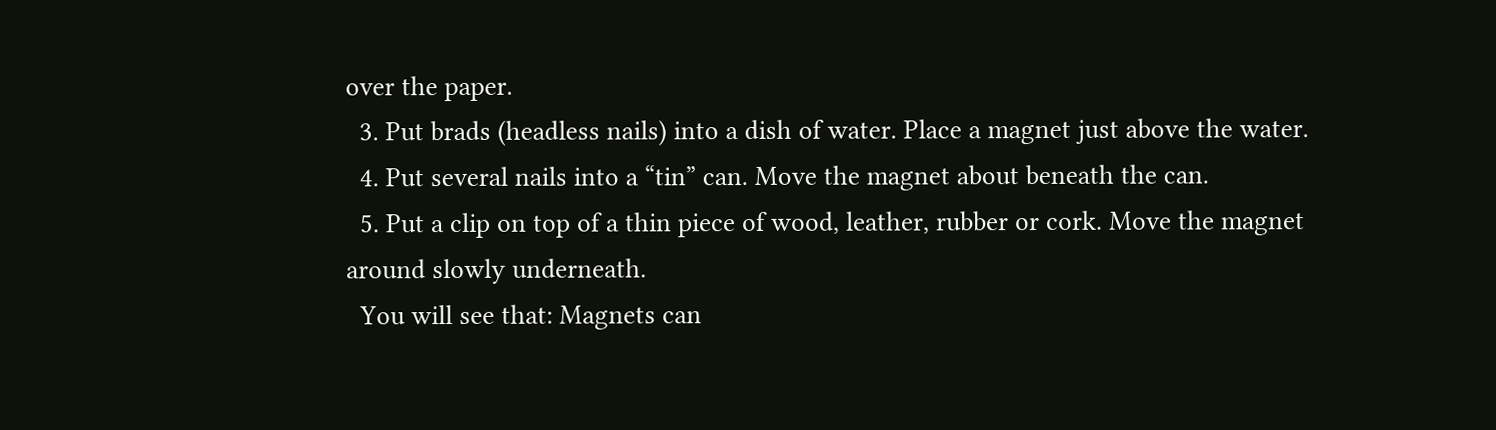over the paper.
  3. Put brads (headless nails) into a dish of water. Place a magnet just above the water.
  4. Put several nails into a “tin” can. Move the magnet about beneath the can.
  5. Put a clip on top of a thin piece of wood, leather, rubber or cork. Move the magnet
around slowly underneath.
  You will see that: Magnets can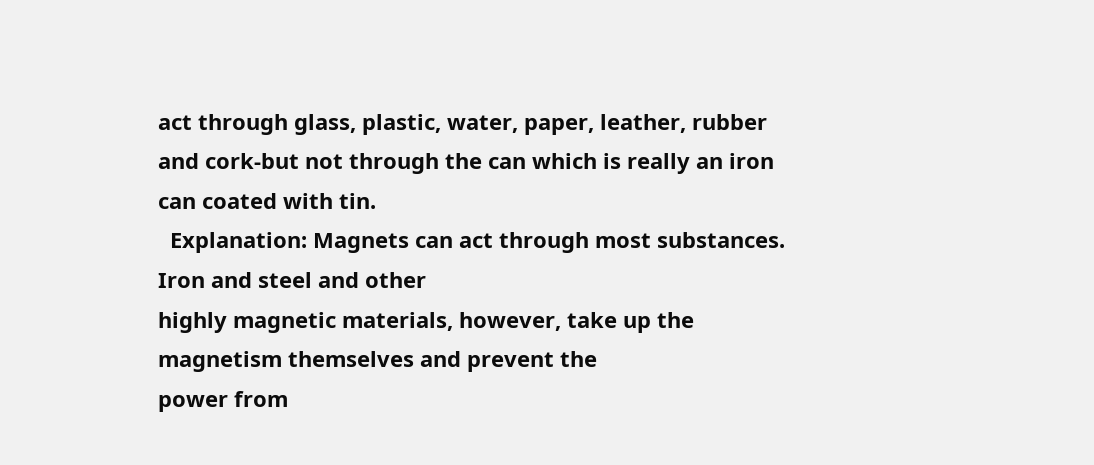act through glass, plastic, water, paper, leather, rubber
and cork-but not through the can which is really an iron can coated with tin.
  Explanation: Magnets can act through most substances. Iron and steel and other
highly magnetic materials, however, take up the magnetism themselves and prevent the
power from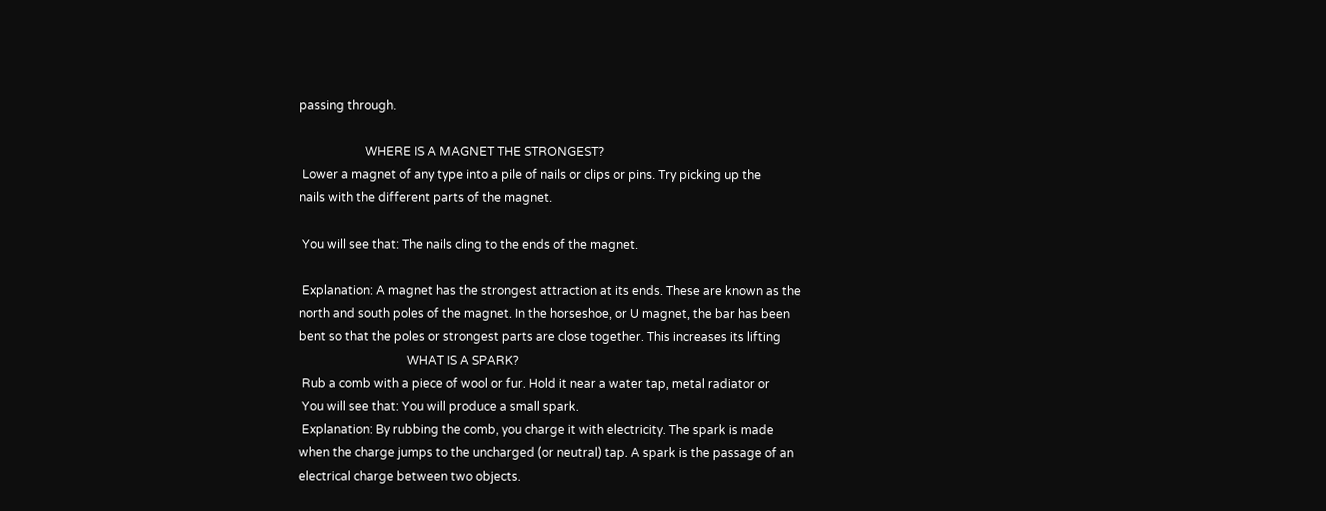passing through.

                      WHERE IS A MAGNET THE STRONGEST?
 Lower a magnet of any type into a pile of nails or clips or pins. Try picking up the
nails with the different parts of the magnet.

 You will see that: The nails cling to the ends of the magnet.

 Explanation: A magnet has the strongest attraction at its ends. These are known as the
north and south poles of the magnet. In the horseshoe, or U magnet, the bar has been
bent so that the poles or strongest parts are close together. This increases its lifting
                                    WHAT IS A SPARK?
 Rub a comb with a piece of wool or fur. Hold it near a water tap, metal radiator or
 You will see that: You will produce a small spark.
 Explanation: By rubbing the comb, you charge it with electricity. The spark is made
when the charge jumps to the uncharged (or neutral) tap. A spark is the passage of an
electrical charge between two objects.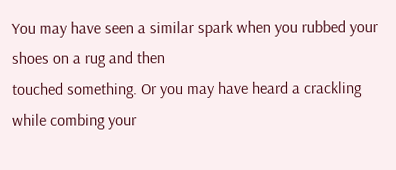You may have seen a similar spark when you rubbed your shoes on a rug and then
touched something. Or you may have heard a crackling while combing your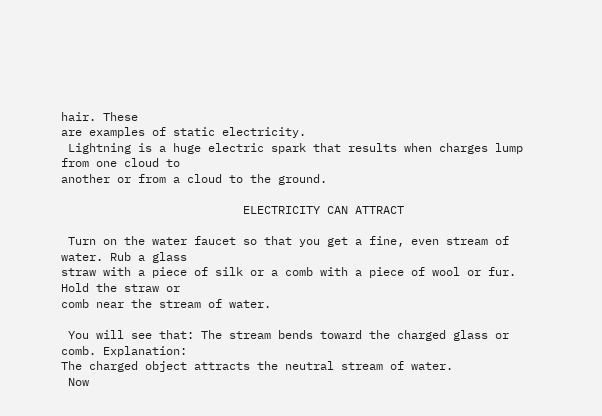hair. These
are examples of static electricity.
 Lightning is a huge electric spark that results when charges lump from one cloud to
another or from a cloud to the ground.

                          ELECTRICITY CAN ATTRACT

 Turn on the water faucet so that you get a fine, even stream of water. Rub a glass
straw with a piece of silk or a comb with a piece of wool or fur. Hold the straw or
comb near the stream of water.

 You will see that: The stream bends toward the charged glass or comb. Explanation:
The charged object attracts the neutral stream of water.
 Now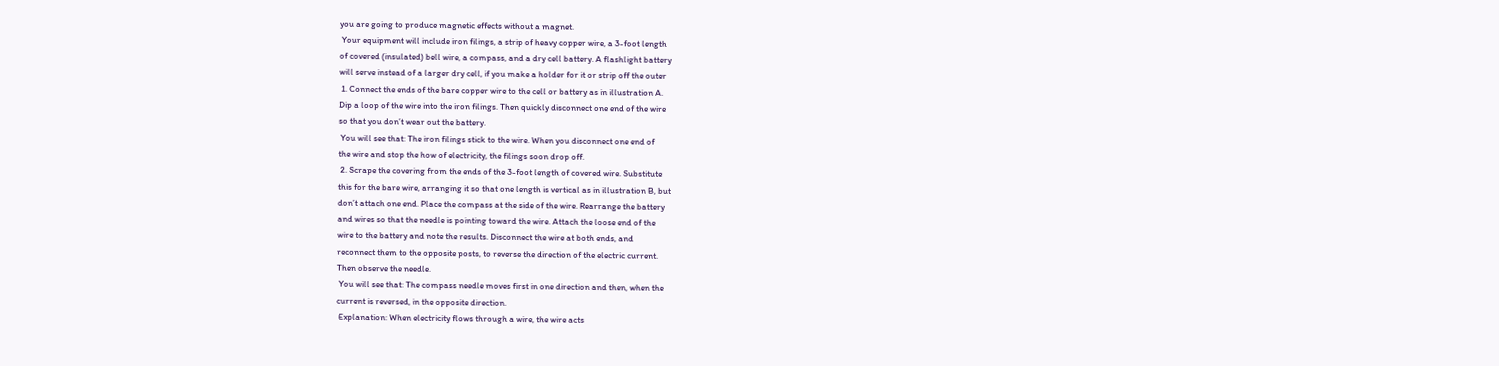you are going to produce magnetic effects without a magnet.
 Your equipment will include iron filings, a strip of heavy copper wire, a 3-foot length
of covered (insulated) bell wire, a compass, and a dry cell battery. A flashlight battery
will serve instead of a larger dry cell, if you make a holder for it or strip off the outer
 1. Connect the ends of the bare copper wire to the cell or battery as in illustration A.
Dip a loop of the wire into the iron filings. Then quickly disconnect one end of the wire
so that you don’t wear out the battery.
 You will see that: The iron filings stick to the wire. When you disconnect one end of
the wire and stop the how of electricity, the filings soon drop off.
 2. Scrape the covering from the ends of the 3-foot length of covered wire. Substitute
this for the bare wire, arranging it so that one length is vertical as in illustration B, but
don’t attach one end. Place the compass at the side of the wire. Rearrange the battery
and wires so that the needle is pointing toward the wire. Attach the loose end of the
wire to the battery and note the results. Disconnect the wire at both ends, and
reconnect them to the opposite posts, to reverse the direction of the electric current.
Then observe the needle.
 You will see that: The compass needle moves first in one direction and then, when the
current is reversed, in the opposite direction.
 Explanation: When electricity flows through a wire, the wire acts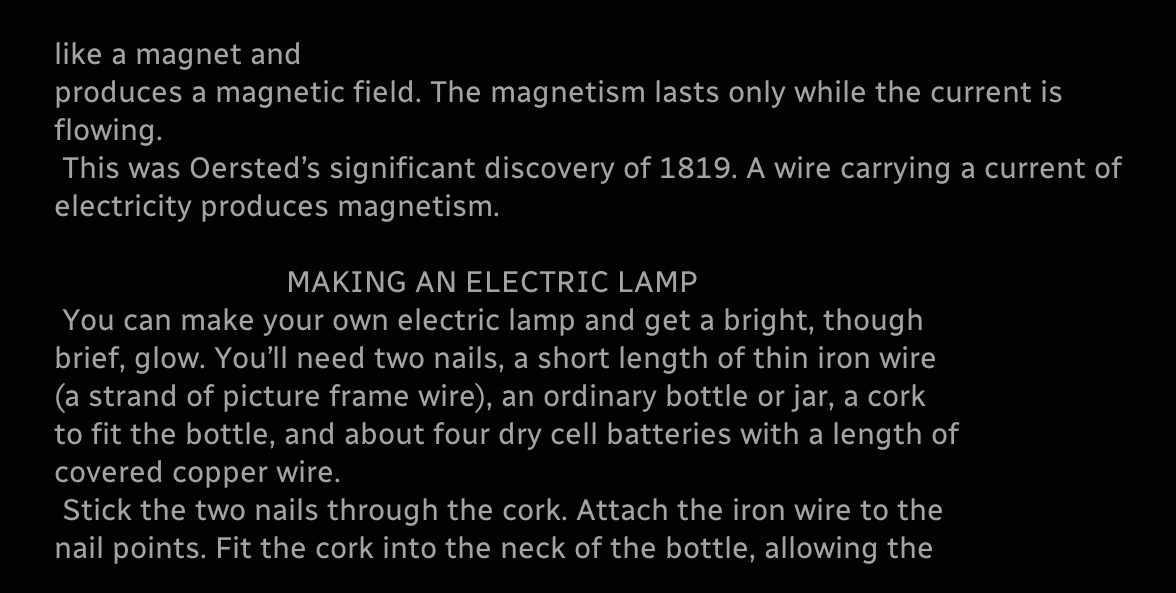like a magnet and
produces a magnetic field. The magnetism lasts only while the current is flowing.
 This was Oersted’s significant discovery of 1819. A wire carrying a current of
electricity produces magnetism.

                             MAKING AN ELECTRIC LAMP
 You can make your own electric lamp and get a bright, though
brief, glow. You’ll need two nails, a short length of thin iron wire
(a strand of picture frame wire), an ordinary bottle or jar, a cork
to fit the bottle, and about four dry cell batteries with a length of
covered copper wire.
 Stick the two nails through the cork. Attach the iron wire to the
nail points. Fit the cork into the neck of the bottle, allowing the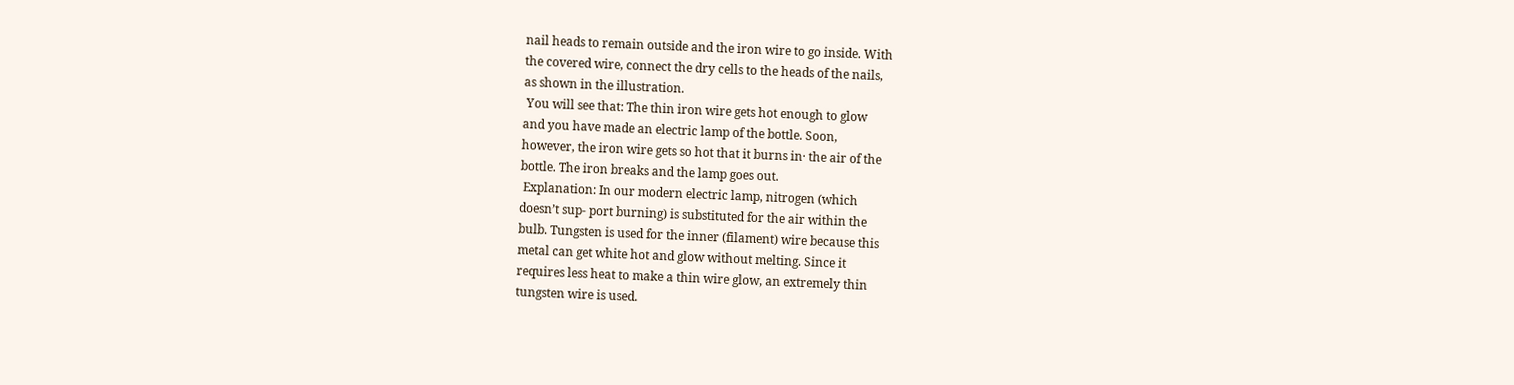nail heads to remain outside and the iron wire to go inside. With
the covered wire, connect the dry cells to the heads of the nails,
as shown in the illustration.
 You will see that: The thin iron wire gets hot enough to glow
and you have made an electric lamp of the bottle. Soon,
however, the iron wire gets so hot that it burns in· the air of the
bottle. The iron breaks and the lamp goes out.
 Explanation: In our modern electric lamp, nitrogen (which
doesn’t sup- port burning) is substituted for the air within the
bulb. Tungsten is used for the inner (filament) wire because this
metal can get white hot and glow without melting. Since it
requires less heat to make a thin wire glow, an extremely thin
tungsten wire is used.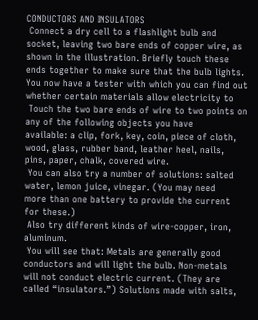CONDUCTORS AND INSULATORS
 Connect a dry cell to a flashlight bulb and socket, leaving two bare ends of copper wire, as
shown in the illustration. Briefly touch these ends together to make sure that the bulb lights.
You now have a tester with which you can find out whether certain materials allow electricity to
 Touch the two bare ends of wire to two points on any of the following objects you have
available: a clip, fork, key, coin, piece of cloth, wood, glass, rubber band, leather heel, nails,
pins, paper, chalk, covered wire.
 You can also try a number of solutions: salted water, lemon juice, vinegar. (You may need
more than one battery to provide the current for these.)
 Also try different kinds of wire-copper, iron, aluminum.
 You will see that: Metals are generally good conductors and will light the bulb. Non-metals
will not conduct electric current. (They are called “insulators.”) Solutions made with salts,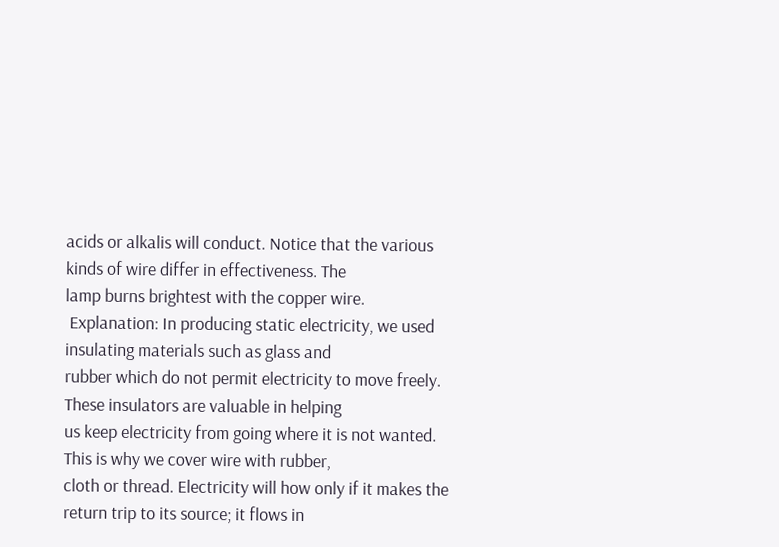acids or alkalis will conduct. Notice that the various kinds of wire differ in effectiveness. The
lamp burns brightest with the copper wire.
 Explanation: In producing static electricity, we used insulating materials such as glass and
rubber which do not permit electricity to move freely. These insulators are valuable in helping
us keep electricity from going where it is not wanted. This is why we cover wire with rubber,
cloth or thread. Electricity will how only if it makes the return trip to its source; it flows in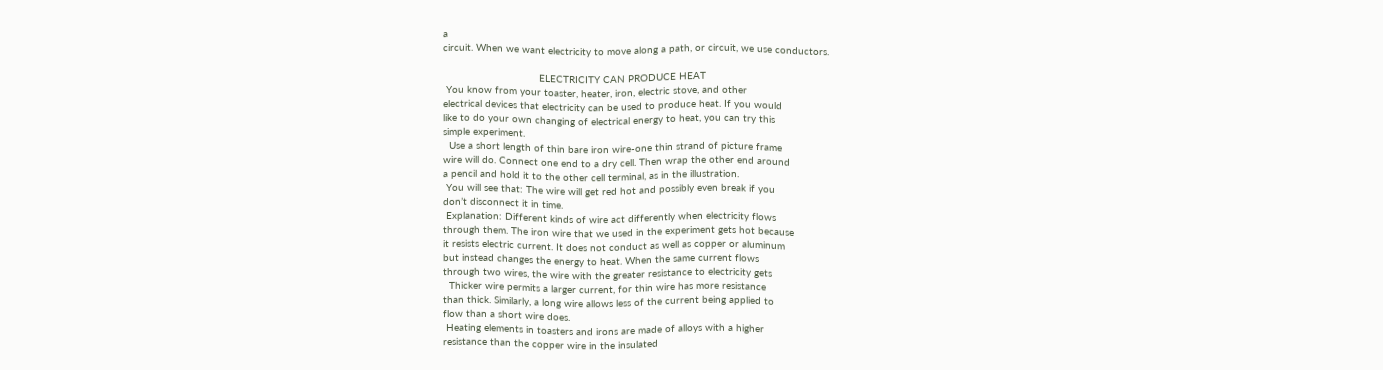a
circuit. When we want electricity to move along a path, or circuit, we use conductors.

                                ELECTRICITY CAN PRODUCE HEAT
 You know from your toaster, heater, iron, electric stove, and other
electrical devices that electricity can be used to produce heat. If you would
like to do your own changing of electrical energy to heat, you can try this
simple experiment.
  Use a short length of thin bare iron wire-one thin strand of picture frame
wire will do. Connect one end to a dry cell. Then wrap the other end around
a pencil and hold it to the other cell terminal, as in the illustration.
 You will see that: The wire will get red hot and possibly even break if you
don’t disconnect it in time.
 Explanation: Different kinds of wire act differently when electricity flows
through them. The iron wire that we used in the experiment gets hot because
it resists electric current. It does not conduct as well as copper or aluminum
but instead changes the energy to heat. When the same current flows
through two wires, the wire with the greater resistance to electricity gets
  Thicker wire permits a larger current, for thin wire has more resistance
than thick. Similarly, a long wire allows less of the current being applied to
flow than a short wire does.
 Heating elements in toasters and irons are made of alloys with a higher
resistance than the copper wire in the insulated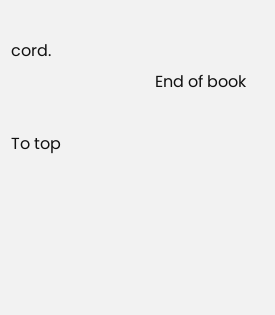cord.
                                    End of book

To top